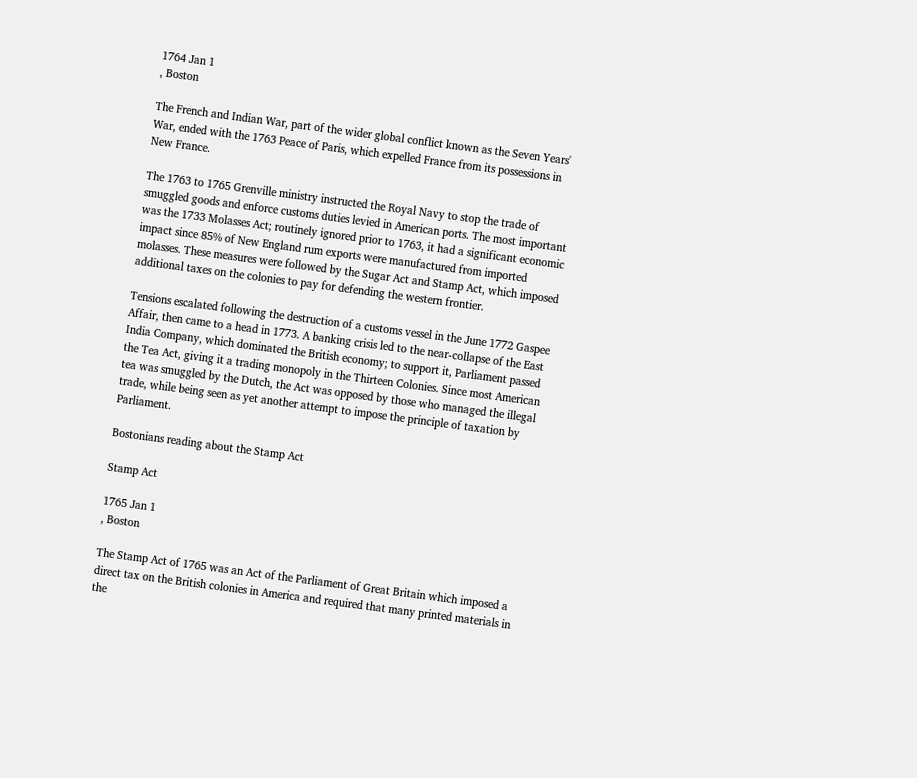1764 Jan 1
, Boston

The French and Indian War, part of the wider global conflict known as the Seven Years' War, ended with the 1763 Peace of Paris, which expelled France from its possessions in New France.

The 1763 to 1765 Grenville ministry instructed the Royal Navy to stop the trade of smuggled goods and enforce customs duties levied in American ports. The most important was the 1733 Molasses Act; routinely ignored prior to 1763, it had a significant economic impact since 85% of New England rum exports were manufactured from imported molasses. These measures were followed by the Sugar Act and Stamp Act, which imposed additional taxes on the colonies to pay for defending the western frontier.

Tensions escalated following the destruction of a customs vessel in the June 1772 Gaspee Affair, then came to a head in 1773. A banking crisis led to the near-collapse of the East India Company, which dominated the British economy; to support it, Parliament passed the Tea Act, giving it a trading monopoly in the Thirteen Colonies. Since most American tea was smuggled by the Dutch, the Act was opposed by those who managed the illegal trade, while being seen as yet another attempt to impose the principle of taxation by Parliament.

Bostonians reading about the Stamp Act

Stamp Act

1765 Jan 1
, Boston

The Stamp Act of 1765 was an Act of the Parliament of Great Britain which imposed a direct tax on the British colonies in America and required that many printed materials in the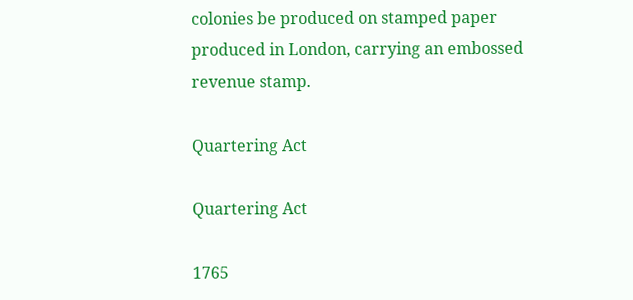colonies be produced on stamped paper produced in London, carrying an embossed revenue stamp.

Quartering Act

Quartering Act

1765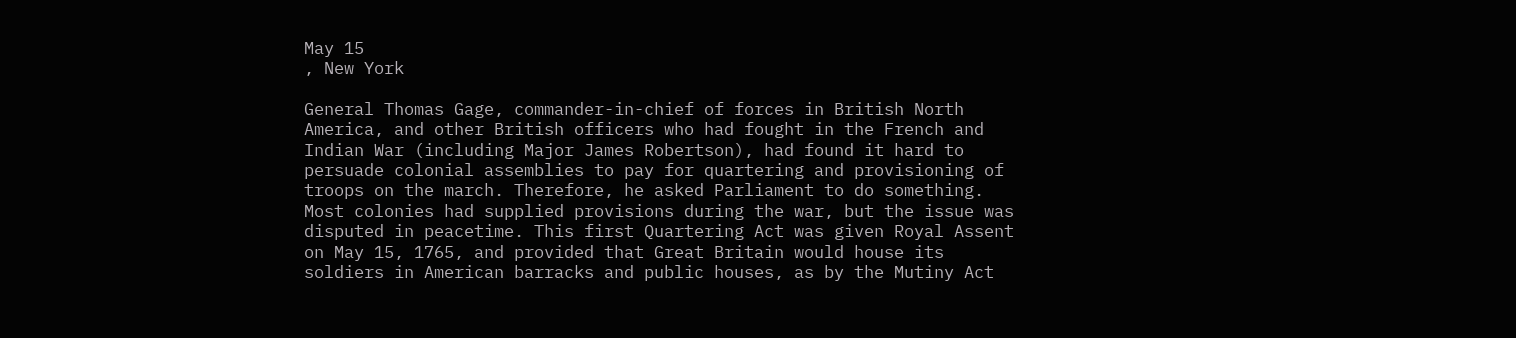May 15
, New York

General Thomas Gage, commander-in-chief of forces in British North America, and other British officers who had fought in the French and Indian War (including Major James Robertson), had found it hard to persuade colonial assemblies to pay for quartering and provisioning of troops on the march. Therefore, he asked Parliament to do something. Most colonies had supplied provisions during the war, but the issue was disputed in peacetime. This first Quartering Act was given Royal Assent on May 15, 1765, and provided that Great Britain would house its soldiers in American barracks and public houses, as by the Mutiny Act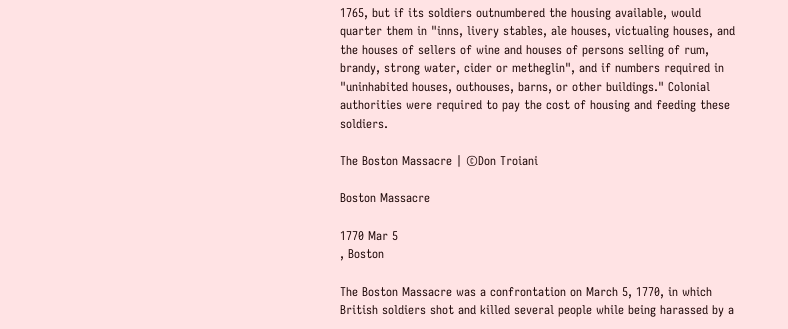1765, but if its soldiers outnumbered the housing available, would quarter them in "inns, livery stables, ale houses, victualing houses, and the houses of sellers of wine and houses of persons selling of rum, brandy, strong water, cider or metheglin", and if numbers required in "uninhabited houses, outhouses, barns, or other buildings." Colonial authorities were required to pay the cost of housing and feeding these soldiers.

The Boston Massacre | ©Don Troiani

Boston Massacre

1770 Mar 5
, Boston

The Boston Massacre was a confrontation on March 5, 1770, in which British soldiers shot and killed several people while being harassed by a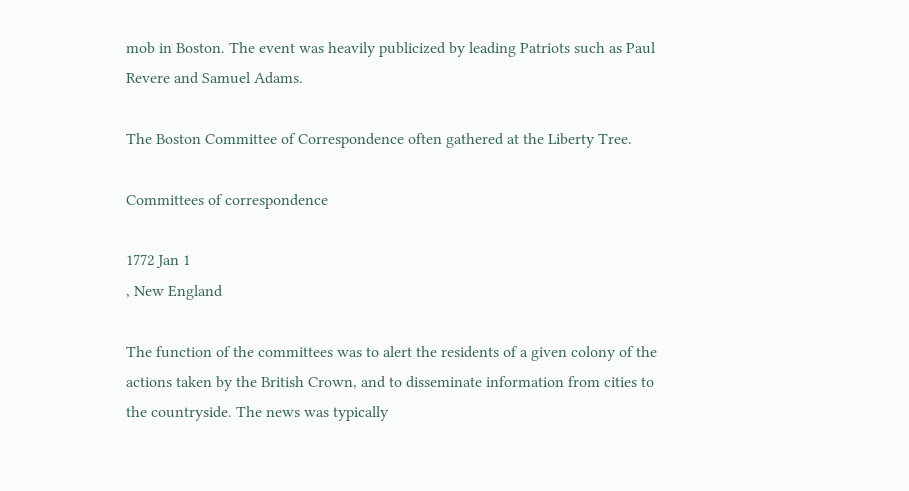mob in Boston. The event was heavily publicized by leading Patriots such as Paul Revere and Samuel Adams.

The Boston Committee of Correspondence often gathered at the Liberty Tree.

Committees of correspondence

1772 Jan 1
, New England

The function of the committees was to alert the residents of a given colony of the actions taken by the British Crown, and to disseminate information from cities to the countryside. The news was typically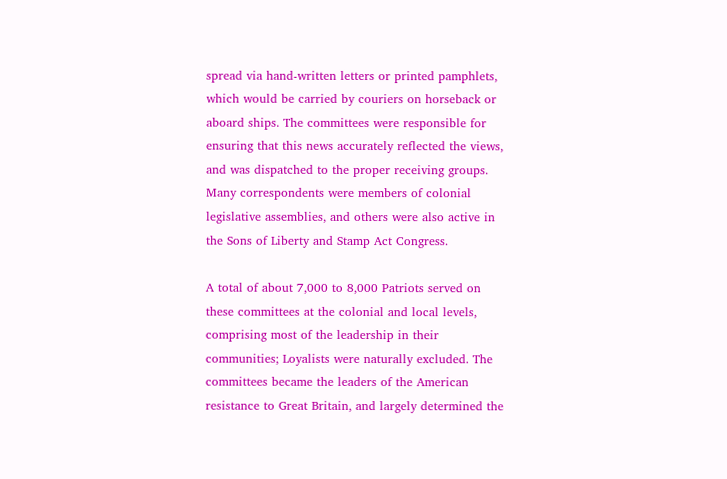spread via hand-written letters or printed pamphlets, which would be carried by couriers on horseback or aboard ships. The committees were responsible for ensuring that this news accurately reflected the views, and was dispatched to the proper receiving groups. Many correspondents were members of colonial legislative assemblies, and others were also active in the Sons of Liberty and Stamp Act Congress.

A total of about 7,000 to 8,000 Patriots served on these committees at the colonial and local levels, comprising most of the leadership in their communities; Loyalists were naturally excluded. The committees became the leaders of the American resistance to Great Britain, and largely determined the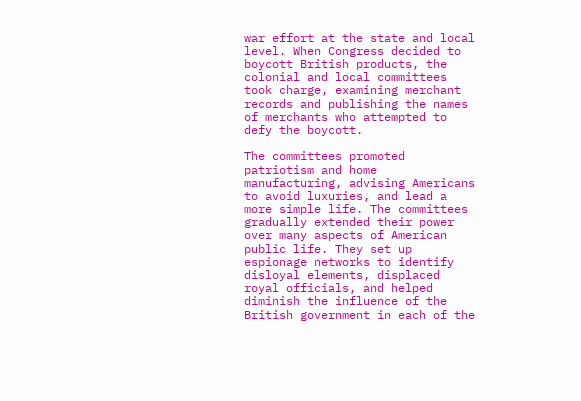war effort at the state and local level. When Congress decided to boycott British products, the colonial and local committees took charge, examining merchant records and publishing the names of merchants who attempted to defy the boycott.

The committees promoted patriotism and home manufacturing, advising Americans to avoid luxuries, and lead a more simple life. The committees gradually extended their power over many aspects of American public life. They set up espionage networks to identify disloyal elements, displaced royal officials, and helped diminish the influence of the British government in each of the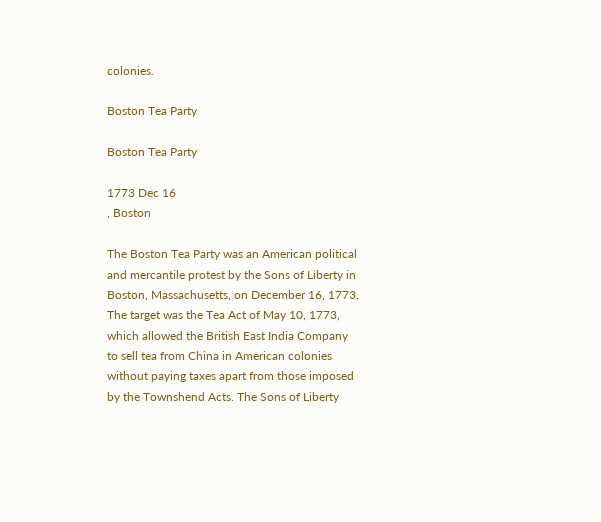colonies.

Boston Tea Party

Boston Tea Party

1773 Dec 16
, Boston

The Boston Tea Party was an American political and mercantile protest by the Sons of Liberty in Boston, Massachusetts, on December 16, 1773. The target was the Tea Act of May 10, 1773, which allowed the British East India Company to sell tea from China in American colonies without paying taxes apart from those imposed by the Townshend Acts. The Sons of Liberty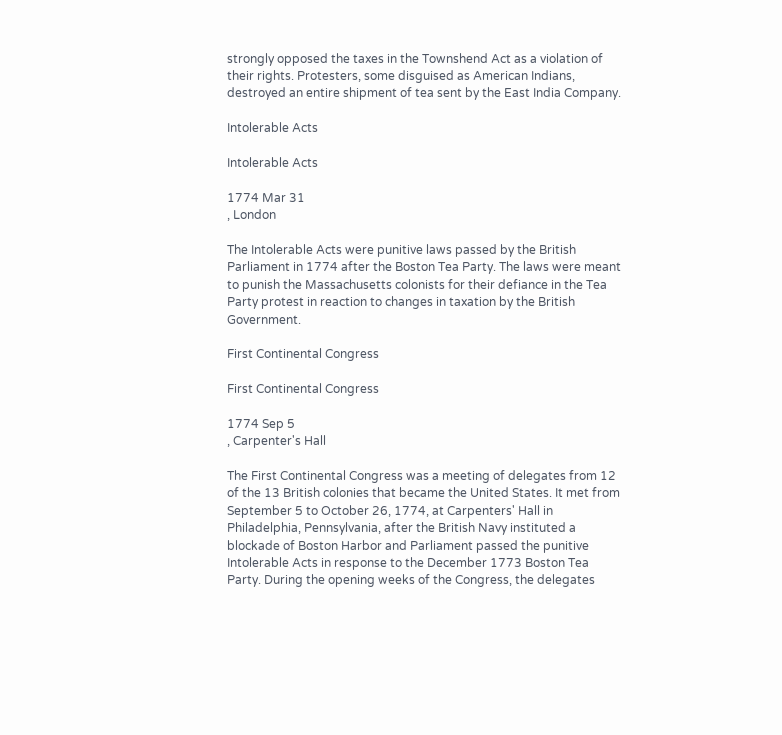strongly opposed the taxes in the Townshend Act as a violation of their rights. Protesters, some disguised as American Indians, destroyed an entire shipment of tea sent by the East India Company.

Intolerable Acts

Intolerable Acts

1774 Mar 31
, London

The Intolerable Acts were punitive laws passed by the British Parliament in 1774 after the Boston Tea Party. The laws were meant to punish the Massachusetts colonists for their defiance in the Tea Party protest in reaction to changes in taxation by the British Government.

First Continental Congress

First Continental Congress

1774 Sep 5
, Carpenter's Hall

The First Continental Congress was a meeting of delegates from 12 of the 13 British colonies that became the United States. It met from September 5 to October 26, 1774, at Carpenters' Hall in Philadelphia, Pennsylvania, after the British Navy instituted a blockade of Boston Harbor and Parliament passed the punitive Intolerable Acts in response to the December 1773 Boston Tea Party. During the opening weeks of the Congress, the delegates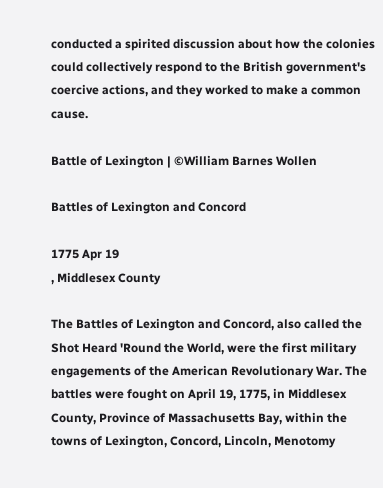conducted a spirited discussion about how the colonies could collectively respond to the British government's coercive actions, and they worked to make a common cause.

Battle of Lexington | ©William Barnes Wollen

Battles of Lexington and Concord

1775 Apr 19
, Middlesex County

The Battles of Lexington and Concord, also called the Shot Heard 'Round the World, were the first military engagements of the American Revolutionary War. The battles were fought on April 19, 1775, in Middlesex County, Province of Massachusetts Bay, within the towns of Lexington, Concord, Lincoln, Menotomy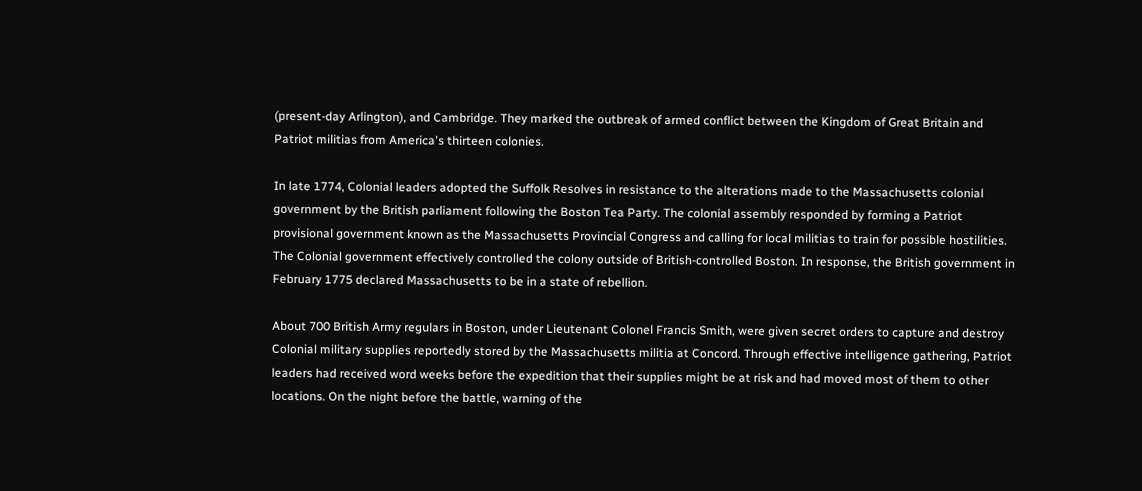(present-day Arlington), and Cambridge. They marked the outbreak of armed conflict between the Kingdom of Great Britain and Patriot militias from America's thirteen colonies.

In late 1774, Colonial leaders adopted the Suffolk Resolves in resistance to the alterations made to the Massachusetts colonial government by the British parliament following the Boston Tea Party. The colonial assembly responded by forming a Patriot provisional government known as the Massachusetts Provincial Congress and calling for local militias to train for possible hostilities. The Colonial government effectively controlled the colony outside of British-controlled Boston. In response, the British government in February 1775 declared Massachusetts to be in a state of rebellion.

About 700 British Army regulars in Boston, under Lieutenant Colonel Francis Smith, were given secret orders to capture and destroy Colonial military supplies reportedly stored by the Massachusetts militia at Concord. Through effective intelligence gathering, Patriot leaders had received word weeks before the expedition that their supplies might be at risk and had moved most of them to other locations. On the night before the battle, warning of the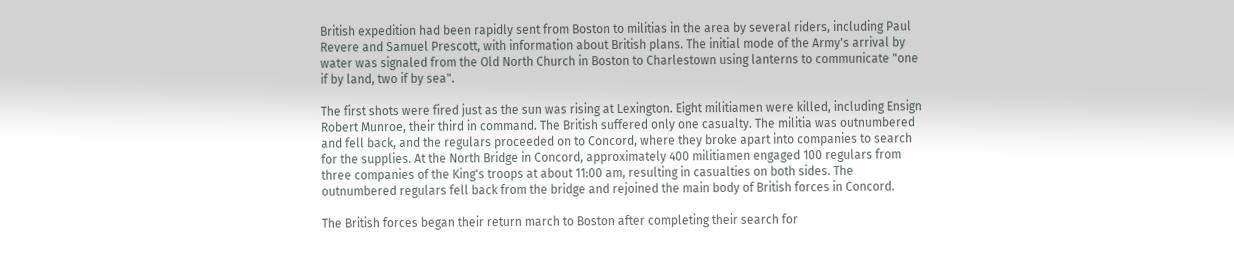British expedition had been rapidly sent from Boston to militias in the area by several riders, including Paul Revere and Samuel Prescott, with information about British plans. The initial mode of the Army's arrival by water was signaled from the Old North Church in Boston to Charlestown using lanterns to communicate "one if by land, two if by sea".

The first shots were fired just as the sun was rising at Lexington. Eight militiamen were killed, including Ensign Robert Munroe, their third in command. The British suffered only one casualty. The militia was outnumbered and fell back, and the regulars proceeded on to Concord, where they broke apart into companies to search for the supplies. At the North Bridge in Concord, approximately 400 militiamen engaged 100 regulars from three companies of the King's troops at about 11:00 am, resulting in casualties on both sides. The outnumbered regulars fell back from the bridge and rejoined the main body of British forces in Concord.

The British forces began their return march to Boston after completing their search for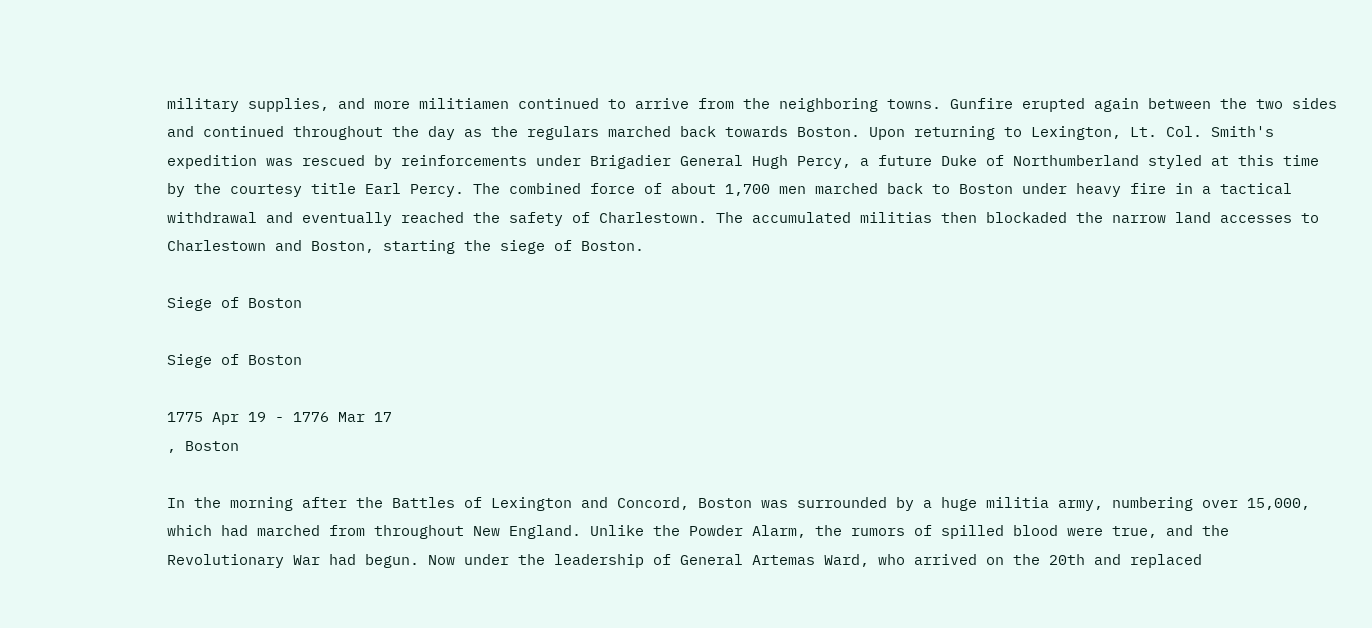military supplies, and more militiamen continued to arrive from the neighboring towns. Gunfire erupted again between the two sides and continued throughout the day as the regulars marched back towards Boston. Upon returning to Lexington, Lt. Col. Smith's expedition was rescued by reinforcements under Brigadier General Hugh Percy, a future Duke of Northumberland styled at this time by the courtesy title Earl Percy. The combined force of about 1,700 men marched back to Boston under heavy fire in a tactical withdrawal and eventually reached the safety of Charlestown. The accumulated militias then blockaded the narrow land accesses to Charlestown and Boston, starting the siege of Boston.

Siege of Boston

Siege of Boston

1775 Apr 19 - 1776 Mar 17
, Boston

In the morning after the Battles of Lexington and Concord, Boston was surrounded by a huge militia army, numbering over 15,000, which had marched from throughout New England. Unlike the Powder Alarm, the rumors of spilled blood were true, and the Revolutionary War had begun. Now under the leadership of General Artemas Ward, who arrived on the 20th and replaced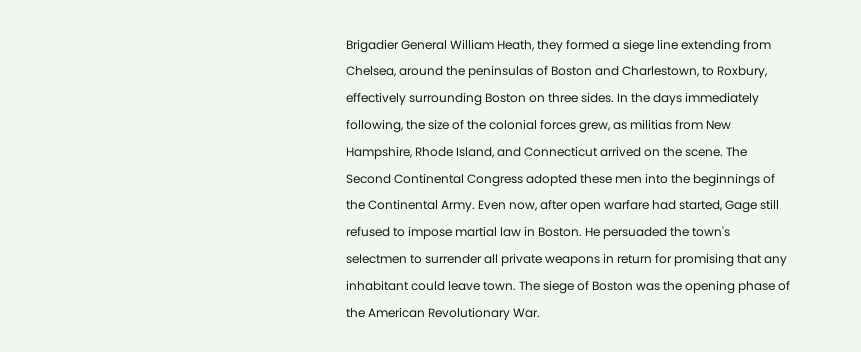Brigadier General William Heath, they formed a siege line extending from Chelsea, around the peninsulas of Boston and Charlestown, to Roxbury, effectively surrounding Boston on three sides. In the days immediately following, the size of the colonial forces grew, as militias from New Hampshire, Rhode Island, and Connecticut arrived on the scene. The Second Continental Congress adopted these men into the beginnings of the Continental Army. Even now, after open warfare had started, Gage still refused to impose martial law in Boston. He persuaded the town's selectmen to surrender all private weapons in return for promising that any inhabitant could leave town. The siege of Boston was the opening phase of the American Revolutionary War.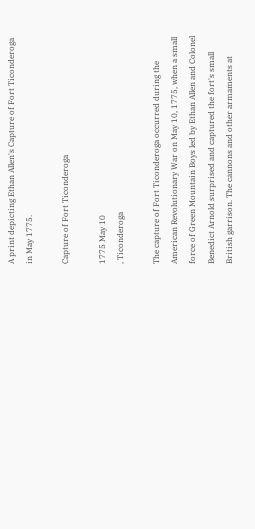A print depicting Ethan Allen's Capture of Fort Ticonderoga in May 1775.

Capture of Fort Ticonderoga

1775 May 10
, Ticonderoga

The capture of Fort Ticonderoga occurred during the American Revolutionary War on May 10, 1775, when a small force of Green Mountain Boys led by Ethan Allen and Colonel Benedict Arnold surprised and captured the fort's small British garrison. The cannons and other armaments at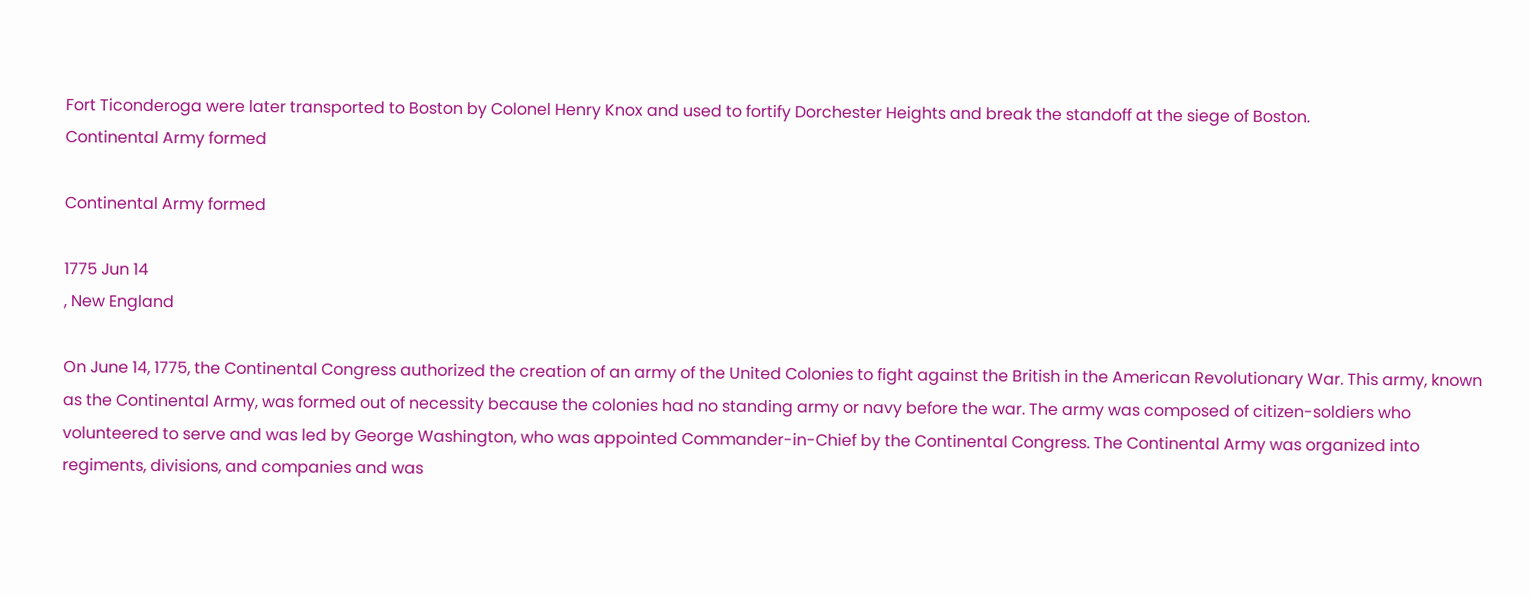Fort Ticonderoga were later transported to Boston by Colonel Henry Knox and used to fortify Dorchester Heights and break the standoff at the siege of Boston.
Continental Army formed

Continental Army formed

1775 Jun 14
, New England

On June 14, 1775, the Continental Congress authorized the creation of an army of the United Colonies to fight against the British in the American Revolutionary War. This army, known as the Continental Army, was formed out of necessity because the colonies had no standing army or navy before the war. The army was composed of citizen-soldiers who volunteered to serve and was led by George Washington, who was appointed Commander-in-Chief by the Continental Congress. The Continental Army was organized into regiments, divisions, and companies and was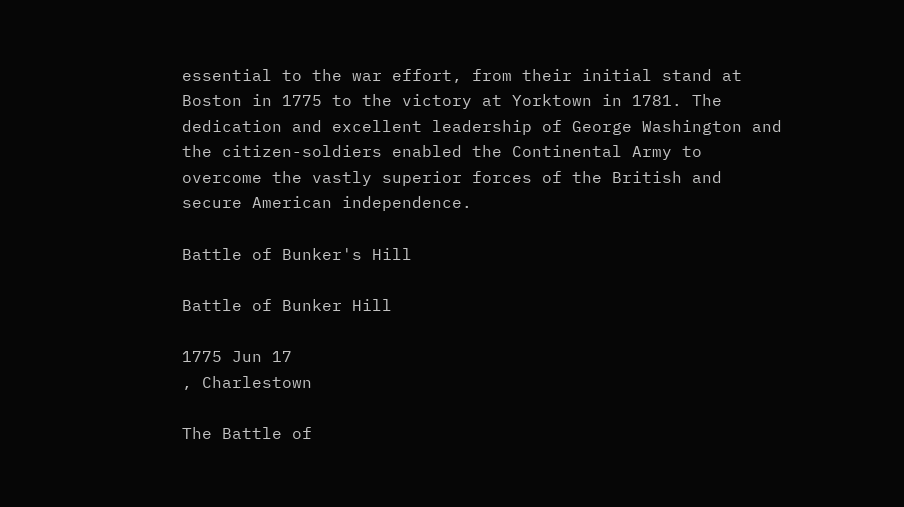essential to the war effort, from their initial stand at Boston in 1775 to the victory at Yorktown in 1781. The dedication and excellent leadership of George Washington and the citizen-soldiers enabled the Continental Army to overcome the vastly superior forces of the British and secure American independence.

Battle of Bunker's Hill

Battle of Bunker Hill

1775 Jun 17
, Charlestown

The Battle of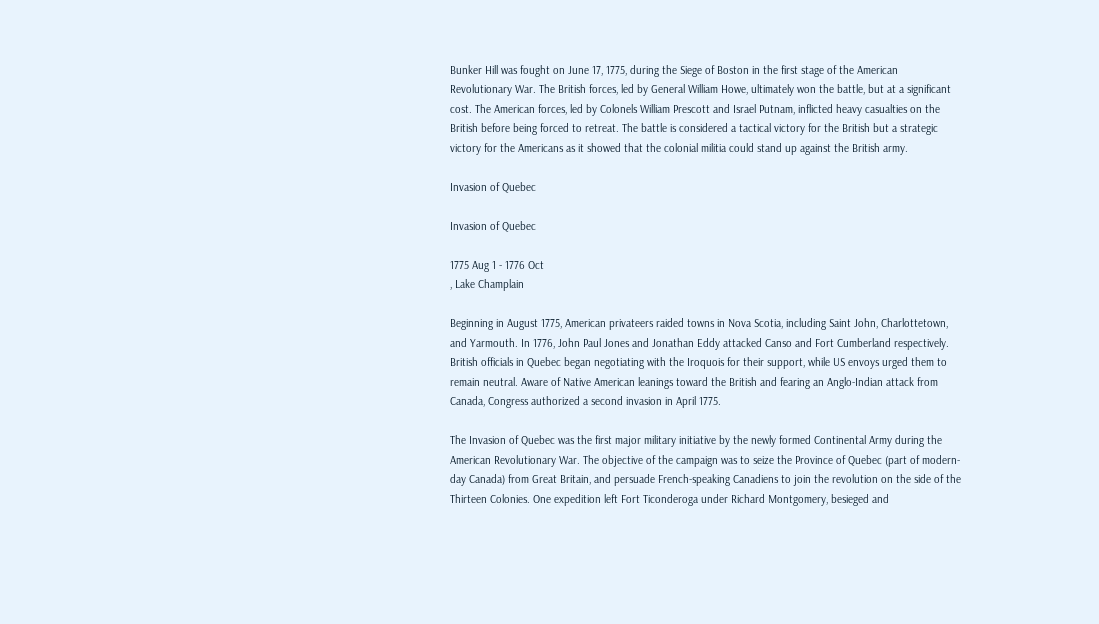Bunker Hill was fought on June 17, 1775, during the Siege of Boston in the first stage of the American Revolutionary War. The British forces, led by General William Howe, ultimately won the battle, but at a significant cost. The American forces, led by Colonels William Prescott and Israel Putnam, inflicted heavy casualties on the British before being forced to retreat. The battle is considered a tactical victory for the British but a strategic victory for the Americans as it showed that the colonial militia could stand up against the British army.

Invasion of Quebec

Invasion of Quebec

1775 Aug 1 - 1776 Oct
, Lake Champlain

Beginning in August 1775, American privateers raided towns in Nova Scotia, including Saint John, Charlottetown, and Yarmouth. In 1776, John Paul Jones and Jonathan Eddy attacked Canso and Fort Cumberland respectively. British officials in Quebec began negotiating with the Iroquois for their support, while US envoys urged them to remain neutral. Aware of Native American leanings toward the British and fearing an Anglo-Indian attack from Canada, Congress authorized a second invasion in April 1775.

The Invasion of Quebec was the first major military initiative by the newly formed Continental Army during the American Revolutionary War. The objective of the campaign was to seize the Province of Quebec (part of modern-day Canada) from Great Britain, and persuade French-speaking Canadiens to join the revolution on the side of the Thirteen Colonies. One expedition left Fort Ticonderoga under Richard Montgomery, besieged and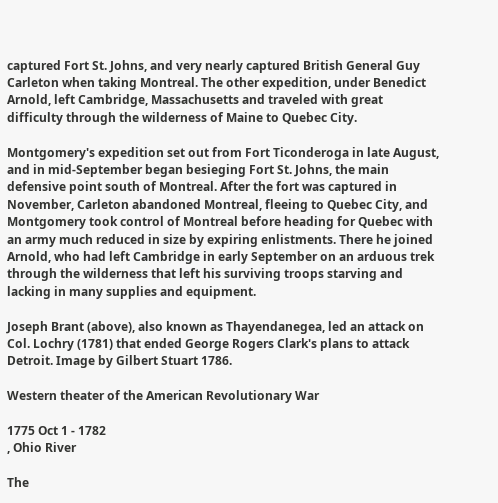captured Fort St. Johns, and very nearly captured British General Guy Carleton when taking Montreal. The other expedition, under Benedict Arnold, left Cambridge, Massachusetts and traveled with great difficulty through the wilderness of Maine to Quebec City.

Montgomery's expedition set out from Fort Ticonderoga in late August, and in mid-September began besieging Fort St. Johns, the main defensive point south of Montreal. After the fort was captured in November, Carleton abandoned Montreal, fleeing to Quebec City, and Montgomery took control of Montreal before heading for Quebec with an army much reduced in size by expiring enlistments. There he joined Arnold, who had left Cambridge in early September on an arduous trek through the wilderness that left his surviving troops starving and lacking in many supplies and equipment.

Joseph Brant (above), also known as Thayendanegea, led an attack on Col. Lochry (1781) that ended George Rogers Clark's plans to attack Detroit. Image by Gilbert Stuart 1786.

Western theater of the American Revolutionary War

1775 Oct 1 - 1782
, Ohio River

The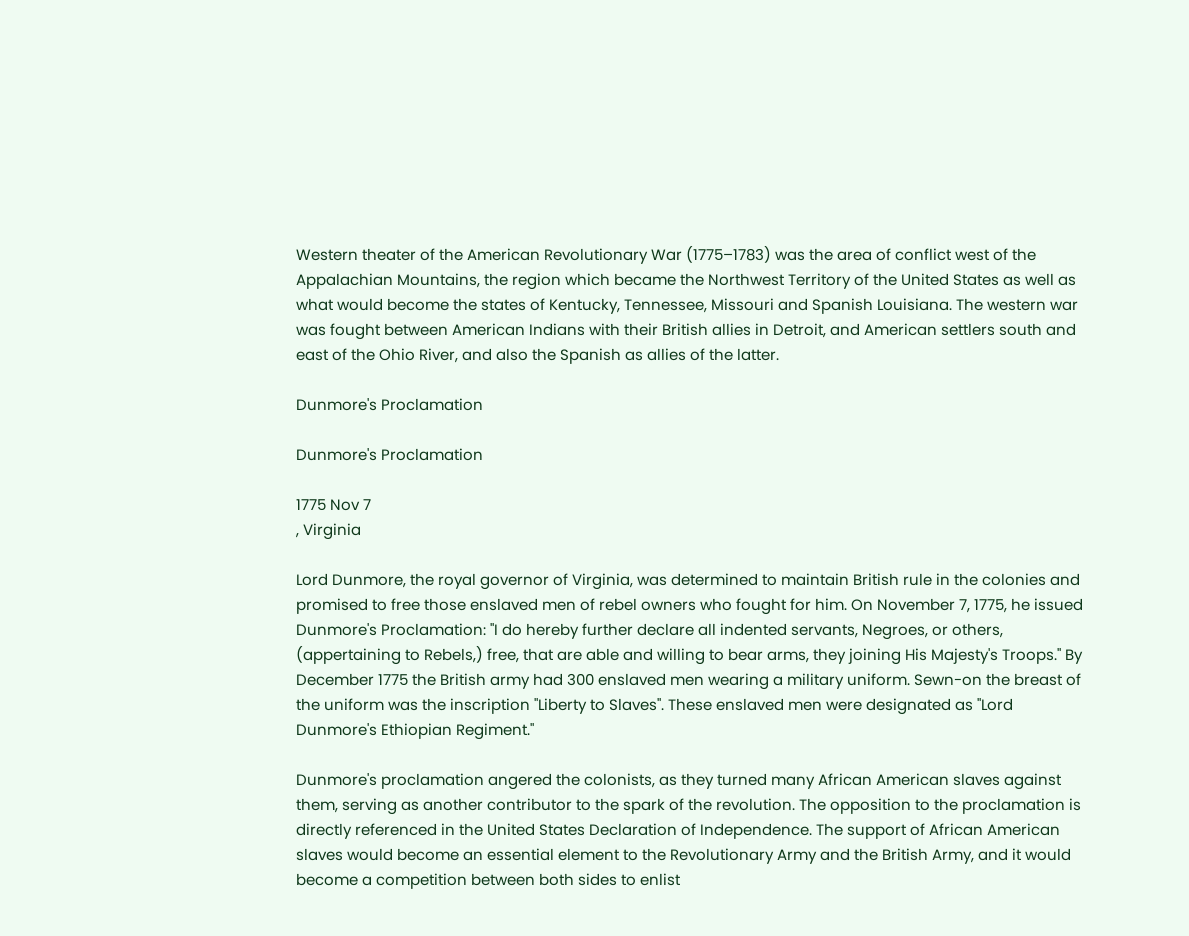Western theater of the American Revolutionary War (1775–1783) was the area of conflict west of the Appalachian Mountains, the region which became the Northwest Territory of the United States as well as what would become the states of Kentucky, Tennessee, Missouri and Spanish Louisiana. The western war was fought between American Indians with their British allies in Detroit, and American settlers south and east of the Ohio River, and also the Spanish as allies of the latter.

Dunmore's Proclamation

Dunmore's Proclamation

1775 Nov 7
, Virginia

Lord Dunmore, the royal governor of Virginia, was determined to maintain British rule in the colonies and promised to free those enslaved men of rebel owners who fought for him. On November 7, 1775, he issued Dunmore's Proclamation: "I do hereby further declare all indented servants, Negroes, or others, (appertaining to Rebels,) free, that are able and willing to bear arms, they joining His Majesty's Troops." By December 1775 the British army had 300 enslaved men wearing a military uniform. Sewn-on the breast of the uniform was the inscription "Liberty to Slaves". These enslaved men were designated as "Lord Dunmore's Ethiopian Regiment."

Dunmore's proclamation angered the colonists, as they turned many African American slaves against them, serving as another contributor to the spark of the revolution. The opposition to the proclamation is directly referenced in the United States Declaration of Independence. The support of African American slaves would become an essential element to the Revolutionary Army and the British Army, and it would become a competition between both sides to enlist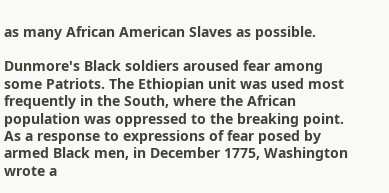as many African American Slaves as possible.

Dunmore's Black soldiers aroused fear among some Patriots. The Ethiopian unit was used most frequently in the South, where the African population was oppressed to the breaking point. As a response to expressions of fear posed by armed Black men, in December 1775, Washington wrote a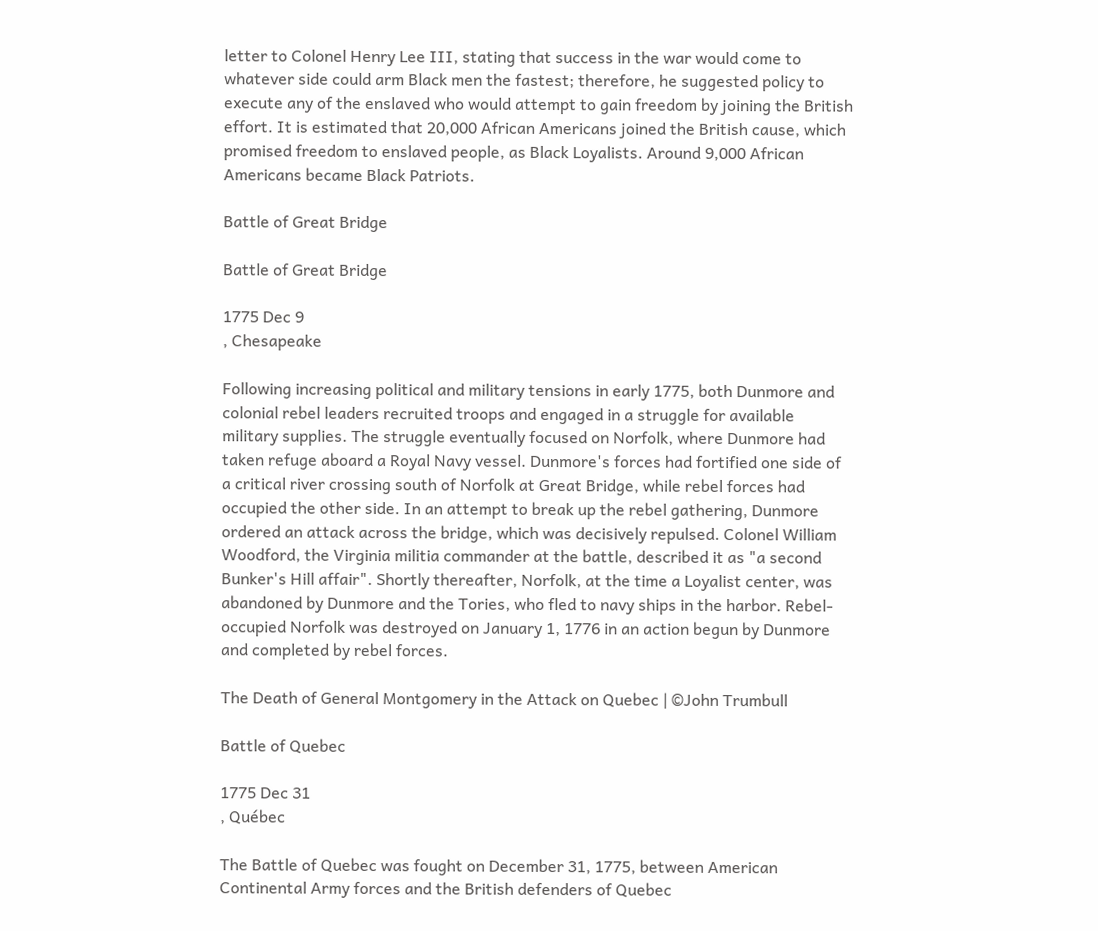letter to Colonel Henry Lee III, stating that success in the war would come to whatever side could arm Black men the fastest; therefore, he suggested policy to execute any of the enslaved who would attempt to gain freedom by joining the British effort. It is estimated that 20,000 African Americans joined the British cause, which promised freedom to enslaved people, as Black Loyalists. Around 9,000 African Americans became Black Patriots.

Battle of Great Bridge

Battle of Great Bridge

1775 Dec 9
, Chesapeake

Following increasing political and military tensions in early 1775, both Dunmore and colonial rebel leaders recruited troops and engaged in a struggle for available military supplies. The struggle eventually focused on Norfolk, where Dunmore had taken refuge aboard a Royal Navy vessel. Dunmore's forces had fortified one side of a critical river crossing south of Norfolk at Great Bridge, while rebel forces had occupied the other side. In an attempt to break up the rebel gathering, Dunmore ordered an attack across the bridge, which was decisively repulsed. Colonel William Woodford, the Virginia militia commander at the battle, described it as "a second Bunker's Hill affair". Shortly thereafter, Norfolk, at the time a Loyalist center, was abandoned by Dunmore and the Tories, who fled to navy ships in the harbor. Rebel-occupied Norfolk was destroyed on January 1, 1776 in an action begun by Dunmore and completed by rebel forces.

The Death of General Montgomery in the Attack on Quebec | ©John Trumbull

Battle of Quebec

1775 Dec 31
, Québec

The Battle of Quebec was fought on December 31, 1775, between American Continental Army forces and the British defenders of Quebec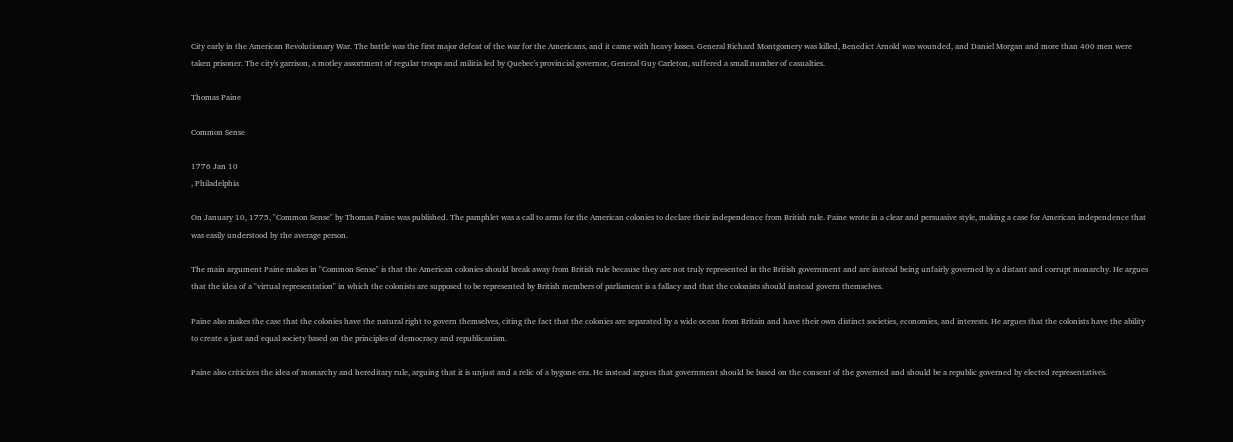City early in the American Revolutionary War. The battle was the first major defeat of the war for the Americans, and it came with heavy losses. General Richard Montgomery was killed, Benedict Arnold was wounded, and Daniel Morgan and more than 400 men were taken prisoner. The city's garrison, a motley assortment of regular troops and militia led by Quebec's provincial governor, General Guy Carleton, suffered a small number of casualties.

Thomas Paine

Common Sense

1776 Jan 10
, Philadelphia

On January 10, 1775, "Common Sense" by Thomas Paine was published. The pamphlet was a call to arms for the American colonies to declare their independence from British rule. Paine wrote in a clear and persuasive style, making a case for American independence that was easily understood by the average person.

The main argument Paine makes in "Common Sense" is that the American colonies should break away from British rule because they are not truly represented in the British government and are instead being unfairly governed by a distant and corrupt monarchy. He argues that the idea of a "virtual representation" in which the colonists are supposed to be represented by British members of parliament is a fallacy and that the colonists should instead govern themselves.

Paine also makes the case that the colonies have the natural right to govern themselves, citing the fact that the colonies are separated by a wide ocean from Britain and have their own distinct societies, economies, and interests. He argues that the colonists have the ability to create a just and equal society based on the principles of democracy and republicanism.

Paine also criticizes the idea of monarchy and hereditary rule, arguing that it is unjust and a relic of a bygone era. He instead argues that government should be based on the consent of the governed and should be a republic governed by elected representatives.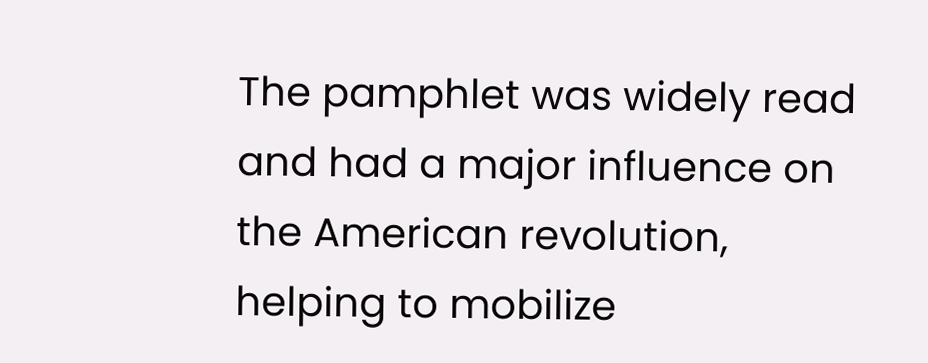The pamphlet was widely read and had a major influence on the American revolution, helping to mobilize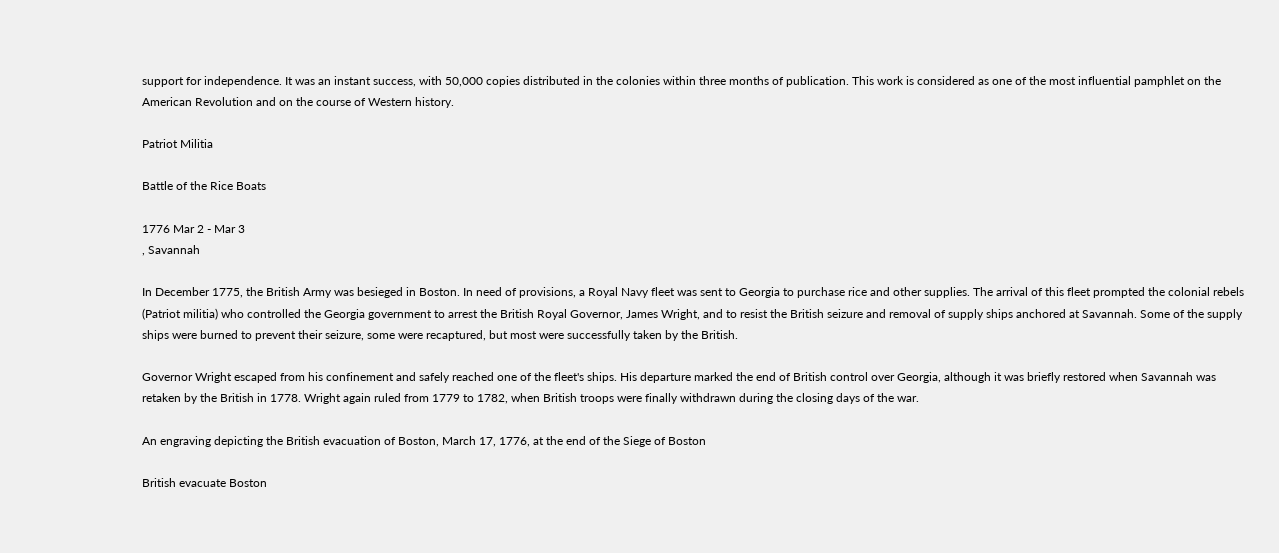support for independence. It was an instant success, with 50,000 copies distributed in the colonies within three months of publication. This work is considered as one of the most influential pamphlet on the American Revolution and on the course of Western history.

Patriot Militia

Battle of the Rice Boats

1776 Mar 2 - Mar 3
, Savannah

In December 1775, the British Army was besieged in Boston. In need of provisions, a Royal Navy fleet was sent to Georgia to purchase rice and other supplies. The arrival of this fleet prompted the colonial rebels (Patriot militia) who controlled the Georgia government to arrest the British Royal Governor, James Wright, and to resist the British seizure and removal of supply ships anchored at Savannah. Some of the supply ships were burned to prevent their seizure, some were recaptured, but most were successfully taken by the British.

Governor Wright escaped from his confinement and safely reached one of the fleet's ships. His departure marked the end of British control over Georgia, although it was briefly restored when Savannah was retaken by the British in 1778. Wright again ruled from 1779 to 1782, when British troops were finally withdrawn during the closing days of the war.

An engraving depicting the British evacuation of Boston, March 17, 1776, at the end of the Siege of Boston

British evacuate Boston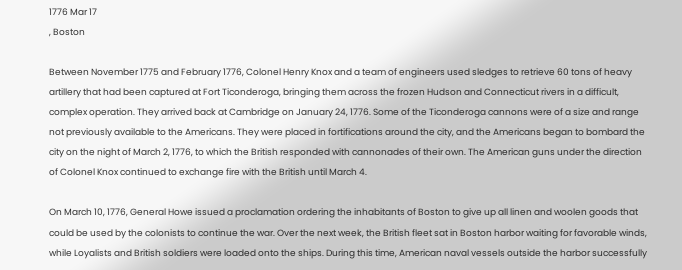1776 Mar 17
, Boston

Between November 1775 and February 1776, Colonel Henry Knox and a team of engineers used sledges to retrieve 60 tons of heavy artillery that had been captured at Fort Ticonderoga, bringing them across the frozen Hudson and Connecticut rivers in a difficult, complex operation. They arrived back at Cambridge on January 24, 1776. Some of the Ticonderoga cannons were of a size and range not previously available to the Americans. They were placed in fortifications around the city, and the Americans began to bombard the city on the night of March 2, 1776, to which the British responded with cannonades of their own. The American guns under the direction of Colonel Knox continued to exchange fire with the British until March 4.

On March 10, 1776, General Howe issued a proclamation ordering the inhabitants of Boston to give up all linen and woolen goods that could be used by the colonists to continue the war. Over the next week, the British fleet sat in Boston harbor waiting for favorable winds, while Loyalists and British soldiers were loaded onto the ships. During this time, American naval vessels outside the harbor successfully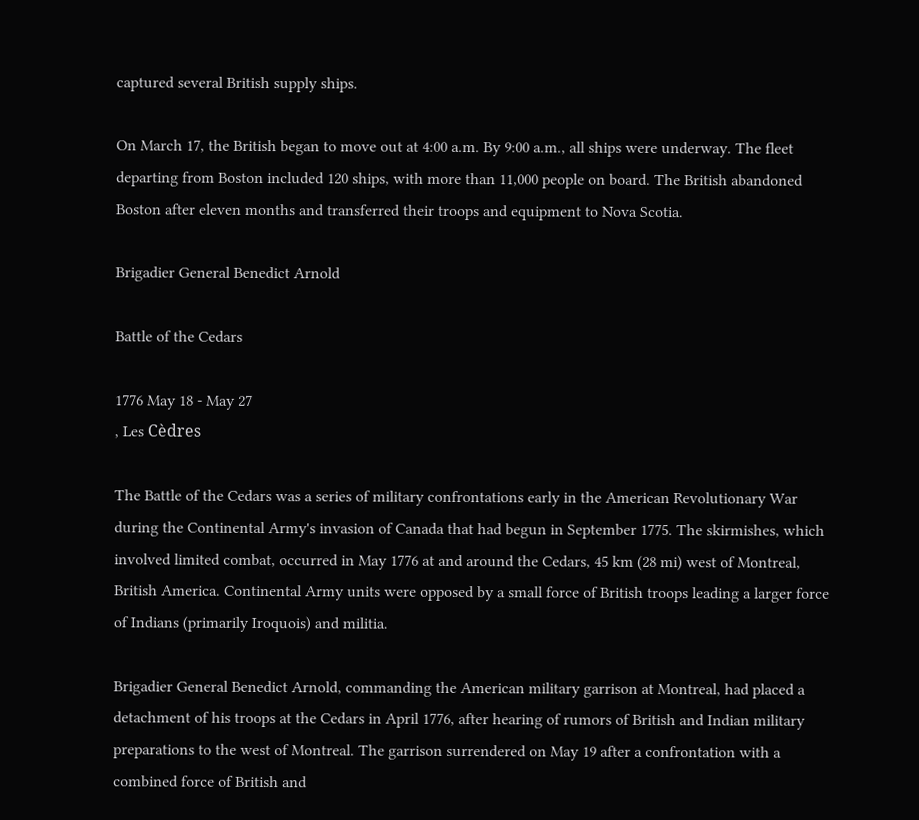captured several British supply ships.

On March 17, the British began to move out at 4:00 a.m. By 9:00 a.m., all ships were underway. The fleet departing from Boston included 120 ships, with more than 11,000 people on board. The British abandoned Boston after eleven months and transferred their troops and equipment to Nova Scotia.

Brigadier General Benedict Arnold

Battle of the Cedars

1776 May 18 - May 27
, Les Cèdres

The Battle of the Cedars was a series of military confrontations early in the American Revolutionary War during the Continental Army's invasion of Canada that had begun in September 1775. The skirmishes, which involved limited combat, occurred in May 1776 at and around the Cedars, 45 km (28 mi) west of Montreal, British America. Continental Army units were opposed by a small force of British troops leading a larger force of Indians (primarily Iroquois) and militia.

Brigadier General Benedict Arnold, commanding the American military garrison at Montreal, had placed a detachment of his troops at the Cedars in April 1776, after hearing of rumors of British and Indian military preparations to the west of Montreal. The garrison surrendered on May 19 after a confrontation with a combined force of British and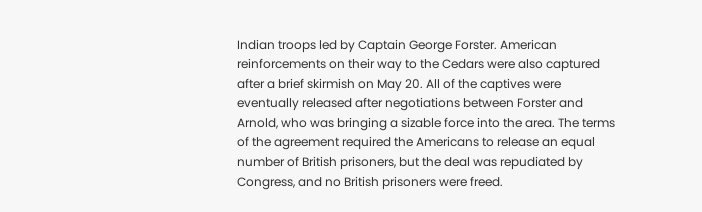Indian troops led by Captain George Forster. American reinforcements on their way to the Cedars were also captured after a brief skirmish on May 20. All of the captives were eventually released after negotiations between Forster and Arnold, who was bringing a sizable force into the area. The terms of the agreement required the Americans to release an equal number of British prisoners, but the deal was repudiated by Congress, and no British prisoners were freed.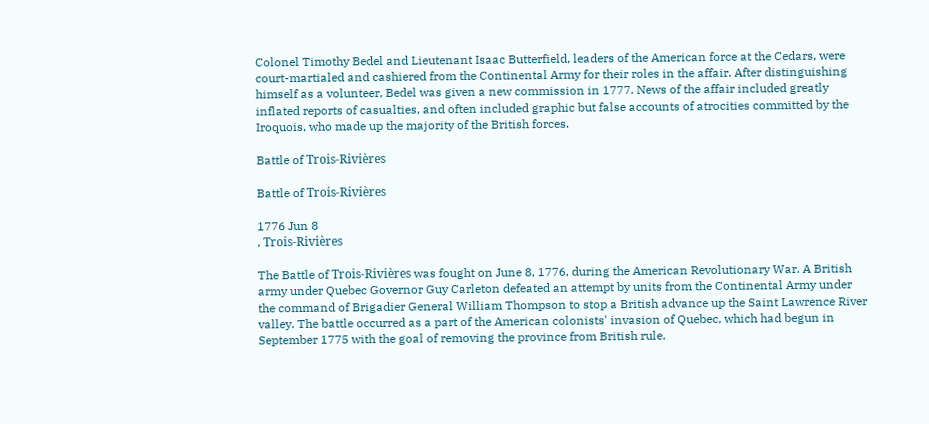Colonel Timothy Bedel and Lieutenant Isaac Butterfield, leaders of the American force at the Cedars, were court-martialed and cashiered from the Continental Army for their roles in the affair. After distinguishing himself as a volunteer, Bedel was given a new commission in 1777. News of the affair included greatly inflated reports of casualties, and often included graphic but false accounts of atrocities committed by the Iroquois, who made up the majority of the British forces.

Battle of Trois-Rivières

Battle of Trois-Rivières

1776 Jun 8
, Trois-Rivières

The Battle of Trois-Rivières was fought on June 8, 1776, during the American Revolutionary War. A British army under Quebec Governor Guy Carleton defeated an attempt by units from the Continental Army under the command of Brigadier General William Thompson to stop a British advance up the Saint Lawrence River valley. The battle occurred as a part of the American colonists' invasion of Quebec, which had begun in September 1775 with the goal of removing the province from British rule.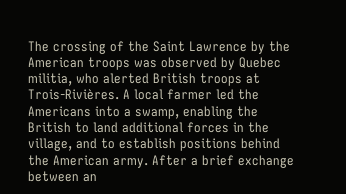The crossing of the Saint Lawrence by the American troops was observed by Quebec militia, who alerted British troops at Trois-Rivières. A local farmer led the Americans into a swamp, enabling the British to land additional forces in the village, and to establish positions behind the American army. After a brief exchange between an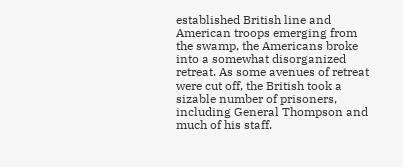established British line and American troops emerging from the swamp, the Americans broke into a somewhat disorganized retreat. As some avenues of retreat were cut off, the British took a sizable number of prisoners, including General Thompson and much of his staff.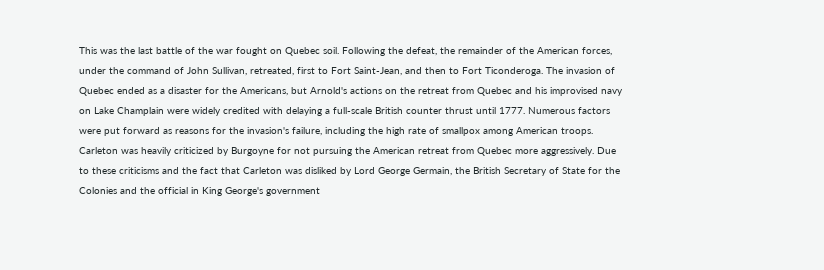This was the last battle of the war fought on Quebec soil. Following the defeat, the remainder of the American forces, under the command of John Sullivan, retreated, first to Fort Saint-Jean, and then to Fort Ticonderoga. The invasion of Quebec ended as a disaster for the Americans, but Arnold's actions on the retreat from Quebec and his improvised navy on Lake Champlain were widely credited with delaying a full-scale British counter thrust until 1777. Numerous factors were put forward as reasons for the invasion's failure, including the high rate of smallpox among American troops. Carleton was heavily criticized by Burgoyne for not pursuing the American retreat from Quebec more aggressively. Due to these criticisms and the fact that Carleton was disliked by Lord George Germain, the British Secretary of State for the Colonies and the official in King George's government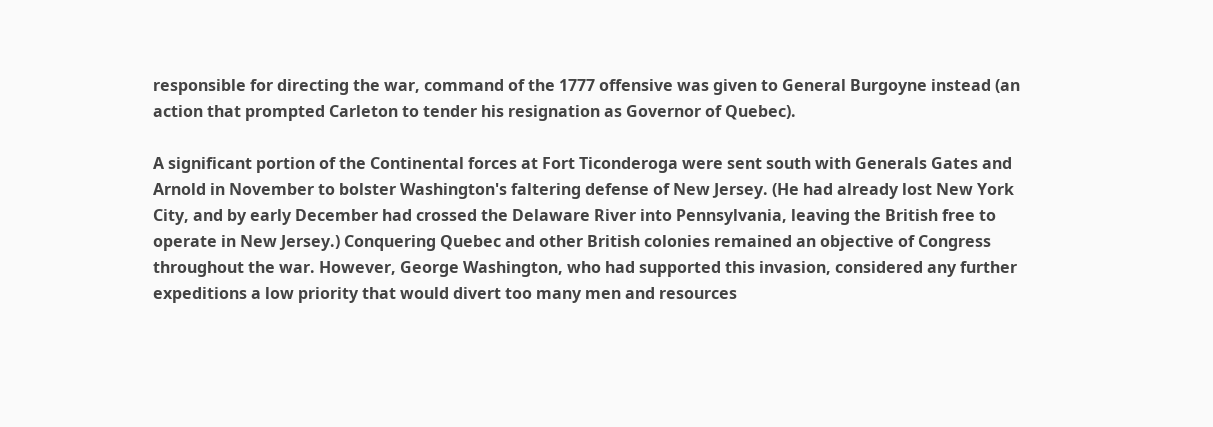responsible for directing the war, command of the 1777 offensive was given to General Burgoyne instead (an action that prompted Carleton to tender his resignation as Governor of Quebec).

A significant portion of the Continental forces at Fort Ticonderoga were sent south with Generals Gates and Arnold in November to bolster Washington's faltering defense of New Jersey. (He had already lost New York City, and by early December had crossed the Delaware River into Pennsylvania, leaving the British free to operate in New Jersey.) Conquering Quebec and other British colonies remained an objective of Congress throughout the war. However, George Washington, who had supported this invasion, considered any further expeditions a low priority that would divert too many men and resources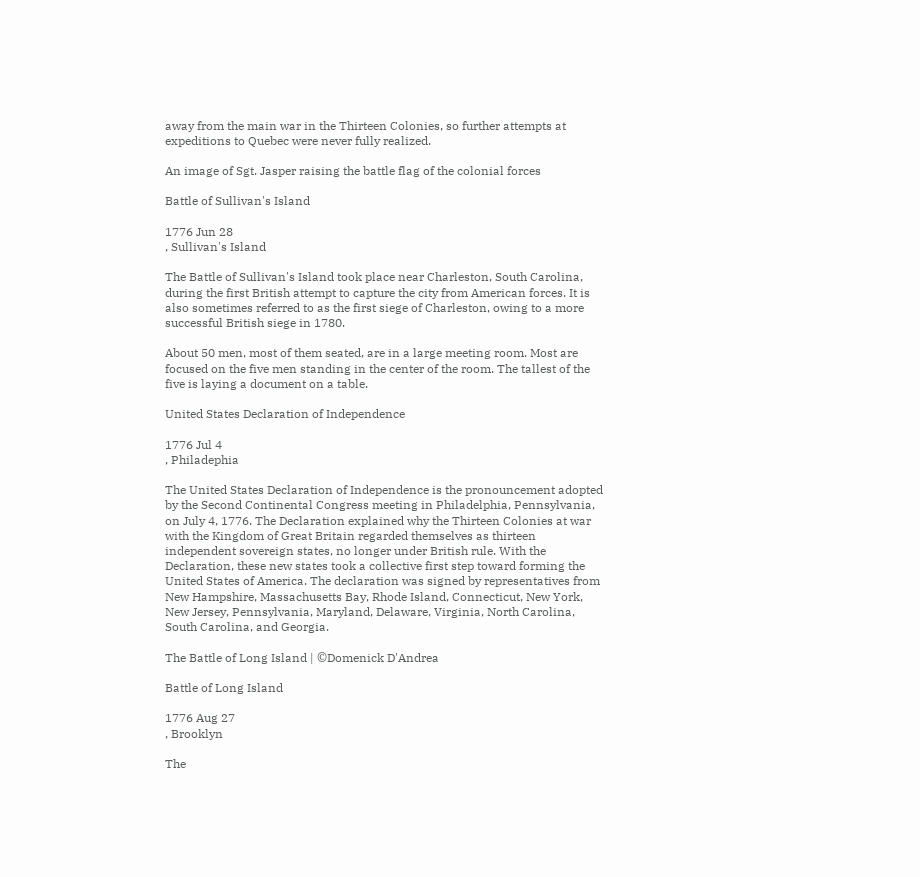away from the main war in the Thirteen Colonies, so further attempts at expeditions to Quebec were never fully realized.

An image of Sgt. Jasper raising the battle flag of the colonial forces

Battle of Sullivan's Island

1776 Jun 28
, Sullivan's Island

The Battle of Sullivan's Island took place near Charleston, South Carolina, during the first British attempt to capture the city from American forces. It is also sometimes referred to as the first siege of Charleston, owing to a more successful British siege in 1780.

About 50 men, most of them seated, are in a large meeting room. Most are focused on the five men standing in the center of the room. The tallest of the five is laying a document on a table.

United States Declaration of Independence

1776 Jul 4
, Philadephia

The United States Declaration of Independence is the pronouncement adopted by the Second Continental Congress meeting in Philadelphia, Pennsylvania, on July 4, 1776. The Declaration explained why the Thirteen Colonies at war with the Kingdom of Great Britain regarded themselves as thirteen independent sovereign states, no longer under British rule. With the Declaration, these new states took a collective first step toward forming the United States of America. The declaration was signed by representatives from New Hampshire, Massachusetts Bay, Rhode Island, Connecticut, New York, New Jersey, Pennsylvania, Maryland, Delaware, Virginia, North Carolina, South Carolina, and Georgia.

The Battle of Long Island | ©Domenick D'Andrea

Battle of Long Island

1776 Aug 27
, Brooklyn

The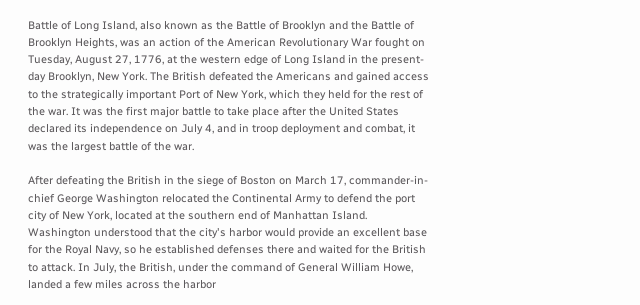Battle of Long Island, also known as the Battle of Brooklyn and the Battle of Brooklyn Heights, was an action of the American Revolutionary War fought on Tuesday, August 27, 1776, at the western edge of Long Island in the present-day Brooklyn, New York. The British defeated the Americans and gained access to the strategically important Port of New York, which they held for the rest of the war. It was the first major battle to take place after the United States declared its independence on July 4, and in troop deployment and combat, it was the largest battle of the war.

After defeating the British in the siege of Boston on March 17, commander-in-chief George Washington relocated the Continental Army to defend the port city of New York, located at the southern end of Manhattan Island. Washington understood that the city's harbor would provide an excellent base for the Royal Navy, so he established defenses there and waited for the British to attack. In July, the British, under the command of General William Howe, landed a few miles across the harbor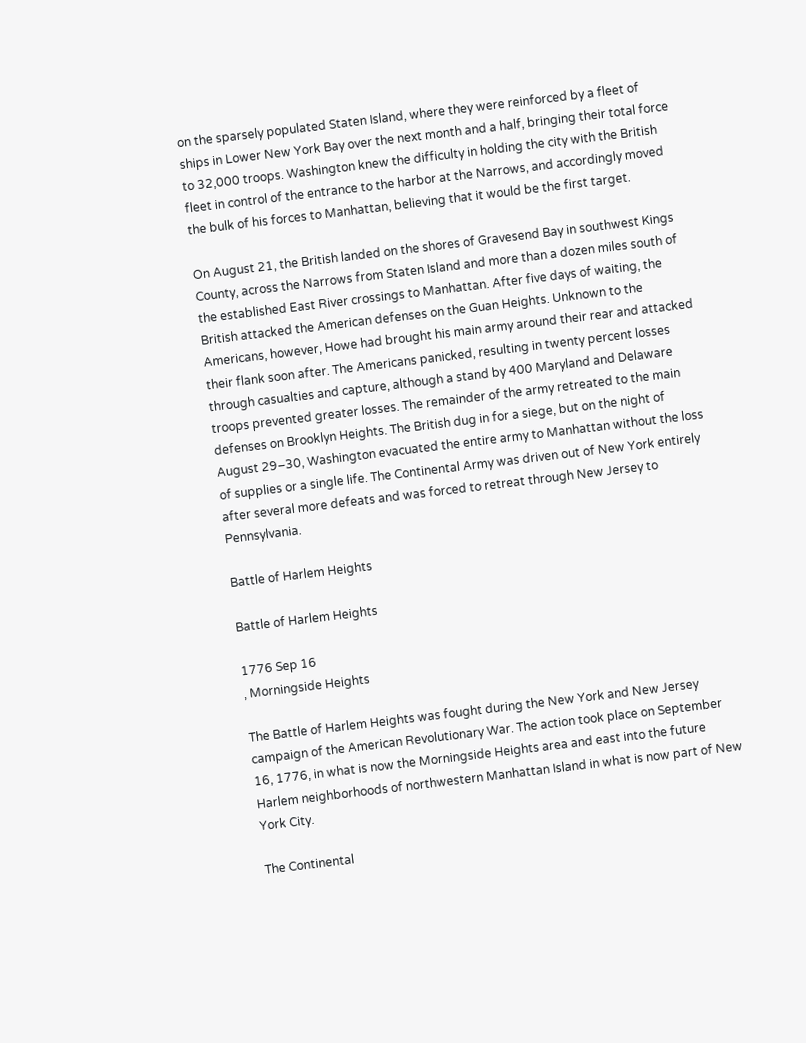on the sparsely populated Staten Island, where they were reinforced by a fleet of ships in Lower New York Bay over the next month and a half, bringing their total force to 32,000 troops. Washington knew the difficulty in holding the city with the British fleet in control of the entrance to the harbor at the Narrows, and accordingly moved the bulk of his forces to Manhattan, believing that it would be the first target.

On August 21, the British landed on the shores of Gravesend Bay in southwest Kings County, across the Narrows from Staten Island and more than a dozen miles south of the established East River crossings to Manhattan. After five days of waiting, the British attacked the American defenses on the Guan Heights. Unknown to the Americans, however, Howe had brought his main army around their rear and attacked their flank soon after. The Americans panicked, resulting in twenty percent losses through casualties and capture, although a stand by 400 Maryland and Delaware troops prevented greater losses. The remainder of the army retreated to the main defenses on Brooklyn Heights. The British dug in for a siege, but on the night of August 29–30, Washington evacuated the entire army to Manhattan without the loss of supplies or a single life. The Continental Army was driven out of New York entirely after several more defeats and was forced to retreat through New Jersey to Pennsylvania.

Battle of Harlem Heights

Battle of Harlem Heights

1776 Sep 16
, Morningside Heights

The Battle of Harlem Heights was fought during the New York and New Jersey campaign of the American Revolutionary War. The action took place on September 16, 1776, in what is now the Morningside Heights area and east into the future Harlem neighborhoods of northwestern Manhattan Island in what is now part of New York City.

The Continental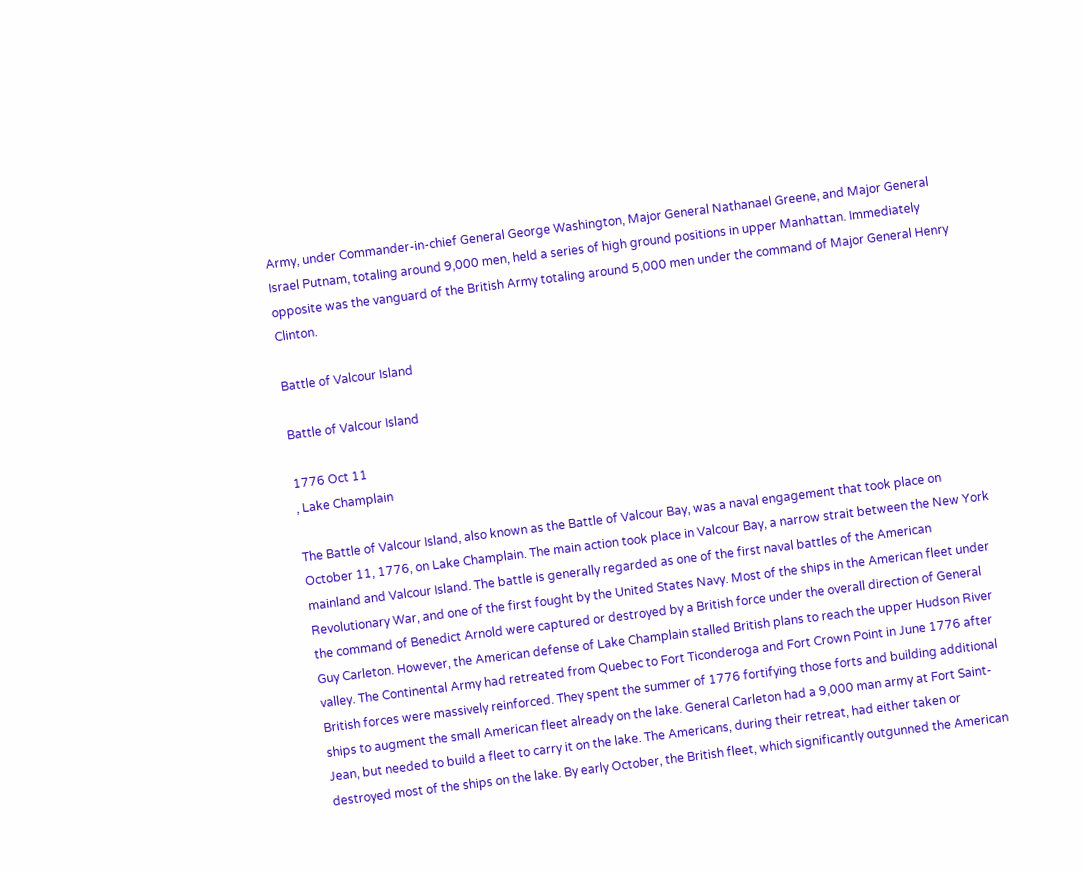Army, under Commander-in-chief General George Washington, Major General Nathanael Greene, and Major General Israel Putnam, totaling around 9,000 men, held a series of high ground positions in upper Manhattan. Immediately opposite was the vanguard of the British Army totaling around 5,000 men under the command of Major General Henry Clinton.

Battle of Valcour Island

Battle of Valcour Island

1776 Oct 11
, Lake Champlain

The Battle of Valcour Island, also known as the Battle of Valcour Bay, was a naval engagement that took place on October 11, 1776, on Lake Champlain. The main action took place in Valcour Bay, a narrow strait between the New York mainland and Valcour Island. The battle is generally regarded as one of the first naval battles of the American Revolutionary War, and one of the first fought by the United States Navy. Most of the ships in the American fleet under the command of Benedict Arnold were captured or destroyed by a British force under the overall direction of General Guy Carleton. However, the American defense of Lake Champlain stalled British plans to reach the upper Hudson River valley. The Continental Army had retreated from Quebec to Fort Ticonderoga and Fort Crown Point in June 1776 after British forces were massively reinforced. They spent the summer of 1776 fortifying those forts and building additional ships to augment the small American fleet already on the lake. General Carleton had a 9,000 man army at Fort Saint-Jean, but needed to build a fleet to carry it on the lake. The Americans, during their retreat, had either taken or destroyed most of the ships on the lake. By early October, the British fleet, which significantly outgunned the American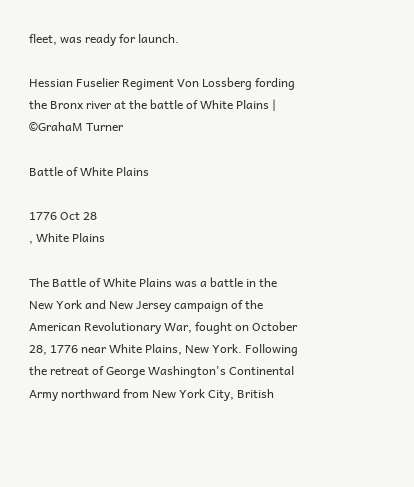fleet, was ready for launch.

Hessian Fuselier Regiment Von Lossberg fording the Bronx river at the battle of White Plains | ©GrahaM Turner

Battle of White Plains

1776 Oct 28
, White Plains

The Battle of White Plains was a battle in the New York and New Jersey campaign of the American Revolutionary War, fought on October 28, 1776 near White Plains, New York. Following the retreat of George Washington's Continental Army northward from New York City, British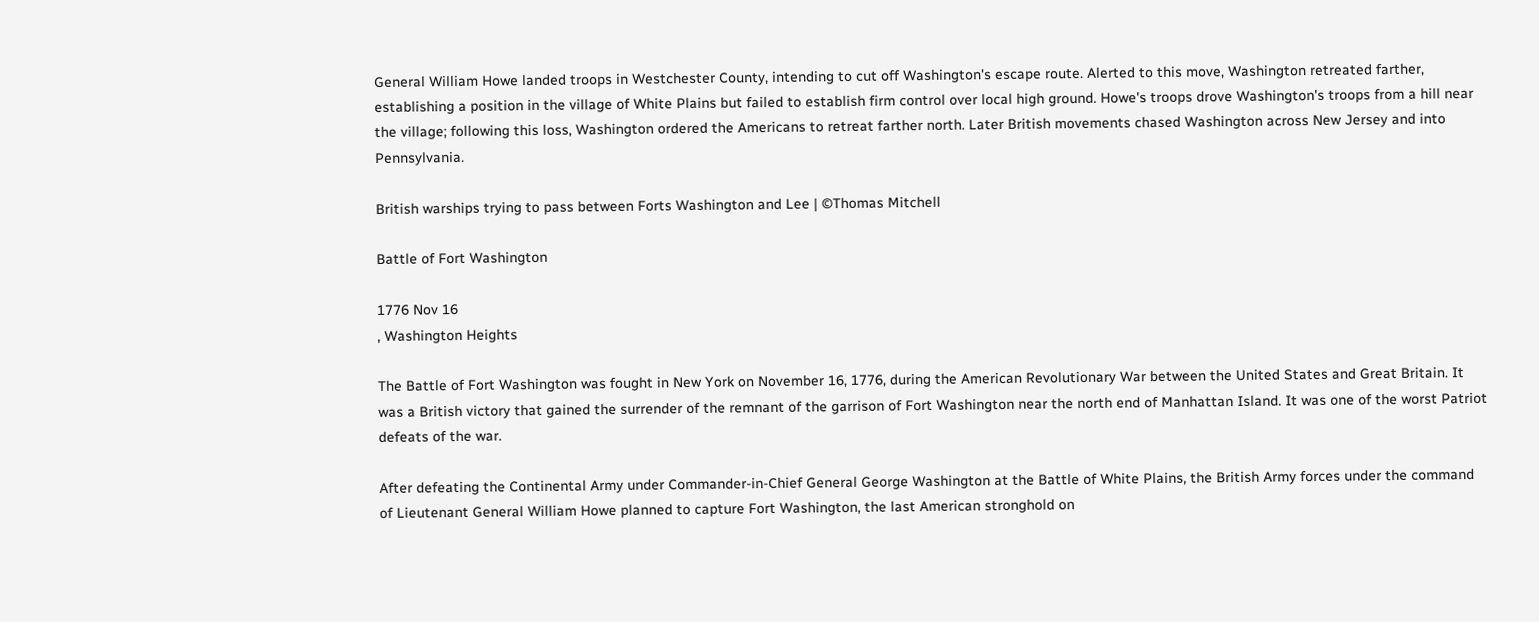General William Howe landed troops in Westchester County, intending to cut off Washington's escape route. Alerted to this move, Washington retreated farther, establishing a position in the village of White Plains but failed to establish firm control over local high ground. Howe's troops drove Washington's troops from a hill near the village; following this loss, Washington ordered the Americans to retreat farther north. Later British movements chased Washington across New Jersey and into Pennsylvania.

British warships trying to pass between Forts Washington and Lee | ©Thomas Mitchell

Battle of Fort Washington

1776 Nov 16
, Washington Heights

The Battle of Fort Washington was fought in New York on November 16, 1776, during the American Revolutionary War between the United States and Great Britain. It was a British victory that gained the surrender of the remnant of the garrison of Fort Washington near the north end of Manhattan Island. It was one of the worst Patriot defeats of the war.

After defeating the Continental Army under Commander-in-Chief General George Washington at the Battle of White Plains, the British Army forces under the command of Lieutenant General William Howe planned to capture Fort Washington, the last American stronghold on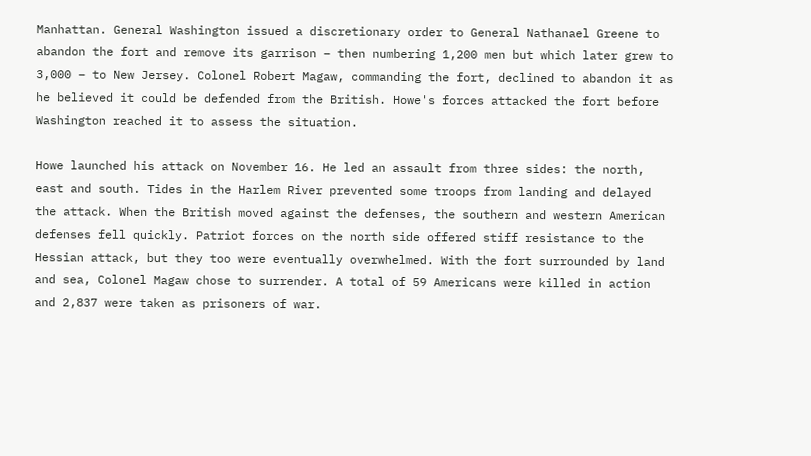Manhattan. General Washington issued a discretionary order to General Nathanael Greene to abandon the fort and remove its garrison – then numbering 1,200 men but which later grew to 3,000 – to New Jersey. Colonel Robert Magaw, commanding the fort, declined to abandon it as he believed it could be defended from the British. Howe's forces attacked the fort before Washington reached it to assess the situation.

Howe launched his attack on November 16. He led an assault from three sides: the north, east and south. Tides in the Harlem River prevented some troops from landing and delayed the attack. When the British moved against the defenses, the southern and western American defenses fell quickly. Patriot forces on the north side offered stiff resistance to the Hessian attack, but they too were eventually overwhelmed. With the fort surrounded by land and sea, Colonel Magaw chose to surrender. A total of 59 Americans were killed in action and 2,837 were taken as prisoners of war.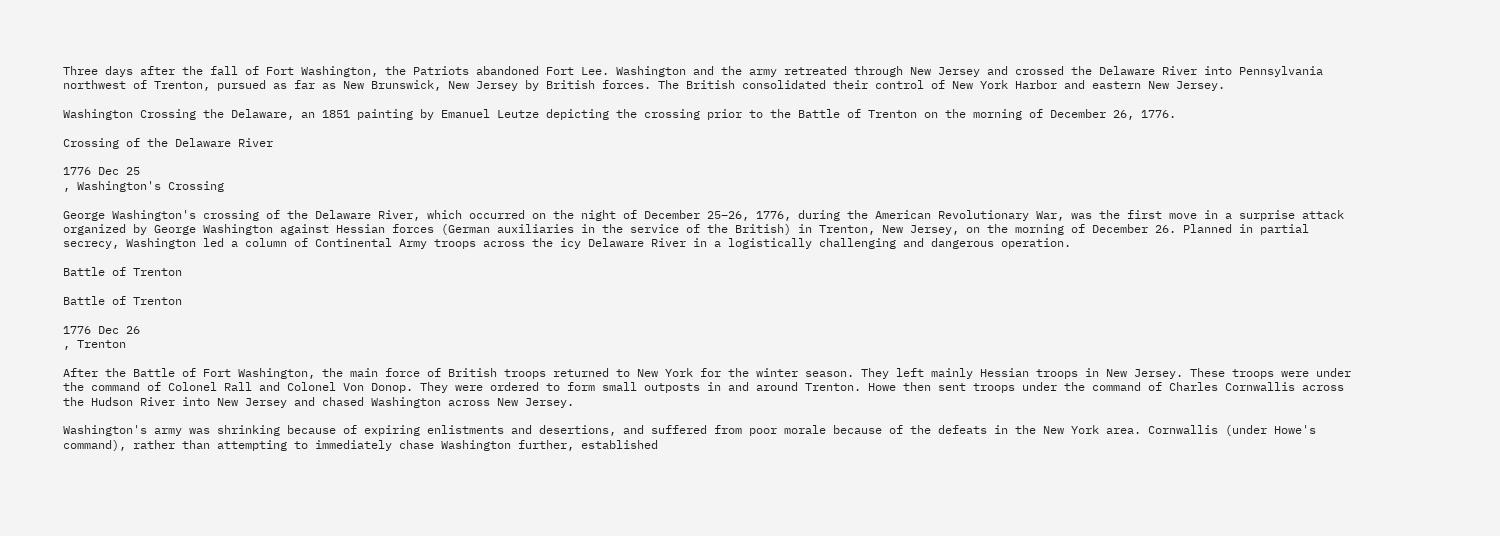Three days after the fall of Fort Washington, the Patriots abandoned Fort Lee. Washington and the army retreated through New Jersey and crossed the Delaware River into Pennsylvania northwest of Trenton, pursued as far as New Brunswick, New Jersey by British forces. The British consolidated their control of New York Harbor and eastern New Jersey.

Washington Crossing the Delaware, an 1851 painting by Emanuel Leutze depicting the crossing prior to the Battle of Trenton on the morning of December 26, 1776.

Crossing of the Delaware River

1776 Dec 25
, Washington's Crossing

George Washington's crossing of the Delaware River, which occurred on the night of December 25–26, 1776, during the American Revolutionary War, was the first move in a surprise attack organized by George Washington against Hessian forces (German auxiliaries in the service of the British) in Trenton, New Jersey, on the morning of December 26. Planned in partial secrecy, Washington led a column of Continental Army troops across the icy Delaware River in a logistically challenging and dangerous operation.

Battle of Trenton

Battle of Trenton

1776 Dec 26
, Trenton

After the Battle of Fort Washington, the main force of British troops returned to New York for the winter season. They left mainly Hessian troops in New Jersey. These troops were under the command of Colonel Rall and Colonel Von Donop. They were ordered to form small outposts in and around Trenton. Howe then sent troops under the command of Charles Cornwallis across the Hudson River into New Jersey and chased Washington across New Jersey.

Washington's army was shrinking because of expiring enlistments and desertions, and suffered from poor morale because of the defeats in the New York area. Cornwallis (under Howe's command), rather than attempting to immediately chase Washington further, established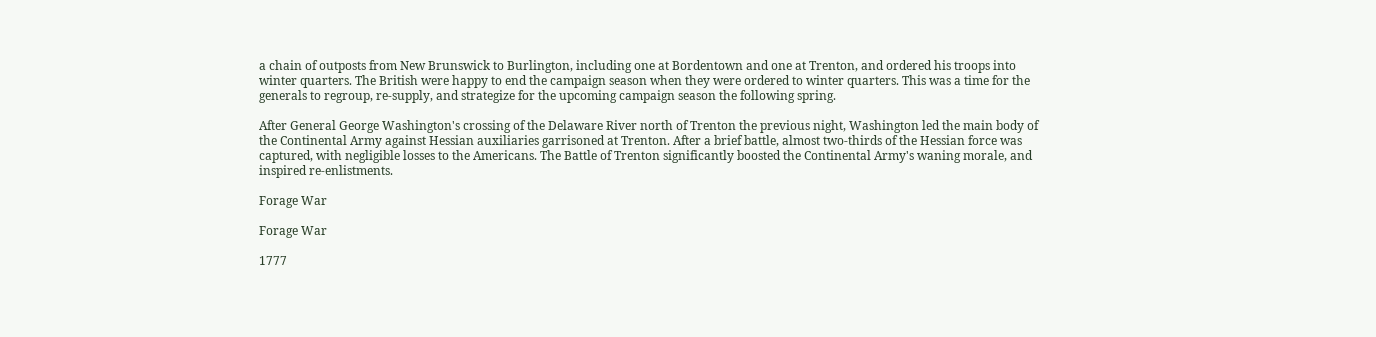a chain of outposts from New Brunswick to Burlington, including one at Bordentown and one at Trenton, and ordered his troops into winter quarters. The British were happy to end the campaign season when they were ordered to winter quarters. This was a time for the generals to regroup, re-supply, and strategize for the upcoming campaign season the following spring.

After General George Washington's crossing of the Delaware River north of Trenton the previous night, Washington led the main body of the Continental Army against Hessian auxiliaries garrisoned at Trenton. After a brief battle, almost two-thirds of the Hessian force was captured, with negligible losses to the Americans. The Battle of Trenton significantly boosted the Continental Army's waning morale, and inspired re-enlistments.

Forage War

Forage War

1777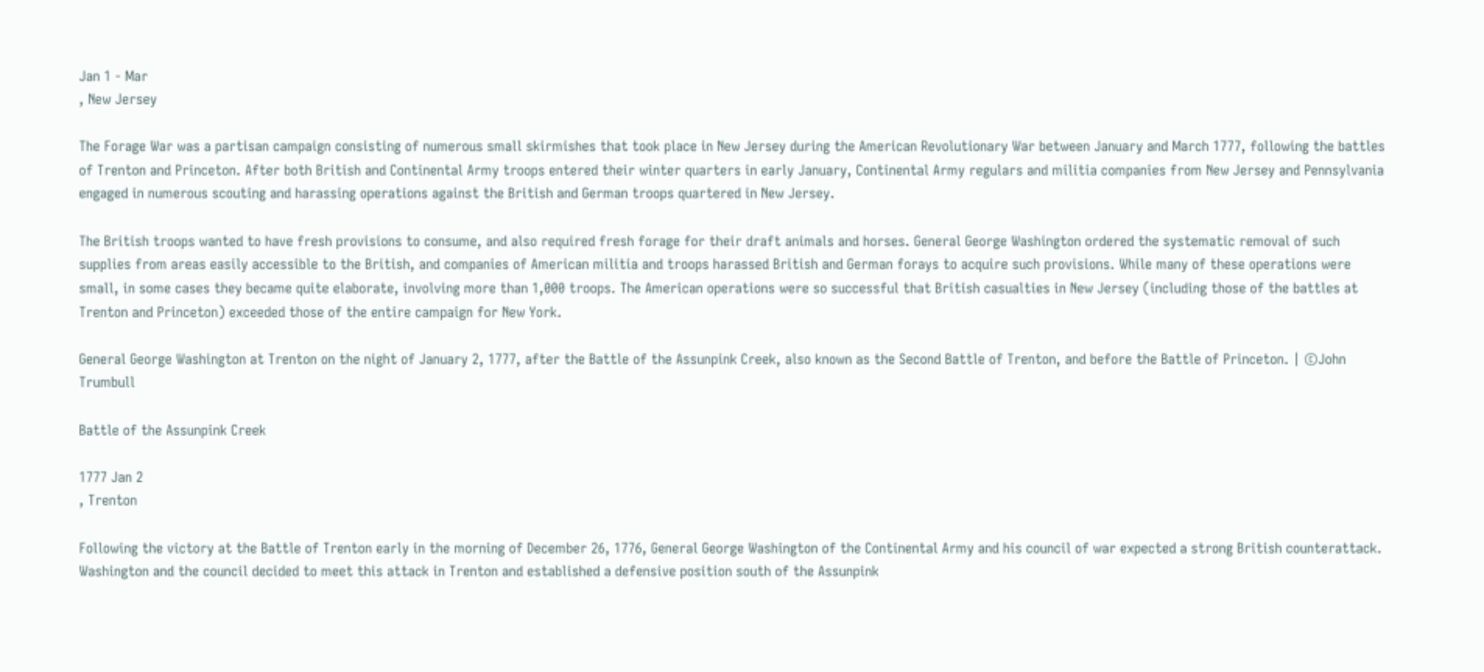Jan 1 - Mar
, New Jersey

The Forage War was a partisan campaign consisting of numerous small skirmishes that took place in New Jersey during the American Revolutionary War between January and March 1777, following the battles of Trenton and Princeton. After both British and Continental Army troops entered their winter quarters in early January, Continental Army regulars and militia companies from New Jersey and Pennsylvania engaged in numerous scouting and harassing operations against the British and German troops quartered in New Jersey.

The British troops wanted to have fresh provisions to consume, and also required fresh forage for their draft animals and horses. General George Washington ordered the systematic removal of such supplies from areas easily accessible to the British, and companies of American militia and troops harassed British and German forays to acquire such provisions. While many of these operations were small, in some cases they became quite elaborate, involving more than 1,000 troops. The American operations were so successful that British casualties in New Jersey (including those of the battles at Trenton and Princeton) exceeded those of the entire campaign for New York.

General George Washington at Trenton on the night of January 2, 1777, after the Battle of the Assunpink Creek, also known as the Second Battle of Trenton, and before the Battle of Princeton. | ©John Trumbull

Battle of the Assunpink Creek

1777 Jan 2
, Trenton

Following the victory at the Battle of Trenton early in the morning of December 26, 1776, General George Washington of the Continental Army and his council of war expected a strong British counterattack. Washington and the council decided to meet this attack in Trenton and established a defensive position south of the Assunpink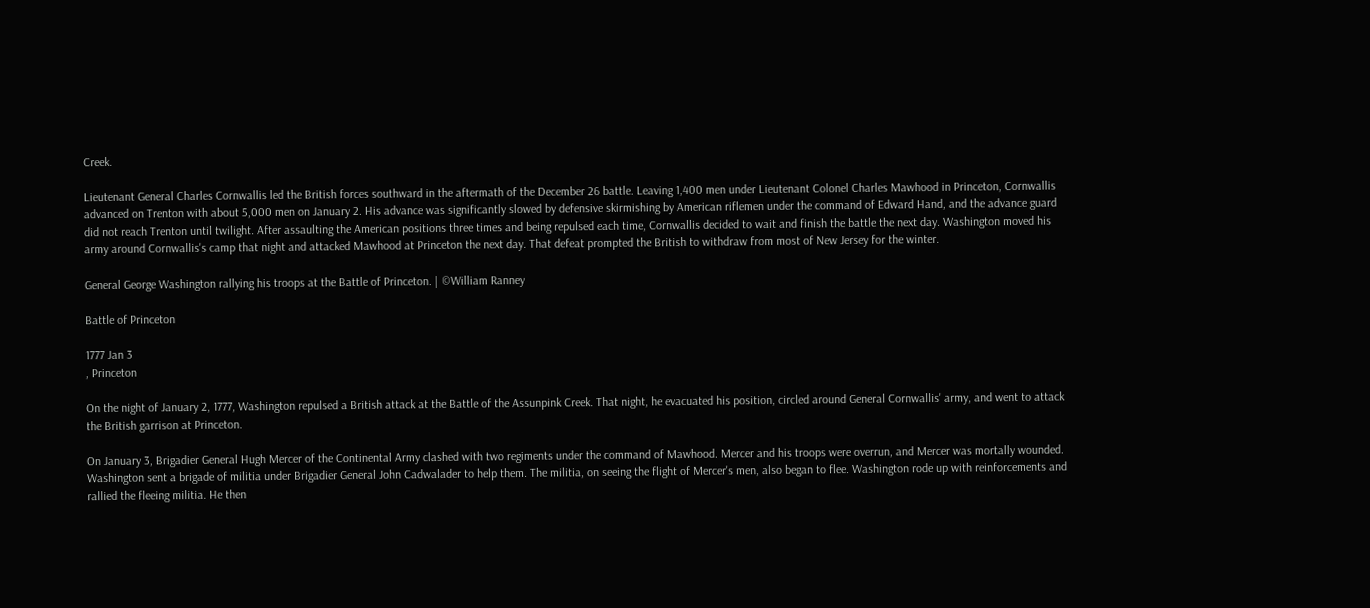Creek.

Lieutenant General Charles Cornwallis led the British forces southward in the aftermath of the December 26 battle. Leaving 1,400 men under Lieutenant Colonel Charles Mawhood in Princeton, Cornwallis advanced on Trenton with about 5,000 men on January 2. His advance was significantly slowed by defensive skirmishing by American riflemen under the command of Edward Hand, and the advance guard did not reach Trenton until twilight. After assaulting the American positions three times and being repulsed each time, Cornwallis decided to wait and finish the battle the next day. Washington moved his army around Cornwallis's camp that night and attacked Mawhood at Princeton the next day. That defeat prompted the British to withdraw from most of New Jersey for the winter.

General George Washington rallying his troops at the Battle of Princeton. | ©William Ranney

Battle of Princeton

1777 Jan 3
, Princeton

On the night of January 2, 1777, Washington repulsed a British attack at the Battle of the Assunpink Creek. That night, he evacuated his position, circled around General Cornwallis' army, and went to attack the British garrison at Princeton.

On January 3, Brigadier General Hugh Mercer of the Continental Army clashed with two regiments under the command of Mawhood. Mercer and his troops were overrun, and Mercer was mortally wounded. Washington sent a brigade of militia under Brigadier General John Cadwalader to help them. The militia, on seeing the flight of Mercer's men, also began to flee. Washington rode up with reinforcements and rallied the fleeing militia. He then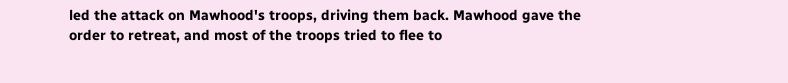led the attack on Mawhood's troops, driving them back. Mawhood gave the order to retreat, and most of the troops tried to flee to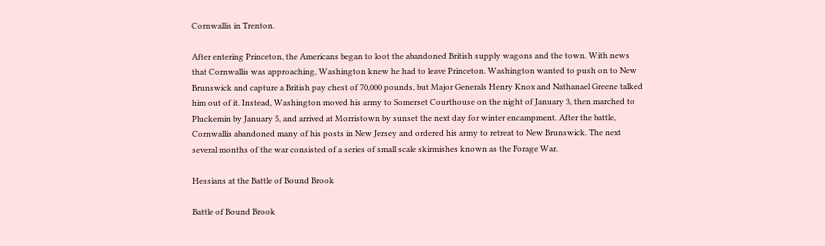Cornwallis in Trenton.

After entering Princeton, the Americans began to loot the abandoned British supply wagons and the town. With news that Cornwallis was approaching, Washington knew he had to leave Princeton. Washington wanted to push on to New Brunswick and capture a British pay chest of 70,000 pounds, but Major Generals Henry Knox and Nathanael Greene talked him out of it. Instead, Washington moved his army to Somerset Courthouse on the night of January 3, then marched to Pluckemin by January 5, and arrived at Morristown by sunset the next day for winter encampment. After the battle, Cornwallis abandoned many of his posts in New Jersey and ordered his army to retreat to New Brunswick. The next several months of the war consisted of a series of small scale skirmishes known as the Forage War.

Hessians at the Battle of Bound Brook

Battle of Bound Brook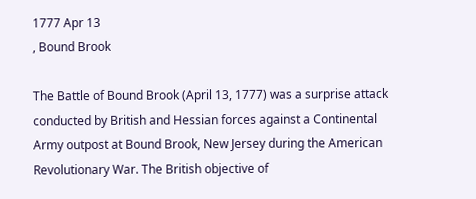1777 Apr 13
, Bound Brook

The Battle of Bound Brook (April 13, 1777) was a surprise attack conducted by British and Hessian forces against a Continental Army outpost at Bound Brook, New Jersey during the American Revolutionary War. The British objective of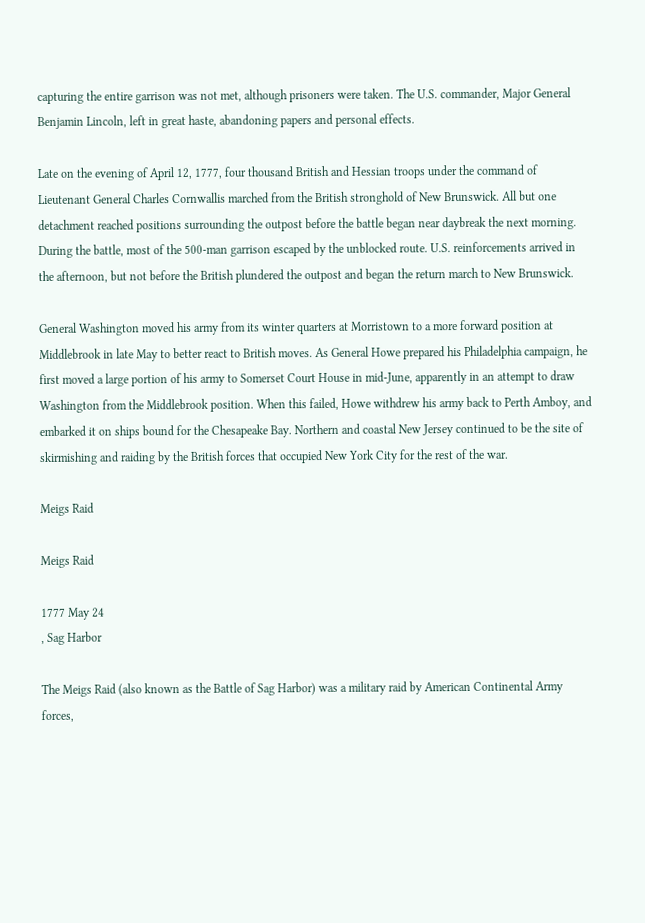capturing the entire garrison was not met, although prisoners were taken. The U.S. commander, Major General Benjamin Lincoln, left in great haste, abandoning papers and personal effects.

Late on the evening of April 12, 1777, four thousand British and Hessian troops under the command of Lieutenant General Charles Cornwallis marched from the British stronghold of New Brunswick. All but one detachment reached positions surrounding the outpost before the battle began near daybreak the next morning. During the battle, most of the 500-man garrison escaped by the unblocked route. U.S. reinforcements arrived in the afternoon, but not before the British plundered the outpost and began the return march to New Brunswick.

General Washington moved his army from its winter quarters at Morristown to a more forward position at Middlebrook in late May to better react to British moves. As General Howe prepared his Philadelphia campaign, he first moved a large portion of his army to Somerset Court House in mid-June, apparently in an attempt to draw Washington from the Middlebrook position. When this failed, Howe withdrew his army back to Perth Amboy, and embarked it on ships bound for the Chesapeake Bay. Northern and coastal New Jersey continued to be the site of skirmishing and raiding by the British forces that occupied New York City for the rest of the war.

Meigs Raid

Meigs Raid

1777 May 24
, Sag Harbor

The Meigs Raid (also known as the Battle of Sag Harbor) was a military raid by American Continental Army forces,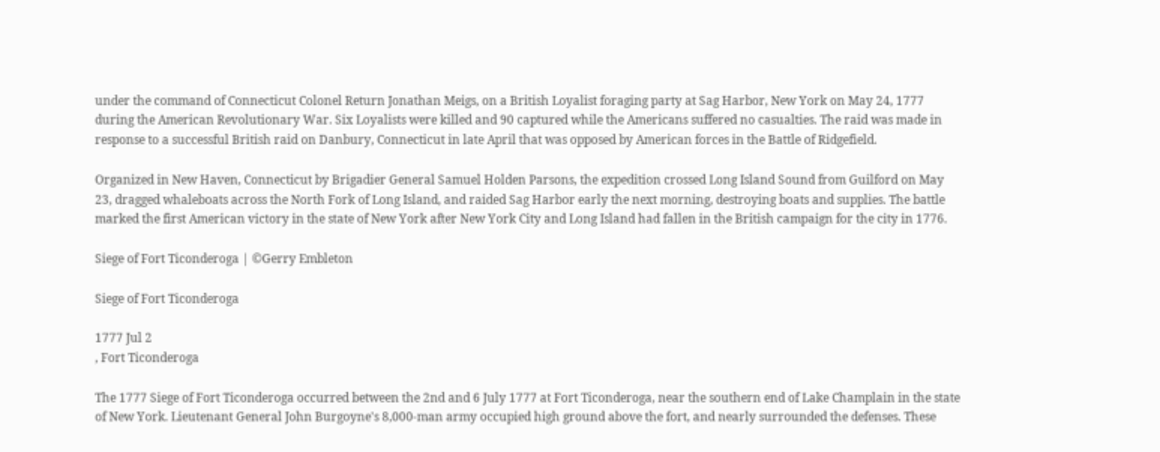under the command of Connecticut Colonel Return Jonathan Meigs, on a British Loyalist foraging party at Sag Harbor, New York on May 24, 1777 during the American Revolutionary War. Six Loyalists were killed and 90 captured while the Americans suffered no casualties. The raid was made in response to a successful British raid on Danbury, Connecticut in late April that was opposed by American forces in the Battle of Ridgefield.

Organized in New Haven, Connecticut by Brigadier General Samuel Holden Parsons, the expedition crossed Long Island Sound from Guilford on May 23, dragged whaleboats across the North Fork of Long Island, and raided Sag Harbor early the next morning, destroying boats and supplies. The battle marked the first American victory in the state of New York after New York City and Long Island had fallen in the British campaign for the city in 1776.

Siege of Fort Ticonderoga | ©Gerry Embleton

Siege of Fort Ticonderoga

1777 Jul 2
, Fort Ticonderoga

The 1777 Siege of Fort Ticonderoga occurred between the 2nd and 6 July 1777 at Fort Ticonderoga, near the southern end of Lake Champlain in the state of New York. Lieutenant General John Burgoyne's 8,000-man army occupied high ground above the fort, and nearly surrounded the defenses. These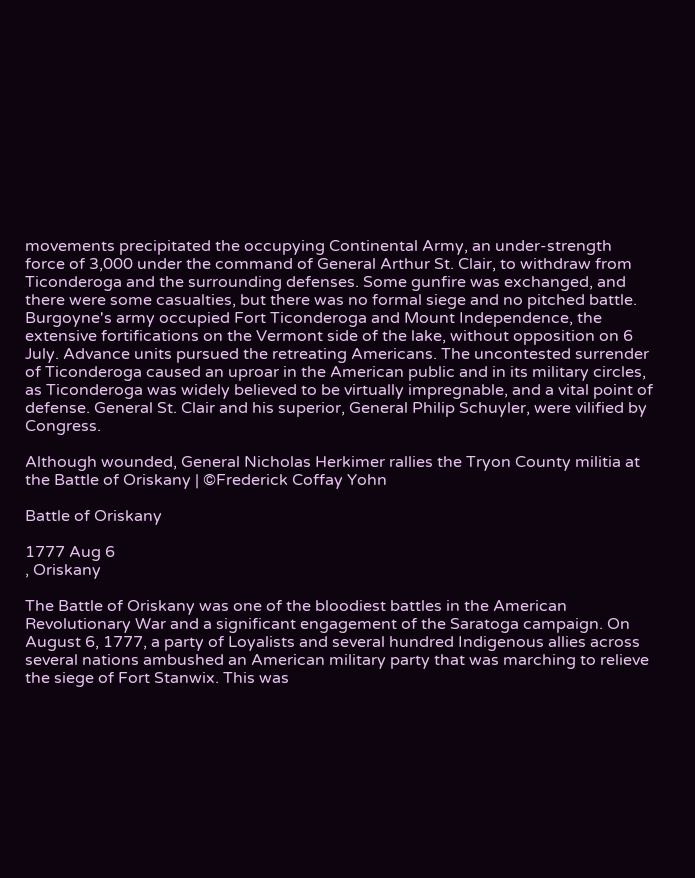movements precipitated the occupying Continental Army, an under-strength force of 3,000 under the command of General Arthur St. Clair, to withdraw from Ticonderoga and the surrounding defenses. Some gunfire was exchanged, and there were some casualties, but there was no formal siege and no pitched battle. Burgoyne's army occupied Fort Ticonderoga and Mount Independence, the extensive fortifications on the Vermont side of the lake, without opposition on 6 July. Advance units pursued the retreating Americans. The uncontested surrender of Ticonderoga caused an uproar in the American public and in its military circles, as Ticonderoga was widely believed to be virtually impregnable, and a vital point of defense. General St. Clair and his superior, General Philip Schuyler, were vilified by Congress.

Although wounded, General Nicholas Herkimer rallies the Tryon County militia at the Battle of Oriskany | ©Frederick Coffay Yohn

Battle of Oriskany

1777 Aug 6
, Oriskany

The Battle of Oriskany was one of the bloodiest battles in the American Revolutionary War and a significant engagement of the Saratoga campaign. On August 6, 1777, a party of Loyalists and several hundred Indigenous allies across several nations ambushed an American military party that was marching to relieve the siege of Fort Stanwix. This was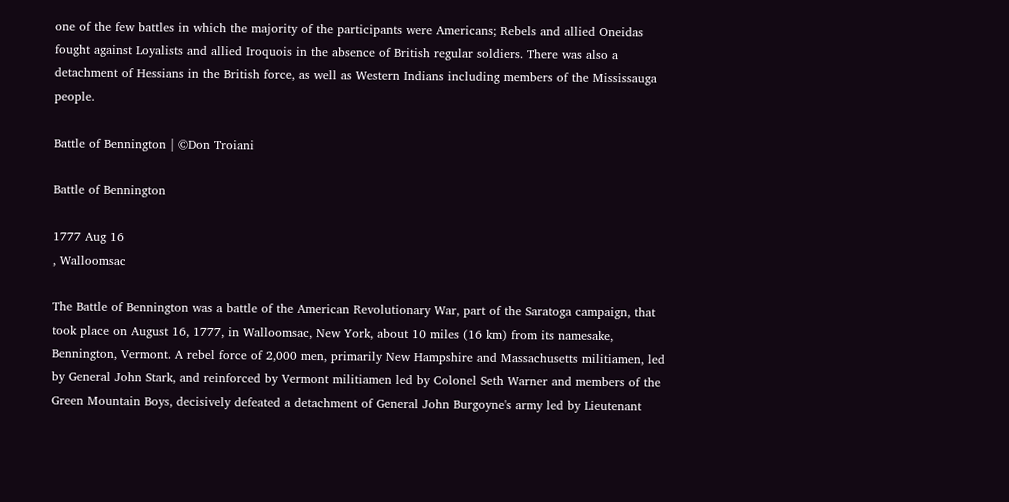one of the few battles in which the majority of the participants were Americans; Rebels and allied Oneidas fought against Loyalists and allied Iroquois in the absence of British regular soldiers. There was also a detachment of Hessians in the British force, as well as Western Indians including members of the Mississauga people.

Battle of Bennington | ©Don Troiani

Battle of Bennington

1777 Aug 16
, Walloomsac

The Battle of Bennington was a battle of the American Revolutionary War, part of the Saratoga campaign, that took place on August 16, 1777, in Walloomsac, New York, about 10 miles (16 km) from its namesake, Bennington, Vermont. A rebel force of 2,000 men, primarily New Hampshire and Massachusetts militiamen, led by General John Stark, and reinforced by Vermont militiamen led by Colonel Seth Warner and members of the Green Mountain Boys, decisively defeated a detachment of General John Burgoyne's army led by Lieutenant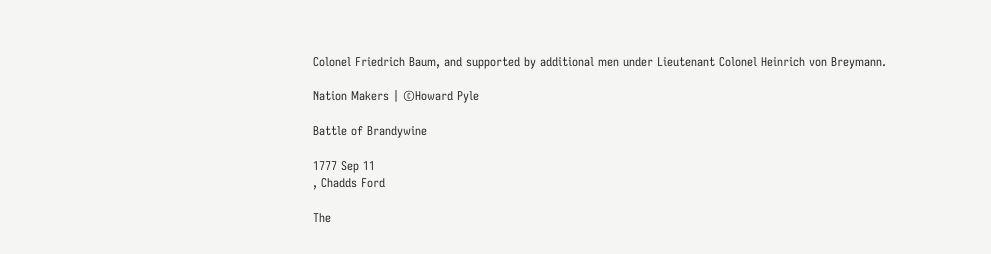Colonel Friedrich Baum, and supported by additional men under Lieutenant Colonel Heinrich von Breymann.

Nation Makers | ©Howard Pyle

Battle of Brandywine

1777 Sep 11
, Chadds Ford

The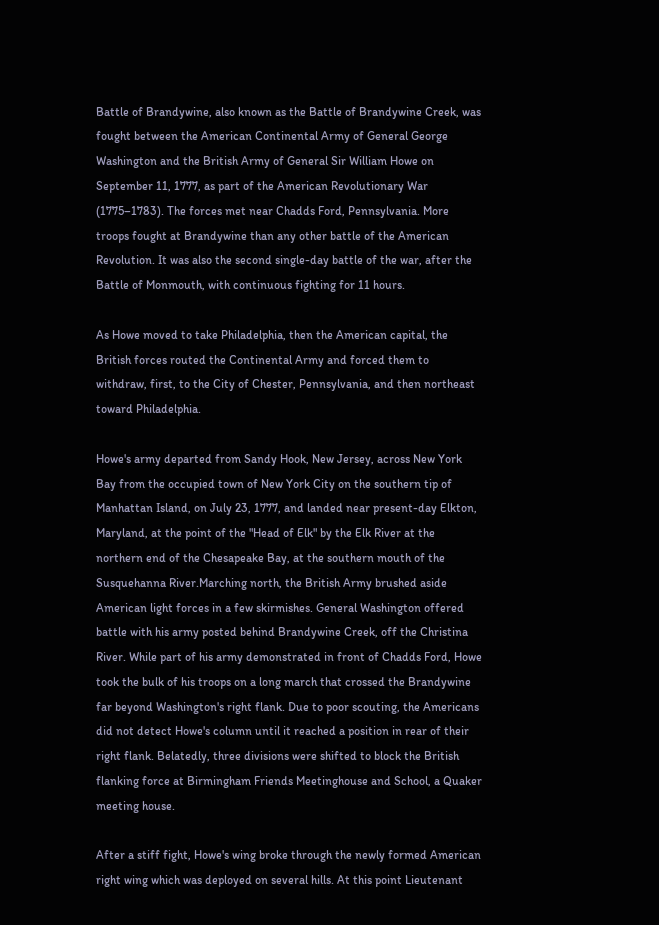Battle of Brandywine, also known as the Battle of Brandywine Creek, was fought between the American Continental Army of General George Washington and the British Army of General Sir William Howe on September 11, 1777, as part of the American Revolutionary War (1775–1783). The forces met near Chadds Ford, Pennsylvania. More troops fought at Brandywine than any other battle of the American Revolution. It was also the second single-day battle of the war, after the Battle of Monmouth, with continuous fighting for 11 hours.

As Howe moved to take Philadelphia, then the American capital, the British forces routed the Continental Army and forced them to withdraw, first, to the City of Chester, Pennsylvania, and then northeast toward Philadelphia.

Howe's army departed from Sandy Hook, New Jersey, across New York Bay from the occupied town of New York City on the southern tip of Manhattan Island, on July 23, 1777, and landed near present-day Elkton, Maryland, at the point of the "Head of Elk" by the Elk River at the northern end of the Chesapeake Bay, at the southern mouth of the Susquehanna River.Marching north, the British Army brushed aside American light forces in a few skirmishes. General Washington offered battle with his army posted behind Brandywine Creek, off the Christina River. While part of his army demonstrated in front of Chadds Ford, Howe took the bulk of his troops on a long march that crossed the Brandywine far beyond Washington's right flank. Due to poor scouting, the Americans did not detect Howe's column until it reached a position in rear of their right flank. Belatedly, three divisions were shifted to block the British flanking force at Birmingham Friends Meetinghouse and School, a Quaker meeting house.

After a stiff fight, Howe's wing broke through the newly formed American right wing which was deployed on several hills. At this point Lieutenant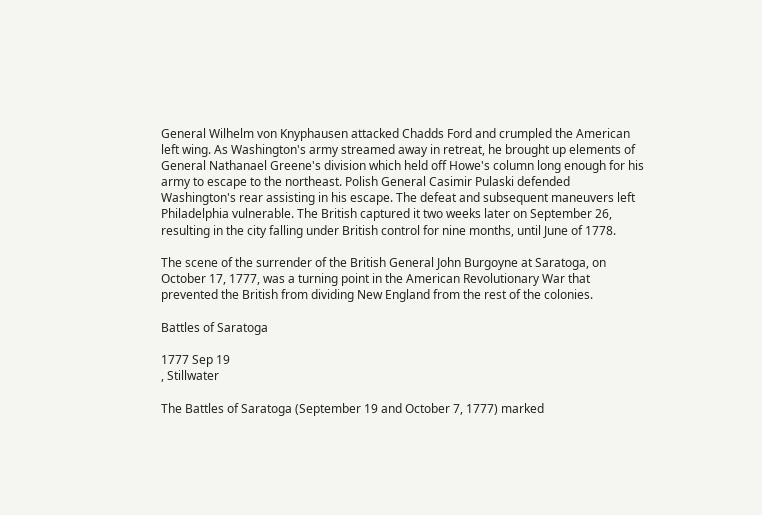General Wilhelm von Knyphausen attacked Chadds Ford and crumpled the American left wing. As Washington's army streamed away in retreat, he brought up elements of General Nathanael Greene's division which held off Howe's column long enough for his army to escape to the northeast. Polish General Casimir Pulaski defended Washington's rear assisting in his escape. The defeat and subsequent maneuvers left Philadelphia vulnerable. The British captured it two weeks later on September 26, resulting in the city falling under British control for nine months, until June of 1778.

The scene of the surrender of the British General John Burgoyne at Saratoga, on October 17, 1777, was a turning point in the American Revolutionary War that prevented the British from dividing New England from the rest of the colonies.

Battles of Saratoga

1777 Sep 19
, Stillwater

The Battles of Saratoga (September 19 and October 7, 1777) marked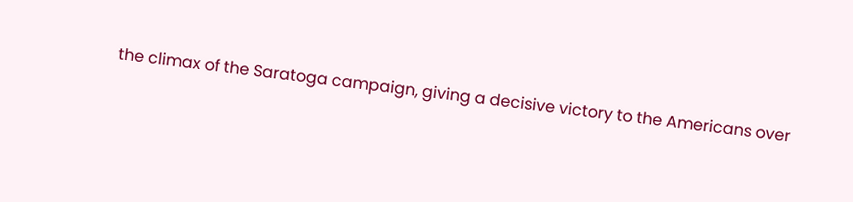the climax of the Saratoga campaign, giving a decisive victory to the Americans over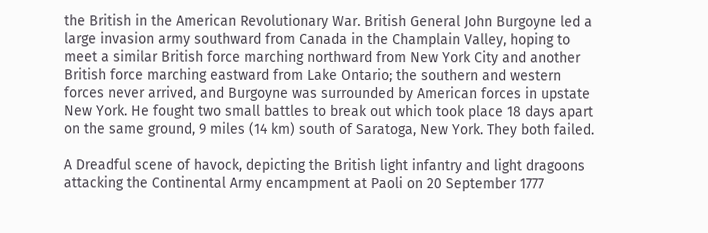the British in the American Revolutionary War. British General John Burgoyne led a large invasion army southward from Canada in the Champlain Valley, hoping to meet a similar British force marching northward from New York City and another British force marching eastward from Lake Ontario; the southern and western forces never arrived, and Burgoyne was surrounded by American forces in upstate New York. He fought two small battles to break out which took place 18 days apart on the same ground, 9 miles (14 km) south of Saratoga, New York. They both failed.

A Dreadful scene of havock, depicting the British light infantry and light dragoons attacking the Continental Army encampment at Paoli on 20 September 1777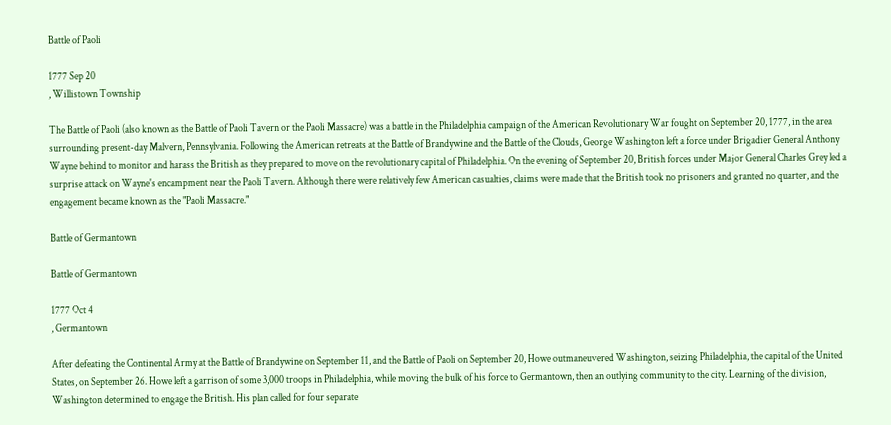Battle of Paoli

1777 Sep 20
, Willistown Township

The Battle of Paoli (also known as the Battle of Paoli Tavern or the Paoli Massacre) was a battle in the Philadelphia campaign of the American Revolutionary War fought on September 20, 1777, in the area surrounding present-day Malvern, Pennsylvania. Following the American retreats at the Battle of Brandywine and the Battle of the Clouds, George Washington left a force under Brigadier General Anthony Wayne behind to monitor and harass the British as they prepared to move on the revolutionary capital of Philadelphia. On the evening of September 20, British forces under Major General Charles Grey led a surprise attack on Wayne's encampment near the Paoli Tavern. Although there were relatively few American casualties, claims were made that the British took no prisoners and granted no quarter, and the engagement became known as the "Paoli Massacre."

Battle of Germantown

Battle of Germantown

1777 Oct 4
, Germantown

After defeating the Continental Army at the Battle of Brandywine on September 11, and the Battle of Paoli on September 20, Howe outmaneuvered Washington, seizing Philadelphia, the capital of the United States, on September 26. Howe left a garrison of some 3,000 troops in Philadelphia, while moving the bulk of his force to Germantown, then an outlying community to the city. Learning of the division, Washington determined to engage the British. His plan called for four separate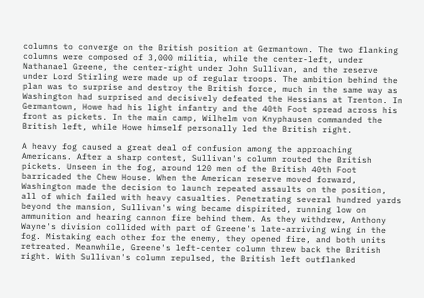columns to converge on the British position at Germantown. The two flanking columns were composed of 3,000 militia, while the center-left, under Nathanael Greene, the center-right under John Sullivan, and the reserve under Lord Stirling were made up of regular troops. The ambition behind the plan was to surprise and destroy the British force, much in the same way as Washington had surprised and decisively defeated the Hessians at Trenton. In Germantown, Howe had his light infantry and the 40th Foot spread across his front as pickets. In the main camp, Wilhelm von Knyphausen commanded the British left, while Howe himself personally led the British right.

A heavy fog caused a great deal of confusion among the approaching Americans. After a sharp contest, Sullivan's column routed the British pickets. Unseen in the fog, around 120 men of the British 40th Foot barricaded the Chew House. When the American reserve moved forward, Washington made the decision to launch repeated assaults on the position, all of which failed with heavy casualties. Penetrating several hundred yards beyond the mansion, Sullivan's wing became dispirited, running low on ammunition and hearing cannon fire behind them. As they withdrew, Anthony Wayne's division collided with part of Greene's late-arriving wing in the fog. Mistaking each other for the enemy, they opened fire, and both units retreated. Meanwhile, Greene's left-center column threw back the British right. With Sullivan's column repulsed, the British left outflanked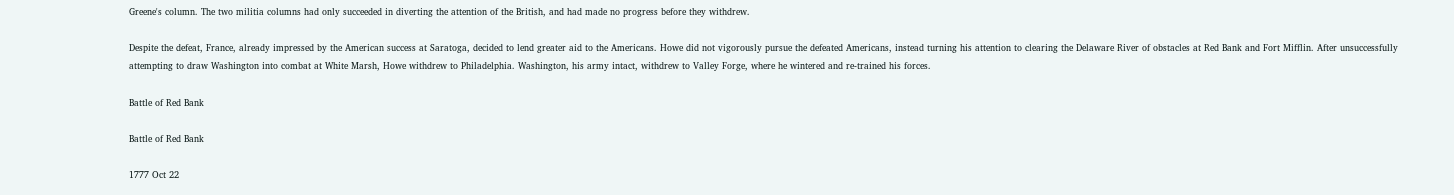Greene's column. The two militia columns had only succeeded in diverting the attention of the British, and had made no progress before they withdrew.

Despite the defeat, France, already impressed by the American success at Saratoga, decided to lend greater aid to the Americans. Howe did not vigorously pursue the defeated Americans, instead turning his attention to clearing the Delaware River of obstacles at Red Bank and Fort Mifflin. After unsuccessfully attempting to draw Washington into combat at White Marsh, Howe withdrew to Philadelphia. Washington, his army intact, withdrew to Valley Forge, where he wintered and re-trained his forces.

Battle of Red Bank

Battle of Red Bank

1777 Oct 22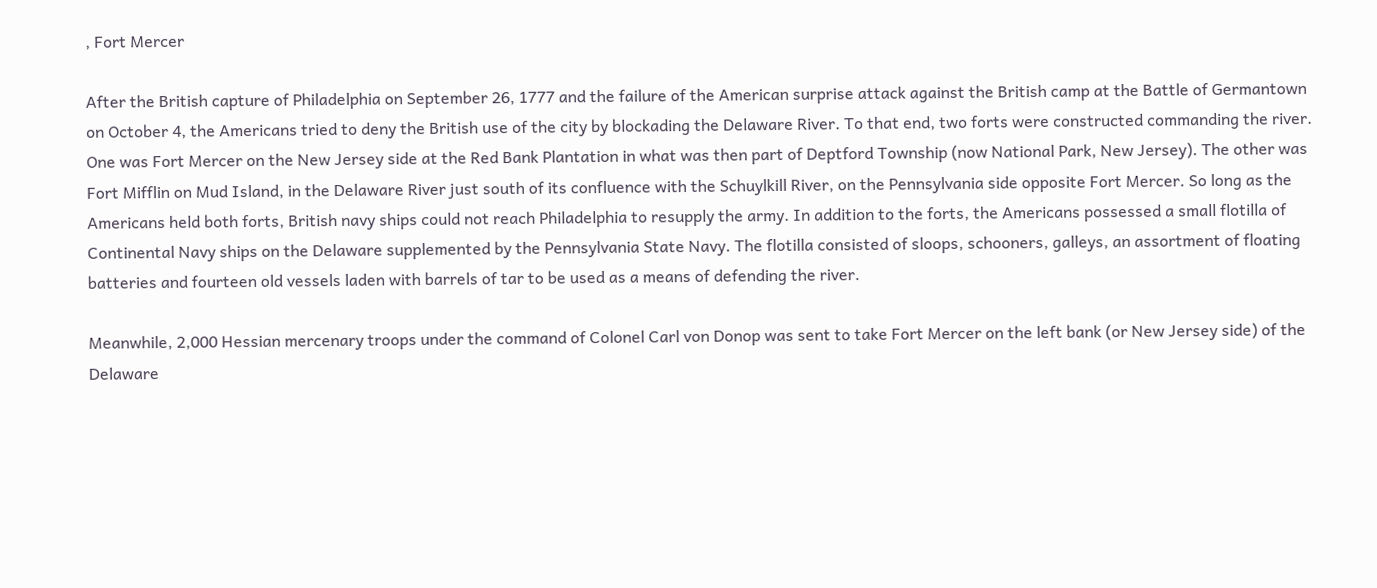, Fort Mercer

After the British capture of Philadelphia on September 26, 1777 and the failure of the American surprise attack against the British camp at the Battle of Germantown on October 4, the Americans tried to deny the British use of the city by blockading the Delaware River. To that end, two forts were constructed commanding the river. One was Fort Mercer on the New Jersey side at the Red Bank Plantation in what was then part of Deptford Township (now National Park, New Jersey). The other was Fort Mifflin on Mud Island, in the Delaware River just south of its confluence with the Schuylkill River, on the Pennsylvania side opposite Fort Mercer. So long as the Americans held both forts, British navy ships could not reach Philadelphia to resupply the army. In addition to the forts, the Americans possessed a small flotilla of Continental Navy ships on the Delaware supplemented by the Pennsylvania State Navy. The flotilla consisted of sloops, schooners, galleys, an assortment of floating batteries and fourteen old vessels laden with barrels of tar to be used as a means of defending the river.

Meanwhile, 2,000 Hessian mercenary troops under the command of Colonel Carl von Donop was sent to take Fort Mercer on the left bank (or New Jersey side) of the Delaware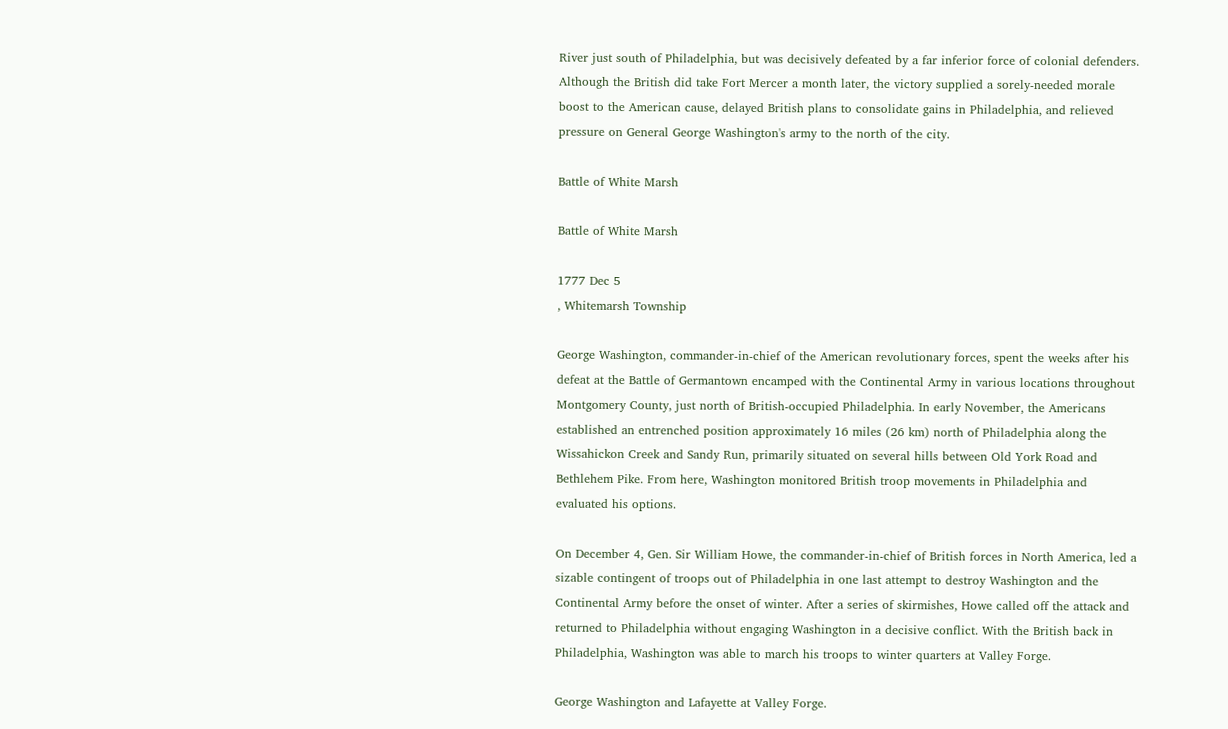River just south of Philadelphia, but was decisively defeated by a far inferior force of colonial defenders. Although the British did take Fort Mercer a month later, the victory supplied a sorely-needed morale boost to the American cause, delayed British plans to consolidate gains in Philadelphia, and relieved pressure on General George Washington's army to the north of the city.

Battle of White Marsh

Battle of White Marsh

1777 Dec 5
, Whitemarsh Township

George Washington, commander-in-chief of the American revolutionary forces, spent the weeks after his defeat at the Battle of Germantown encamped with the Continental Army in various locations throughout Montgomery County, just north of British-occupied Philadelphia. In early November, the Americans established an entrenched position approximately 16 miles (26 km) north of Philadelphia along the Wissahickon Creek and Sandy Run, primarily situated on several hills between Old York Road and Bethlehem Pike. From here, Washington monitored British troop movements in Philadelphia and evaluated his options.

On December 4, Gen. Sir William Howe, the commander-in-chief of British forces in North America, led a sizable contingent of troops out of Philadelphia in one last attempt to destroy Washington and the Continental Army before the onset of winter. After a series of skirmishes, Howe called off the attack and returned to Philadelphia without engaging Washington in a decisive conflict. With the British back in Philadelphia, Washington was able to march his troops to winter quarters at Valley Forge.

George Washington and Lafayette at Valley Forge.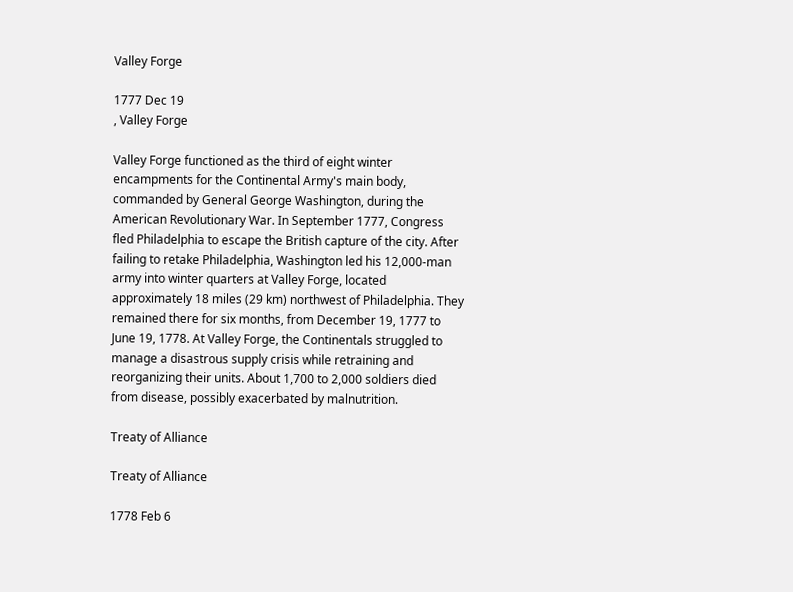Valley Forge

1777 Dec 19
, Valley Forge

Valley Forge functioned as the third of eight winter encampments for the Continental Army's main body, commanded by General George Washington, during the American Revolutionary War. In September 1777, Congress fled Philadelphia to escape the British capture of the city. After failing to retake Philadelphia, Washington led his 12,000-man army into winter quarters at Valley Forge, located approximately 18 miles (29 km) northwest of Philadelphia. They remained there for six months, from December 19, 1777 to June 19, 1778. At Valley Forge, the Continentals struggled to manage a disastrous supply crisis while retraining and reorganizing their units. About 1,700 to 2,000 soldiers died from disease, possibly exacerbated by malnutrition.

Treaty of Alliance

Treaty of Alliance

1778 Feb 6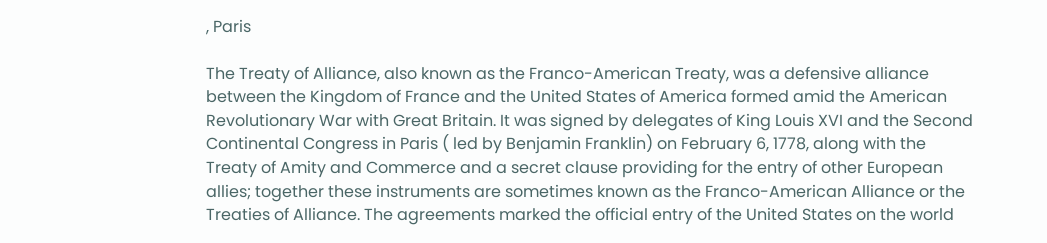, Paris

The Treaty of Alliance, also known as the Franco-American Treaty, was a defensive alliance between the Kingdom of France and the United States of America formed amid the American Revolutionary War with Great Britain. It was signed by delegates of King Louis XVI and the Second Continental Congress in Paris ( led by Benjamin Franklin) on February 6, 1778, along with the Treaty of Amity and Commerce and a secret clause providing for the entry of other European allies; together these instruments are sometimes known as the Franco-American Alliance or the Treaties of Alliance. The agreements marked the official entry of the United States on the world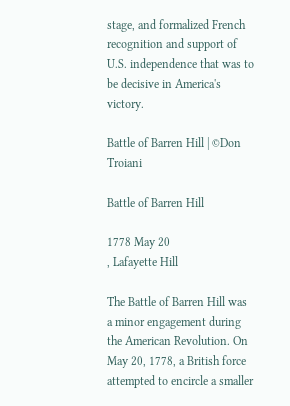stage, and formalized French recognition and support of U.S. independence that was to be decisive in America's victory.

Battle of Barren Hill | ©Don Troiani

Battle of Barren Hill

1778 May 20
, Lafayette Hill

The Battle of Barren Hill was a minor engagement during the American Revolution. On May 20, 1778, a British force attempted to encircle a smaller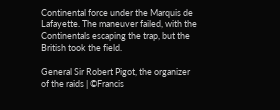Continental force under the Marquis de Lafayette. The maneuver failed, with the Continentals escaping the trap, but the British took the field.

General Sir Robert Pigot, the organizer of the raids | ©Francis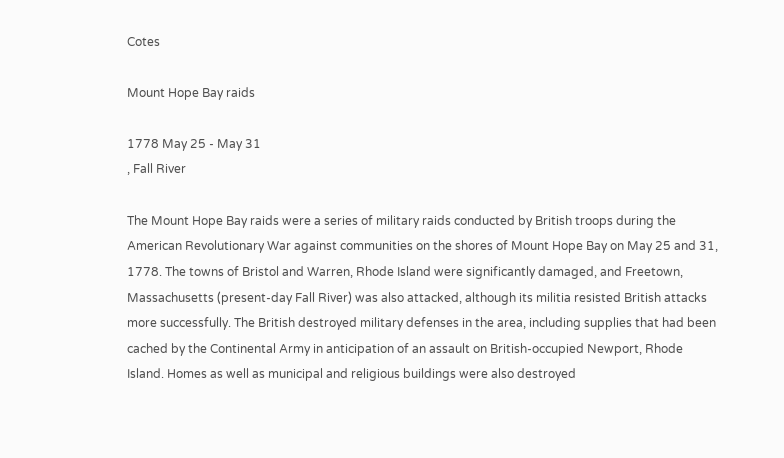Cotes

Mount Hope Bay raids

1778 May 25 - May 31
, Fall River

The Mount Hope Bay raids were a series of military raids conducted by British troops during the American Revolutionary War against communities on the shores of Mount Hope Bay on May 25 and 31, 1778. The towns of Bristol and Warren, Rhode Island were significantly damaged, and Freetown, Massachusetts (present-day Fall River) was also attacked, although its militia resisted British attacks more successfully. The British destroyed military defenses in the area, including supplies that had been cached by the Continental Army in anticipation of an assault on British-occupied Newport, Rhode Island. Homes as well as municipal and religious buildings were also destroyed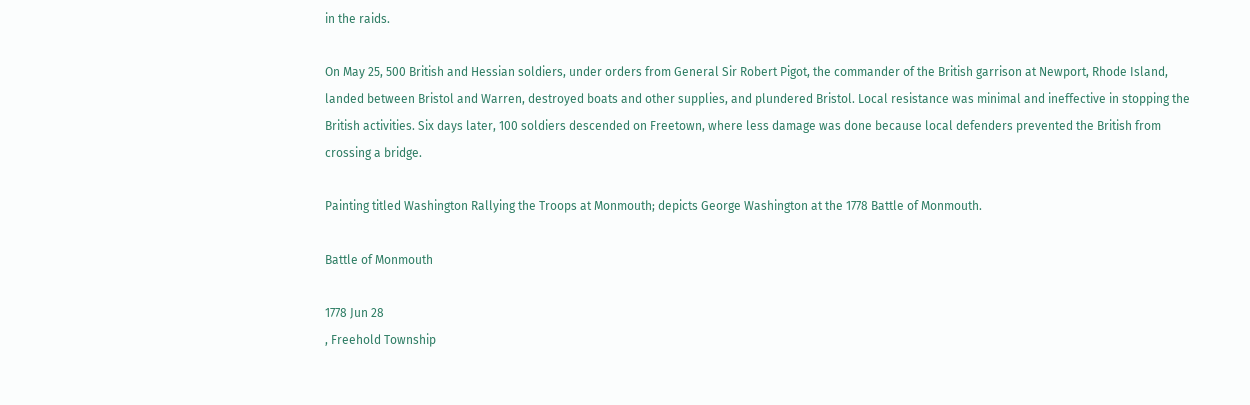in the raids.

On May 25, 500 British and Hessian soldiers, under orders from General Sir Robert Pigot, the commander of the British garrison at Newport, Rhode Island, landed between Bristol and Warren, destroyed boats and other supplies, and plundered Bristol. Local resistance was minimal and ineffective in stopping the British activities. Six days later, 100 soldiers descended on Freetown, where less damage was done because local defenders prevented the British from crossing a bridge.

Painting titled Washington Rallying the Troops at Monmouth; depicts George Washington at the 1778 Battle of Monmouth.

Battle of Monmouth

1778 Jun 28
, Freehold Township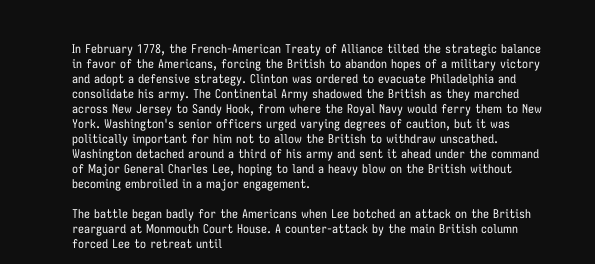In February 1778, the French-American Treaty of Alliance tilted the strategic balance in favor of the Americans, forcing the British to abandon hopes of a military victory and adopt a defensive strategy. Clinton was ordered to evacuate Philadelphia and consolidate his army. The Continental Army shadowed the British as they marched across New Jersey to Sandy Hook, from where the Royal Navy would ferry them to New York. Washington's senior officers urged varying degrees of caution, but it was politically important for him not to allow the British to withdraw unscathed. Washington detached around a third of his army and sent it ahead under the command of Major General Charles Lee, hoping to land a heavy blow on the British without becoming embroiled in a major engagement.

The battle began badly for the Americans when Lee botched an attack on the British rearguard at Monmouth Court House. A counter-attack by the main British column forced Lee to retreat until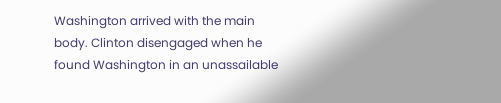Washington arrived with the main body. Clinton disengaged when he found Washington in an unassailable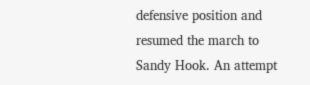defensive position and resumed the march to Sandy Hook. An attempt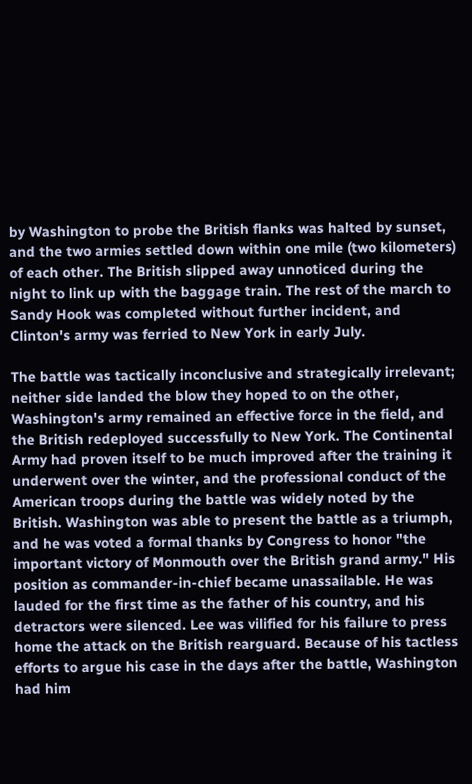by Washington to probe the British flanks was halted by sunset, and the two armies settled down within one mile (two kilometers) of each other. The British slipped away unnoticed during the night to link up with the baggage train. The rest of the march to Sandy Hook was completed without further incident, and Clinton's army was ferried to New York in early July.

The battle was tactically inconclusive and strategically irrelevant; neither side landed the blow they hoped to on the other, Washington's army remained an effective force in the field, and the British redeployed successfully to New York. The Continental Army had proven itself to be much improved after the training it underwent over the winter, and the professional conduct of the American troops during the battle was widely noted by the British. Washington was able to present the battle as a triumph, and he was voted a formal thanks by Congress to honor "the important victory of Monmouth over the British grand army." His position as commander-in-chief became unassailable. He was lauded for the first time as the father of his country, and his detractors were silenced. Lee was vilified for his failure to press home the attack on the British rearguard. Because of his tactless efforts to argue his case in the days after the battle, Washington had him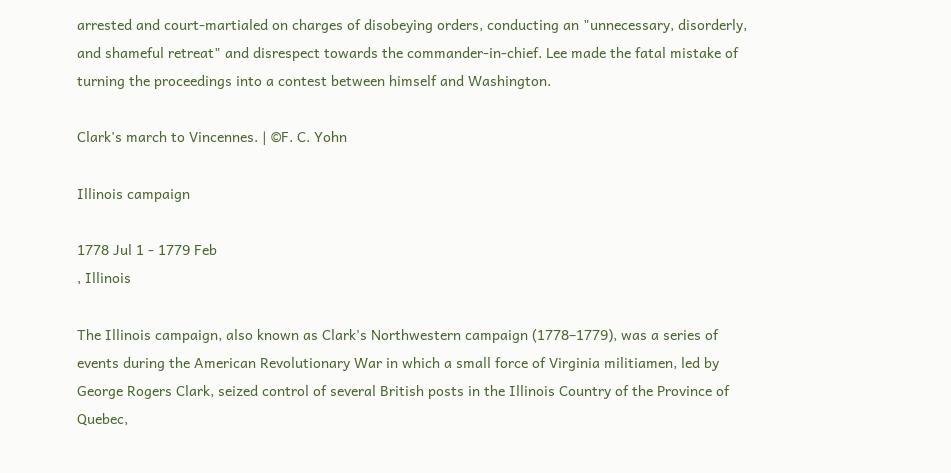arrested and court-martialed on charges of disobeying orders, conducting an "unnecessary, disorderly, and shameful retreat" and disrespect towards the commander-in-chief. Lee made the fatal mistake of turning the proceedings into a contest between himself and Washington.

Clark's march to Vincennes. | ©F. C. Yohn

Illinois campaign

1778 Jul 1 - 1779 Feb
, Illinois

The Illinois campaign, also known as Clark's Northwestern campaign (1778–1779), was a series of events during the American Revolutionary War in which a small force of Virginia militiamen, led by George Rogers Clark, seized control of several British posts in the Illinois Country of the Province of Quebec,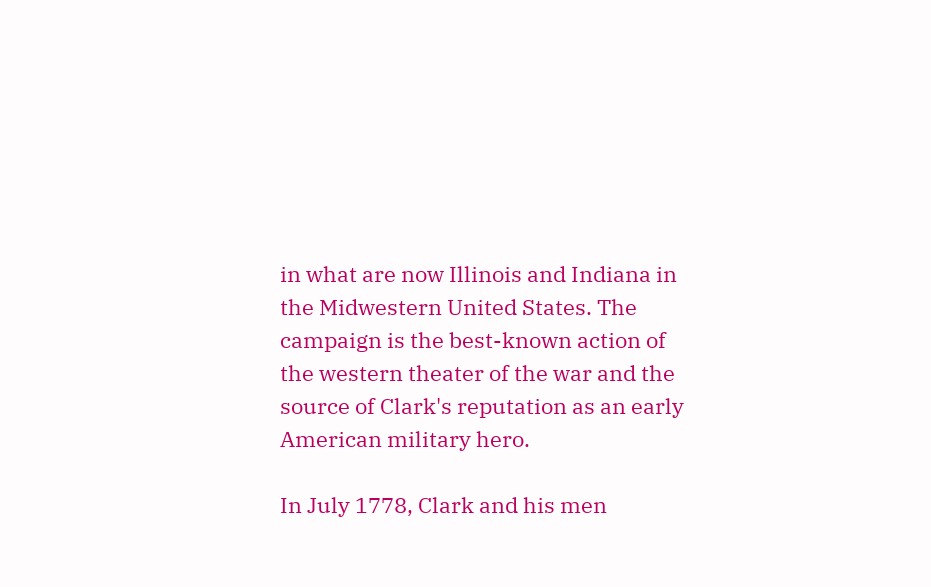in what are now Illinois and Indiana in the Midwestern United States. The campaign is the best-known action of the western theater of the war and the source of Clark's reputation as an early American military hero.

In July 1778, Clark and his men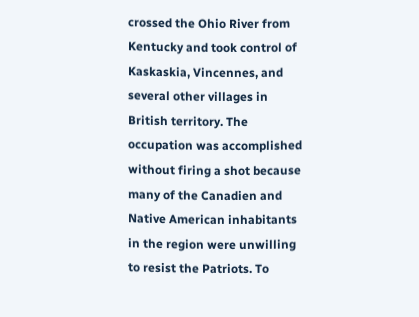crossed the Ohio River from Kentucky and took control of Kaskaskia, Vincennes, and several other villages in British territory. The occupation was accomplished without firing a shot because many of the Canadien and Native American inhabitants in the region were unwilling to resist the Patriots. To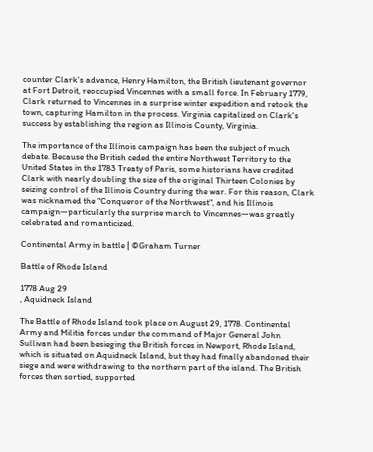counter Clark's advance, Henry Hamilton, the British lieutenant governor at Fort Detroit, reoccupied Vincennes with a small force. In February 1779, Clark returned to Vincennes in a surprise winter expedition and retook the town, capturing Hamilton in the process. Virginia capitalized on Clark's success by establishing the region as Illinois County, Virginia.

The importance of the Illinois campaign has been the subject of much debate. Because the British ceded the entire Northwest Territory to the United States in the 1783 Treaty of Paris, some historians have credited Clark with nearly doubling the size of the original Thirteen Colonies by seizing control of the Illinois Country during the war. For this reason, Clark was nicknamed the "Conqueror of the Northwest", and his Illinois campaign—particularly the surprise march to Vincennes—was greatly celebrated and romanticized.

Continental Army in battle | ©Graham Turner

Battle of Rhode Island

1778 Aug 29
, Aquidneck Island

The Battle of Rhode Island took place on August 29, 1778. Continental Army and Militia forces under the command of Major General John Sullivan had been besieging the British forces in Newport, Rhode Island, which is situated on Aquidneck Island, but they had finally abandoned their siege and were withdrawing to the northern part of the island. The British forces then sortied, supported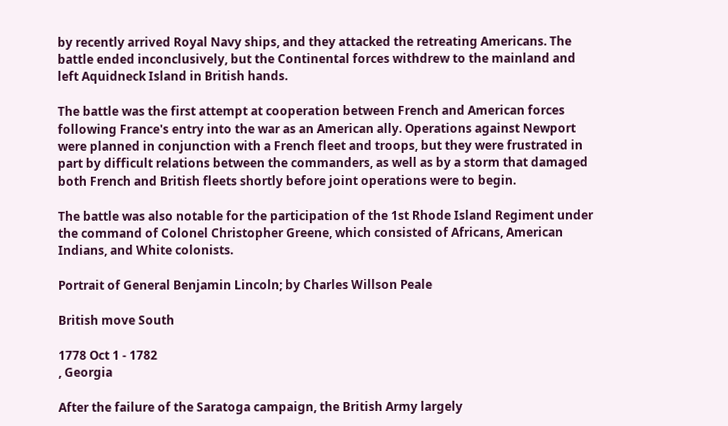by recently arrived Royal Navy ships, and they attacked the retreating Americans. The battle ended inconclusively, but the Continental forces withdrew to the mainland and left Aquidneck Island in British hands.

The battle was the first attempt at cooperation between French and American forces following France's entry into the war as an American ally. Operations against Newport were planned in conjunction with a French fleet and troops, but they were frustrated in part by difficult relations between the commanders, as well as by a storm that damaged both French and British fleets shortly before joint operations were to begin.

The battle was also notable for the participation of the 1st Rhode Island Regiment under the command of Colonel Christopher Greene, which consisted of Africans, American Indians, and White colonists.

Portrait of General Benjamin Lincoln; by Charles Willson Peale

British move South

1778 Oct 1 - 1782
, Georgia

After the failure of the Saratoga campaign, the British Army largely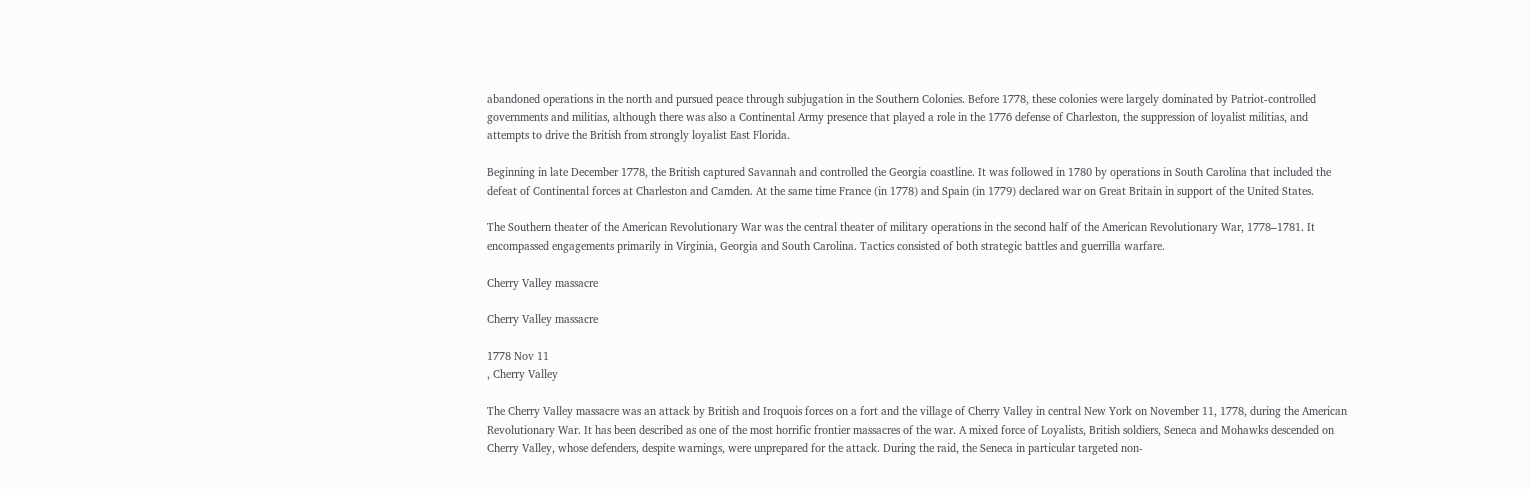abandoned operations in the north and pursued peace through subjugation in the Southern Colonies. Before 1778, these colonies were largely dominated by Patriot-controlled governments and militias, although there was also a Continental Army presence that played a role in the 1776 defense of Charleston, the suppression of loyalist militias, and attempts to drive the British from strongly loyalist East Florida.

Beginning in late December 1778, the British captured Savannah and controlled the Georgia coastline. It was followed in 1780 by operations in South Carolina that included the defeat of Continental forces at Charleston and Camden. At the same time France (in 1778) and Spain (in 1779) declared war on Great Britain in support of the United States.

The Southern theater of the American Revolutionary War was the central theater of military operations in the second half of the American Revolutionary War, 1778–1781. It encompassed engagements primarily in Virginia, Georgia and South Carolina. Tactics consisted of both strategic battles and guerrilla warfare.

Cherry Valley massacre

Cherry Valley massacre

1778 Nov 11
, Cherry Valley

The Cherry Valley massacre was an attack by British and Iroquois forces on a fort and the village of Cherry Valley in central New York on November 11, 1778, during the American Revolutionary War. It has been described as one of the most horrific frontier massacres of the war. A mixed force of Loyalists, British soldiers, Seneca and Mohawks descended on Cherry Valley, whose defenders, despite warnings, were unprepared for the attack. During the raid, the Seneca in particular targeted non-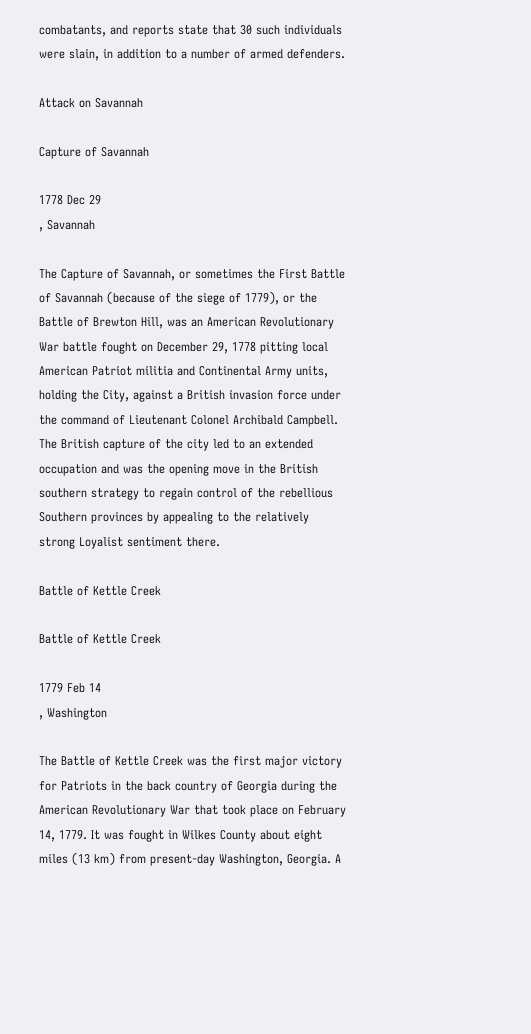combatants, and reports state that 30 such individuals were slain, in addition to a number of armed defenders.

Attack on Savannah

Capture of Savannah

1778 Dec 29
, Savannah

The Capture of Savannah, or sometimes the First Battle of Savannah (because of the siege of 1779), or the Battle of Brewton Hill, was an American Revolutionary War battle fought on December 29, 1778 pitting local American Patriot militia and Continental Army units, holding the City, against a British invasion force under the command of Lieutenant Colonel Archibald Campbell. The British capture of the city led to an extended occupation and was the opening move in the British southern strategy to regain control of the rebellious Southern provinces by appealing to the relatively strong Loyalist sentiment there.

Battle of Kettle Creek

Battle of Kettle Creek

1779 Feb 14
, Washington

The Battle of Kettle Creek was the first major victory for Patriots in the back country of Georgia during the American Revolutionary War that took place on February 14, 1779. It was fought in Wilkes County about eight miles (13 km) from present-day Washington, Georgia. A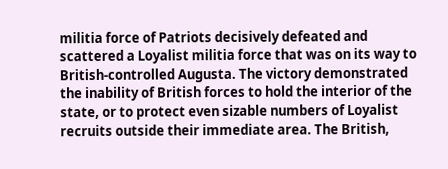militia force of Patriots decisively defeated and scattered a Loyalist militia force that was on its way to British-controlled Augusta. The victory demonstrated the inability of British forces to hold the interior of the state, or to protect even sizable numbers of Loyalist recruits outside their immediate area. The British,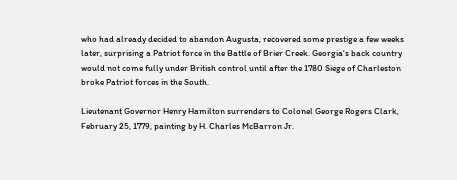who had already decided to abandon Augusta, recovered some prestige a few weeks later, surprising a Patriot force in the Battle of Brier Creek. Georgia's back country would not come fully under British control until after the 1780 Siege of Charleston broke Patriot forces in the South.

Lieutenant Governor Henry Hamilton surrenders to Colonel George Rogers Clark, February 25, 1779, painting by H. Charles McBarron Jr.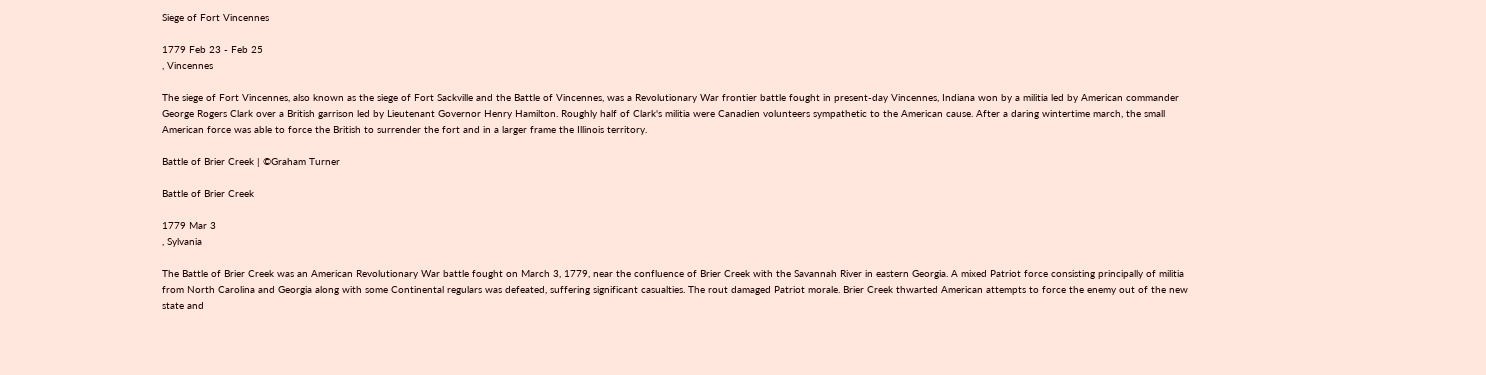Siege of Fort Vincennes

1779 Feb 23 - Feb 25
, Vincennes

The siege of Fort Vincennes, also known as the siege of Fort Sackville and the Battle of Vincennes, was a Revolutionary War frontier battle fought in present-day Vincennes, Indiana won by a militia led by American commander George Rogers Clark over a British garrison led by Lieutenant Governor Henry Hamilton. Roughly half of Clark's militia were Canadien volunteers sympathetic to the American cause. After a daring wintertime march, the small American force was able to force the British to surrender the fort and in a larger frame the Illinois territory.

Battle of Brier Creek | ©Graham Turner

Battle of Brier Creek

1779 Mar 3
, Sylvania

The Battle of Brier Creek was an American Revolutionary War battle fought on March 3, 1779, near the confluence of Brier Creek with the Savannah River in eastern Georgia. A mixed Patriot force consisting principally of militia from North Carolina and Georgia along with some Continental regulars was defeated, suffering significant casualties. The rout damaged Patriot morale. Brier Creek thwarted American attempts to force the enemy out of the new state and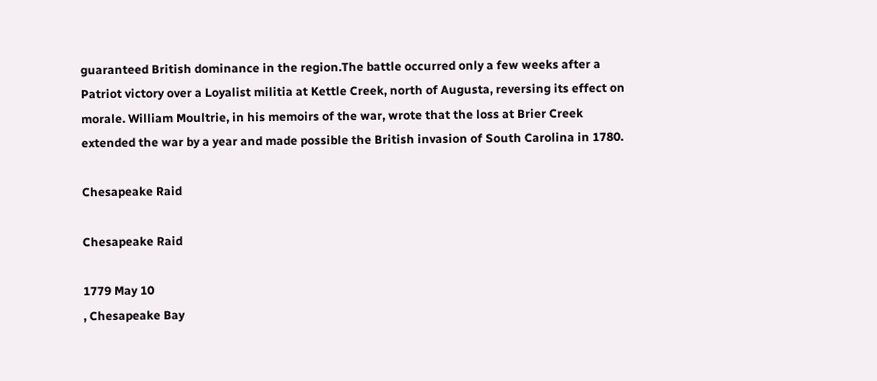guaranteed British dominance in the region.The battle occurred only a few weeks after a Patriot victory over a Loyalist militia at Kettle Creek, north of Augusta, reversing its effect on morale. William Moultrie, in his memoirs of the war, wrote that the loss at Brier Creek extended the war by a year and made possible the British invasion of South Carolina in 1780.

Chesapeake Raid

Chesapeake Raid

1779 May 10
, Chesapeake Bay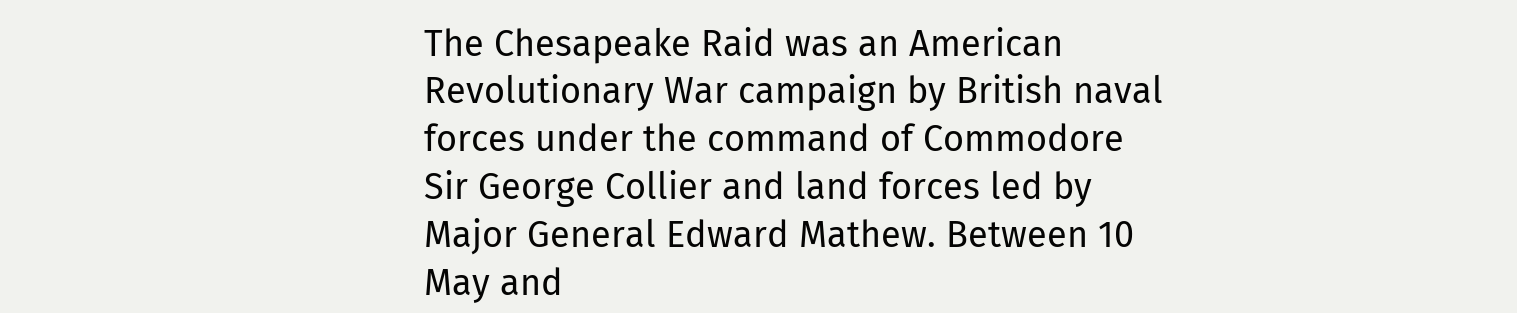The Chesapeake Raid was an American Revolutionary War campaign by British naval forces under the command of Commodore Sir George Collier and land forces led by Major General Edward Mathew. Between 10 May and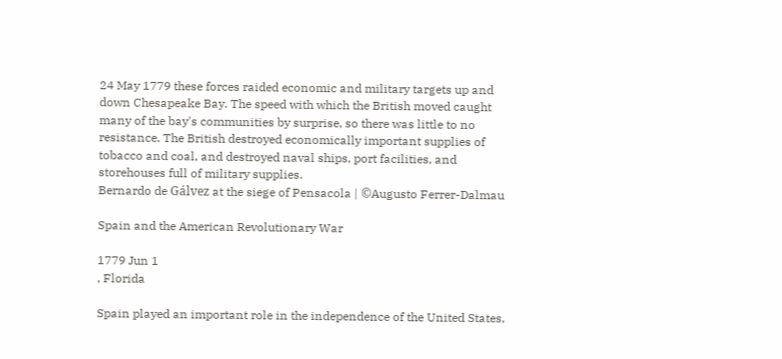24 May 1779 these forces raided economic and military targets up and down Chesapeake Bay. The speed with which the British moved caught many of the bay's communities by surprise, so there was little to no resistance. The British destroyed economically important supplies of tobacco and coal, and destroyed naval ships, port facilities, and storehouses full of military supplies.
Bernardo de Gálvez at the siege of Pensacola | ©Augusto Ferrer-Dalmau

Spain and the American Revolutionary War

1779 Jun 1
, Florida

Spain played an important role in the independence of the United States,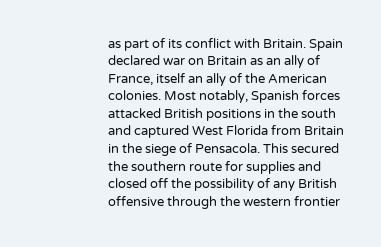as part of its conflict with Britain. Spain declared war on Britain as an ally of France, itself an ally of the American colonies. Most notably, Spanish forces attacked British positions in the south and captured West Florida from Britain in the siege of Pensacola. This secured the southern route for supplies and closed off the possibility of any British offensive through the western frontier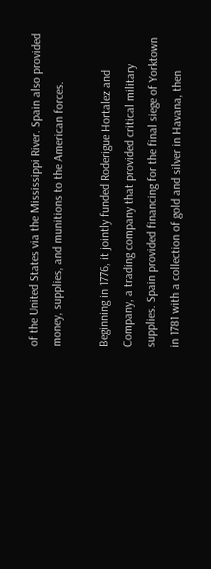of the United States via the Mississippi River. Spain also provided money, supplies, and munitions to the American forces.

Beginning in 1776, it jointly funded Roderigue Hortalez and Company, a trading company that provided critical military supplies. Spain provided financing for the final siege of Yorktown in 1781 with a collection of gold and silver in Havana, then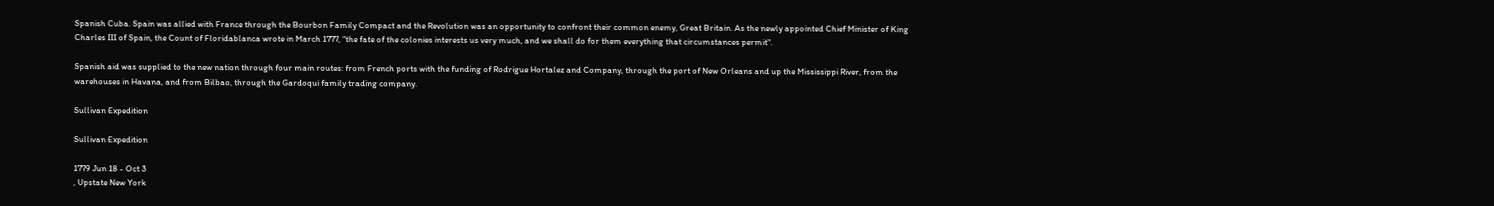Spanish Cuba. Spain was allied with France through the Bourbon Family Compact and the Revolution was an opportunity to confront their common enemy, Great Britain. As the newly appointed Chief Minister of King Charles III of Spain, the Count of Floridablanca wrote in March 1777, "the fate of the colonies interests us very much, and we shall do for them everything that circumstances permit".

Spanish aid was supplied to the new nation through four main routes: from French ports with the funding of Rodrigue Hortalez and Company, through the port of New Orleans and up the Mississippi River, from the warehouses in Havana, and from Bilbao, through the Gardoqui family trading company.

Sullivan Expedition

Sullivan Expedition

1779 Jun 18 - Oct 3
, Upstate New York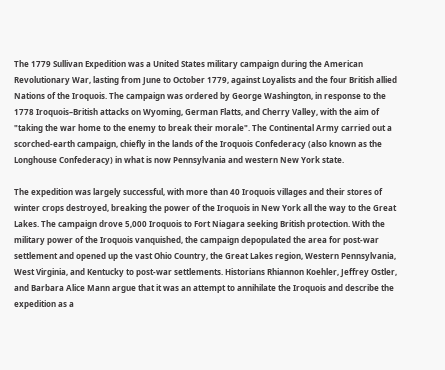The 1779 Sullivan Expedition was a United States military campaign during the American Revolutionary War, lasting from June to October 1779, against Loyalists and the four British allied Nations of the Iroquois. The campaign was ordered by George Washington, in response to the 1778 Iroquois–British attacks on Wyoming, German Flatts, and Cherry Valley, with the aim of "taking the war home to the enemy to break their morale". The Continental Army carried out a scorched-earth campaign, chiefly in the lands of the Iroquois Confederacy (also known as the Longhouse Confederacy) in what is now Pennsylvania and western New York state.

The expedition was largely successful, with more than 40 Iroquois villages and their stores of winter crops destroyed, breaking the power of the Iroquois in New York all the way to the Great Lakes. The campaign drove 5,000 Iroquois to Fort Niagara seeking British protection. With the military power of the Iroquois vanquished, the campaign depopulated the area for post-war settlement and opened up the vast Ohio Country, the Great Lakes region, Western Pennsylvania, West Virginia, and Kentucky to post-war settlements. Historians Rhiannon Koehler, Jeffrey Ostler, and Barbara Alice Mann argue that it was an attempt to annihilate the Iroquois and describe the expedition as a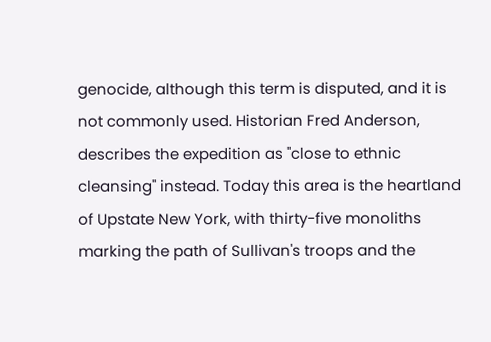genocide, although this term is disputed, and it is not commonly used. Historian Fred Anderson, describes the expedition as "close to ethnic cleansing" instead. Today this area is the heartland of Upstate New York, with thirty-five monoliths marking the path of Sullivan's troops and the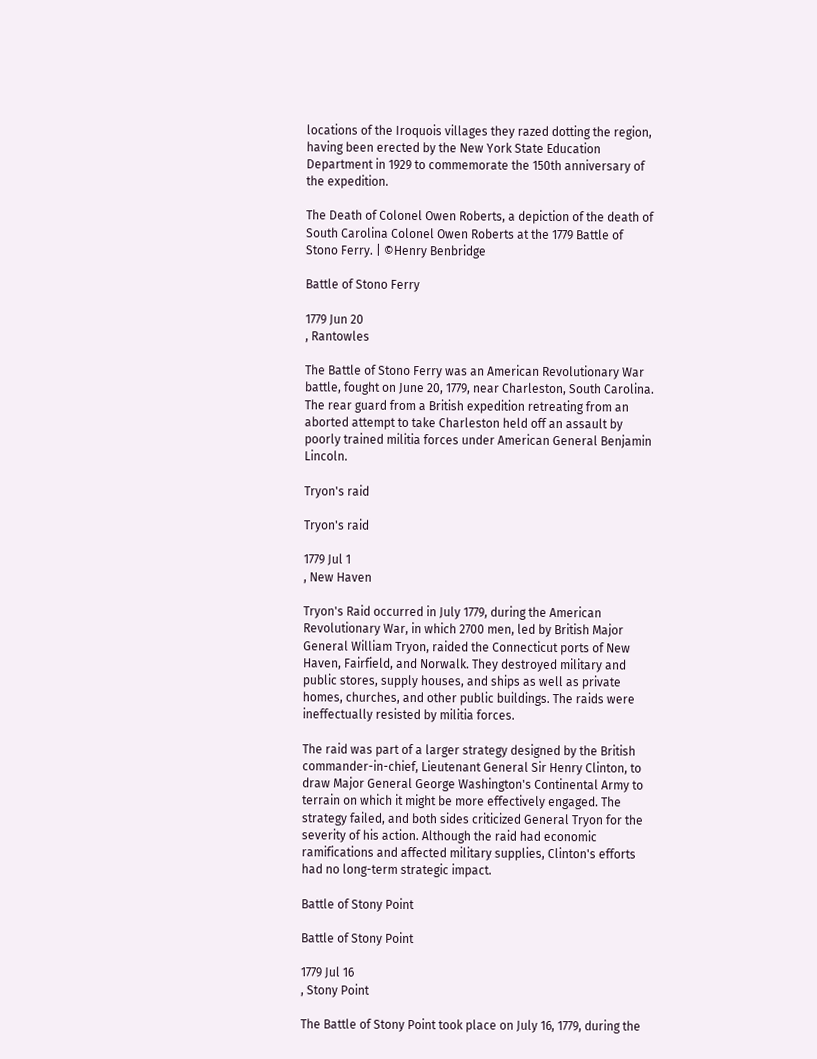locations of the Iroquois villages they razed dotting the region, having been erected by the New York State Education Department in 1929 to commemorate the 150th anniversary of the expedition.

The Death of Colonel Owen Roberts, a depiction of the death of South Carolina Colonel Owen Roberts at the 1779 Battle of Stono Ferry. | ©Henry Benbridge

Battle of Stono Ferry

1779 Jun 20
, Rantowles

The Battle of Stono Ferry was an American Revolutionary War battle, fought on June 20, 1779, near Charleston, South Carolina. The rear guard from a British expedition retreating from an aborted attempt to take Charleston held off an assault by poorly trained militia forces under American General Benjamin Lincoln.

Tryon's raid

Tryon's raid

1779 Jul 1
, New Haven

Tryon's Raid occurred in July 1779, during the American Revolutionary War, in which 2700 men, led by British Major General William Tryon, raided the Connecticut ports of New Haven, Fairfield, and Norwalk. They destroyed military and public stores, supply houses, and ships as well as private homes, churches, and other public buildings. The raids were ineffectually resisted by militia forces.

The raid was part of a larger strategy designed by the British commander-in-chief, Lieutenant General Sir Henry Clinton, to draw Major General George Washington's Continental Army to terrain on which it might be more effectively engaged. The strategy failed, and both sides criticized General Tryon for the severity of his action. Although the raid had economic ramifications and affected military supplies, Clinton's efforts had no long-term strategic impact.

Battle of Stony Point

Battle of Stony Point

1779 Jul 16
, Stony Point

The Battle of Stony Point took place on July 16, 1779, during the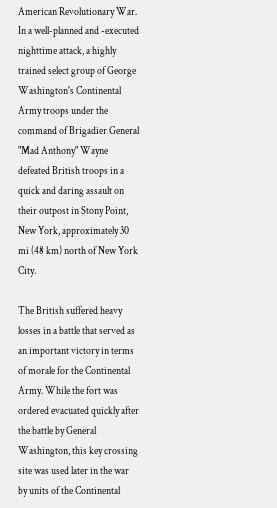American Revolutionary War. In a well-planned and -executed nighttime attack, a highly trained select group of George Washington's Continental Army troops under the command of Brigadier General "Mad Anthony" Wayne defeated British troops in a quick and daring assault on their outpost in Stony Point, New York, approximately 30 mi (48 km) north of New York City.

The British suffered heavy losses in a battle that served as an important victory in terms of morale for the Continental Army. While the fort was ordered evacuated quickly after the battle by General Washington, this key crossing site was used later in the war by units of the Continental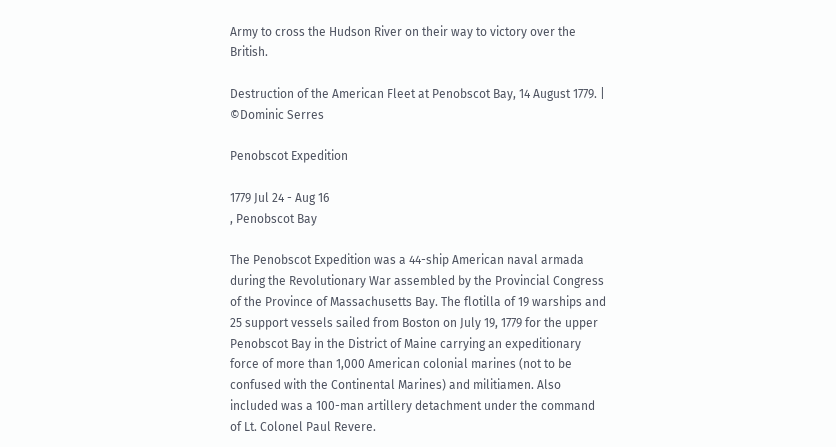Army to cross the Hudson River on their way to victory over the British.

Destruction of the American Fleet at Penobscot Bay, 14 August 1779. | ©Dominic Serres

Penobscot Expedition

1779 Jul 24 - Aug 16
, Penobscot Bay

The Penobscot Expedition was a 44-ship American naval armada during the Revolutionary War assembled by the Provincial Congress of the Province of Massachusetts Bay. The flotilla of 19 warships and 25 support vessels sailed from Boston on July 19, 1779 for the upper Penobscot Bay in the District of Maine carrying an expeditionary force of more than 1,000 American colonial marines (not to be confused with the Continental Marines) and militiamen. Also included was a 100-man artillery detachment under the command of Lt. Colonel Paul Revere.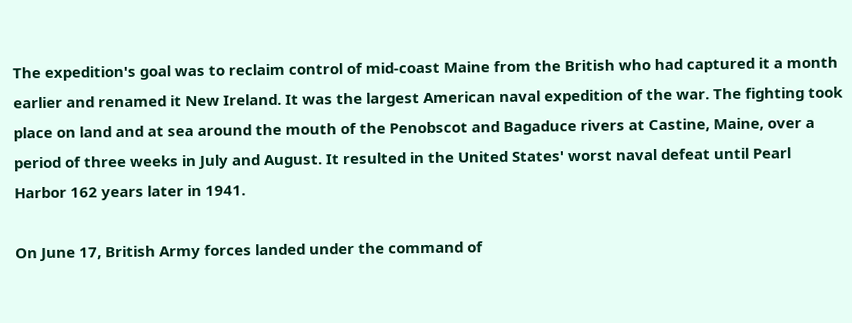The expedition's goal was to reclaim control of mid-coast Maine from the British who had captured it a month earlier and renamed it New Ireland. It was the largest American naval expedition of the war. The fighting took place on land and at sea around the mouth of the Penobscot and Bagaduce rivers at Castine, Maine, over a period of three weeks in July and August. It resulted in the United States' worst naval defeat until Pearl Harbor 162 years later in 1941.

On June 17, British Army forces landed under the command of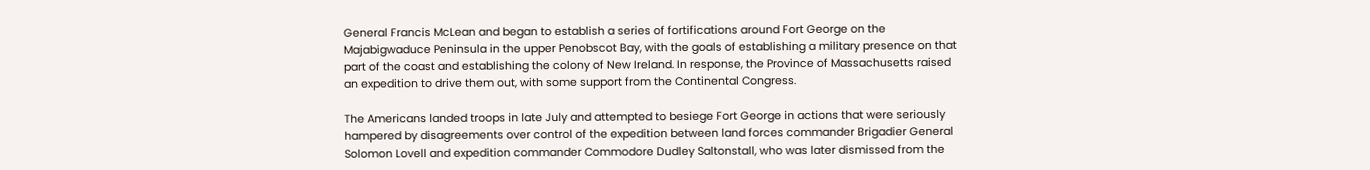General Francis McLean and began to establish a series of fortifications around Fort George on the Majabigwaduce Peninsula in the upper Penobscot Bay, with the goals of establishing a military presence on that part of the coast and establishing the colony of New Ireland. In response, the Province of Massachusetts raised an expedition to drive them out, with some support from the Continental Congress.

The Americans landed troops in late July and attempted to besiege Fort George in actions that were seriously hampered by disagreements over control of the expedition between land forces commander Brigadier General Solomon Lovell and expedition commander Commodore Dudley Saltonstall, who was later dismissed from the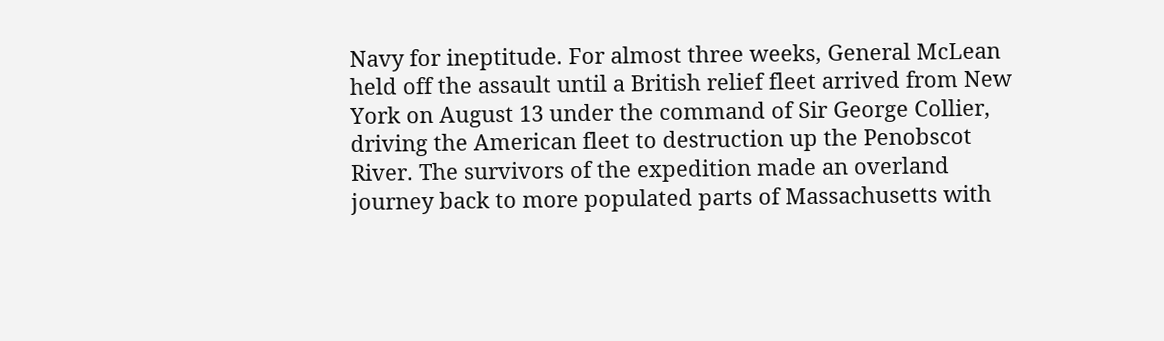Navy for ineptitude. For almost three weeks, General McLean held off the assault until a British relief fleet arrived from New York on August 13 under the command of Sir George Collier, driving the American fleet to destruction up the Penobscot River. The survivors of the expedition made an overland journey back to more populated parts of Massachusetts with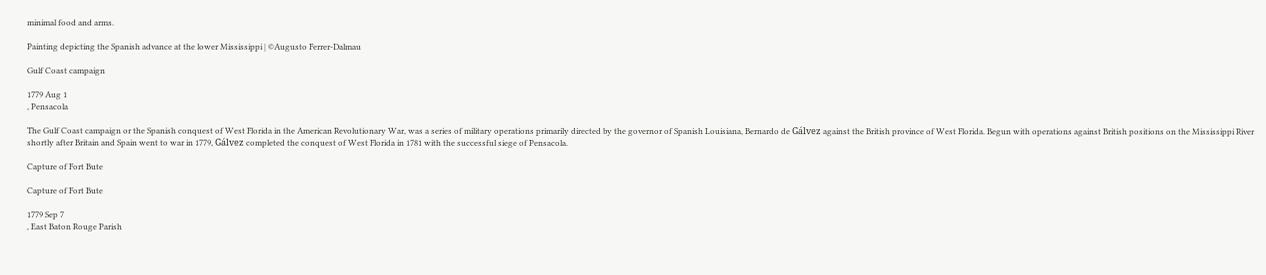minimal food and arms.

Painting depicting the Spanish advance at the lower Mississippi | ©Augusto Ferrer-Dalmau

Gulf Coast campaign

1779 Aug 1
, Pensacola

The Gulf Coast campaign or the Spanish conquest of West Florida in the American Revolutionary War, was a series of military operations primarily directed by the governor of Spanish Louisiana, Bernardo de Gálvez against the British province of West Florida. Begun with operations against British positions on the Mississippi River shortly after Britain and Spain went to war in 1779, Gálvez completed the conquest of West Florida in 1781 with the successful siege of Pensacola.

Capture of Fort Bute

Capture of Fort Bute

1779 Sep 7
, East Baton Rouge Parish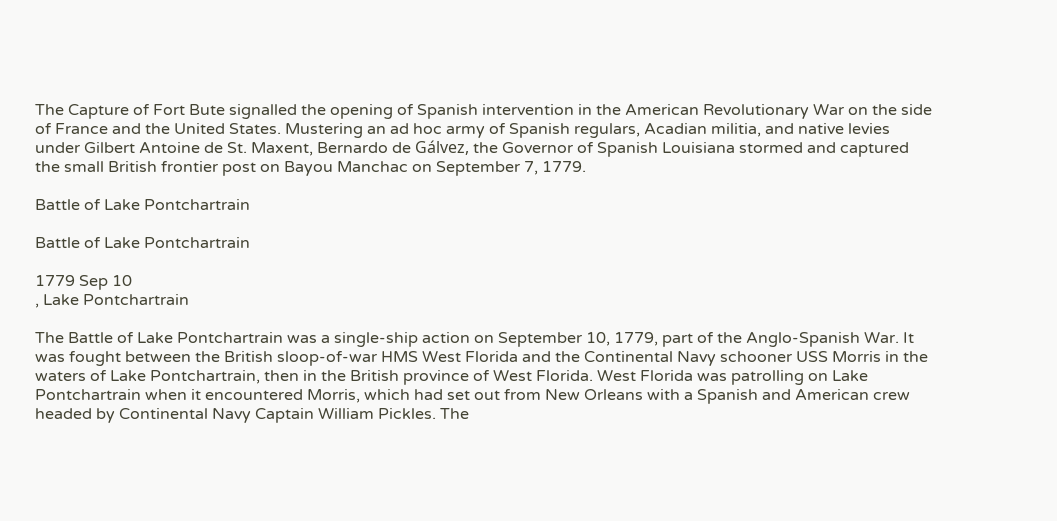The Capture of Fort Bute signalled the opening of Spanish intervention in the American Revolutionary War on the side of France and the United States. Mustering an ad hoc army of Spanish regulars, Acadian militia, and native levies under Gilbert Antoine de St. Maxent, Bernardo de Gálvez, the Governor of Spanish Louisiana stormed and captured the small British frontier post on Bayou Manchac on September 7, 1779.

Battle of Lake Pontchartrain

Battle of Lake Pontchartrain

1779 Sep 10
, Lake Pontchartrain

The Battle of Lake Pontchartrain was a single-ship action on September 10, 1779, part of the Anglo-Spanish War. It was fought between the British sloop-of-war HMS West Florida and the Continental Navy schooner USS Morris in the waters of Lake Pontchartrain, then in the British province of West Florida. West Florida was patrolling on Lake Pontchartrain when it encountered Morris, which had set out from New Orleans with a Spanish and American crew headed by Continental Navy Captain William Pickles. The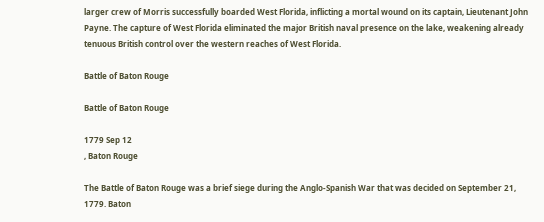larger crew of Morris successfully boarded West Florida, inflicting a mortal wound on its captain, Lieutenant John Payne. The capture of West Florida eliminated the major British naval presence on the lake, weakening already tenuous British control over the western reaches of West Florida.

Battle of Baton Rouge

Battle of Baton Rouge

1779 Sep 12
, Baton Rouge

The Battle of Baton Rouge was a brief siege during the Anglo-Spanish War that was decided on September 21, 1779. Baton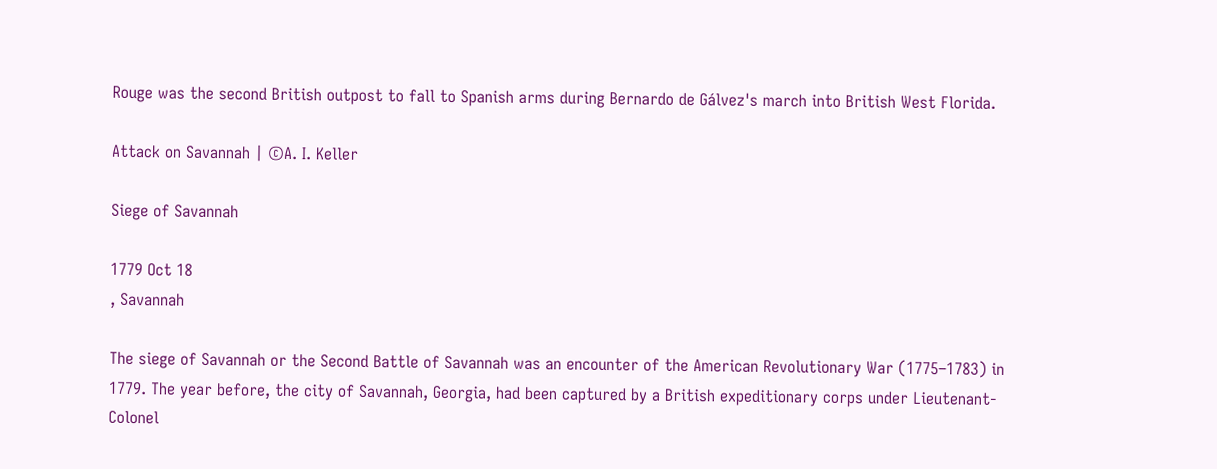Rouge was the second British outpost to fall to Spanish arms during Bernardo de Gálvez's march into British West Florida.

Attack on Savannah | ©A. I. Keller

Siege of Savannah

1779 Oct 18
, Savannah

The siege of Savannah or the Second Battle of Savannah was an encounter of the American Revolutionary War (1775–1783) in 1779. The year before, the city of Savannah, Georgia, had been captured by a British expeditionary corps under Lieutenant-Colonel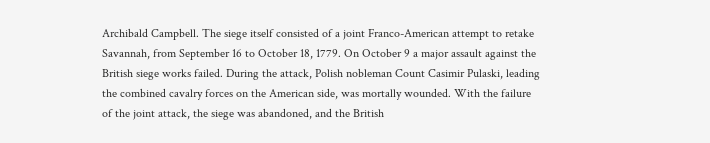Archibald Campbell. The siege itself consisted of a joint Franco-American attempt to retake Savannah, from September 16 to October 18, 1779. On October 9 a major assault against the British siege works failed. During the attack, Polish nobleman Count Casimir Pulaski, leading the combined cavalry forces on the American side, was mortally wounded. With the failure of the joint attack, the siege was abandoned, and the British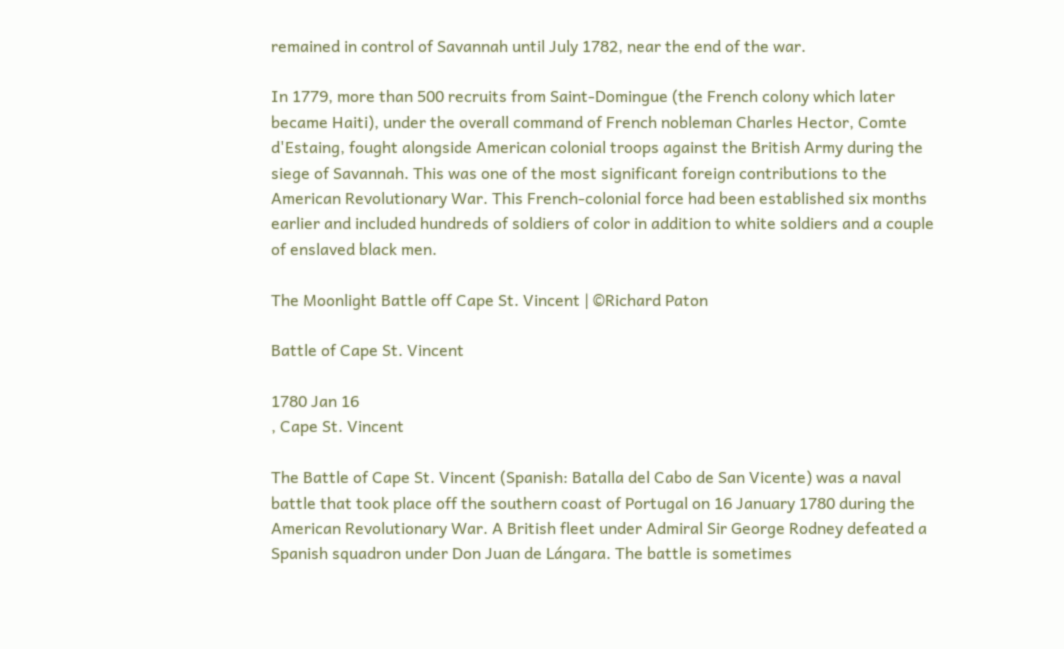remained in control of Savannah until July 1782, near the end of the war.

In 1779, more than 500 recruits from Saint-Domingue (the French colony which later became Haiti), under the overall command of French nobleman Charles Hector, Comte d'Estaing, fought alongside American colonial troops against the British Army during the siege of Savannah. This was one of the most significant foreign contributions to the American Revolutionary War. This French-colonial force had been established six months earlier and included hundreds of soldiers of color in addition to white soldiers and a couple of enslaved black men.

The Moonlight Battle off Cape St. Vincent | ©Richard Paton

Battle of Cape St. Vincent

1780 Jan 16
, Cape St. Vincent

The Battle of Cape St. Vincent (Spanish: Batalla del Cabo de San Vicente) was a naval battle that took place off the southern coast of Portugal on 16 January 1780 during the American Revolutionary War. A British fleet under Admiral Sir George Rodney defeated a Spanish squadron under Don Juan de Lángara. The battle is sometimes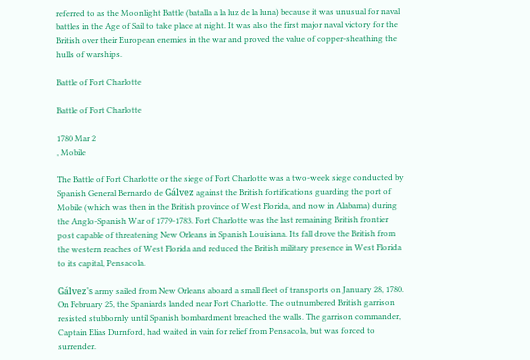referred to as the Moonlight Battle (batalla a la luz de la luna) because it was unusual for naval battles in the Age of Sail to take place at night. It was also the first major naval victory for the British over their European enemies in the war and proved the value of copper-sheathing the hulls of warships.

Battle of Fort Charlotte

Battle of Fort Charlotte

1780 Mar 2
, Mobile

The Battle of Fort Charlotte or the siege of Fort Charlotte was a two-week siege conducted by Spanish General Bernardo de Gálvez against the British fortifications guarding the port of Mobile (which was then in the British province of West Florida, and now in Alabama) during the Anglo-Spanish War of 1779-1783. Fort Charlotte was the last remaining British frontier post capable of threatening New Orleans in Spanish Louisiana. Its fall drove the British from the western reaches of West Florida and reduced the British military presence in West Florida to its capital, Pensacola.

Gálvez's army sailed from New Orleans aboard a small fleet of transports on January 28, 1780. On February 25, the Spaniards landed near Fort Charlotte. The outnumbered British garrison resisted stubbornly until Spanish bombardment breached the walls. The garrison commander, Captain Elias Durnford, had waited in vain for relief from Pensacola, but was forced to surrender.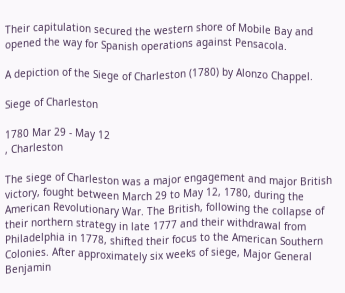Their capitulation secured the western shore of Mobile Bay and opened the way for Spanish operations against Pensacola.

A depiction of the Siege of Charleston (1780) by Alonzo Chappel.

Siege of Charleston

1780 Mar 29 - May 12
, Charleston

The siege of Charleston was a major engagement and major British victory, fought between March 29 to May 12, 1780, during the American Revolutionary War. The British, following the collapse of their northern strategy in late 1777 and their withdrawal from Philadelphia in 1778, shifted their focus to the American Southern Colonies. After approximately six weeks of siege, Major General Benjamin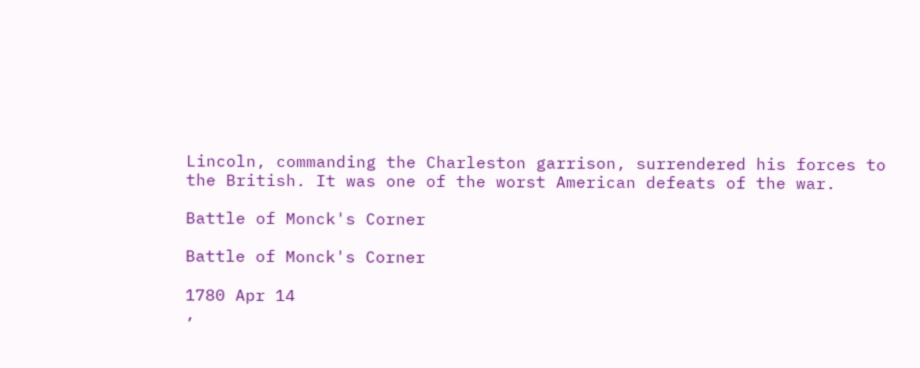Lincoln, commanding the Charleston garrison, surrendered his forces to the British. It was one of the worst American defeats of the war.

Battle of Monck's Corner

Battle of Monck's Corner

1780 Apr 14
,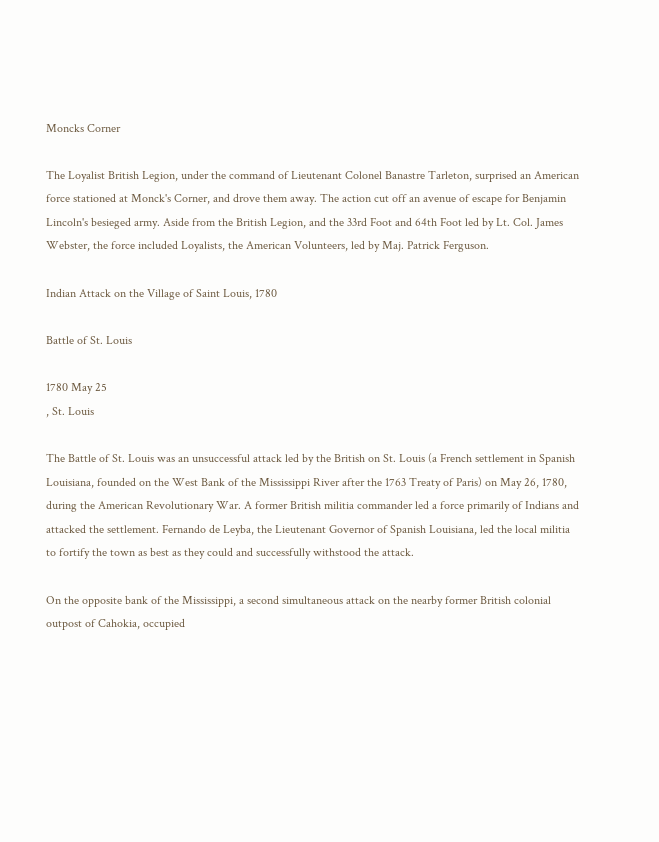Moncks Corner

The Loyalist British Legion, under the command of Lieutenant Colonel Banastre Tarleton, surprised an American force stationed at Monck's Corner, and drove them away. The action cut off an avenue of escape for Benjamin Lincoln's besieged army. Aside from the British Legion, and the 33rd Foot and 64th Foot led by Lt. Col. James Webster, the force included Loyalists, the American Volunteers, led by Maj. Patrick Ferguson.

Indian Attack on the Village of Saint Louis, 1780

Battle of St. Louis

1780 May 25
, St. Louis

The Battle of St. Louis was an unsuccessful attack led by the British on St. Louis (a French settlement in Spanish Louisiana, founded on the West Bank of the Mississippi River after the 1763 Treaty of Paris) on May 26, 1780, during the American Revolutionary War. A former British militia commander led a force primarily of Indians and attacked the settlement. Fernando de Leyba, the Lieutenant Governor of Spanish Louisiana, led the local militia to fortify the town as best as they could and successfully withstood the attack.

On the opposite bank of the Mississippi, a second simultaneous attack on the nearby former British colonial outpost of Cahokia, occupied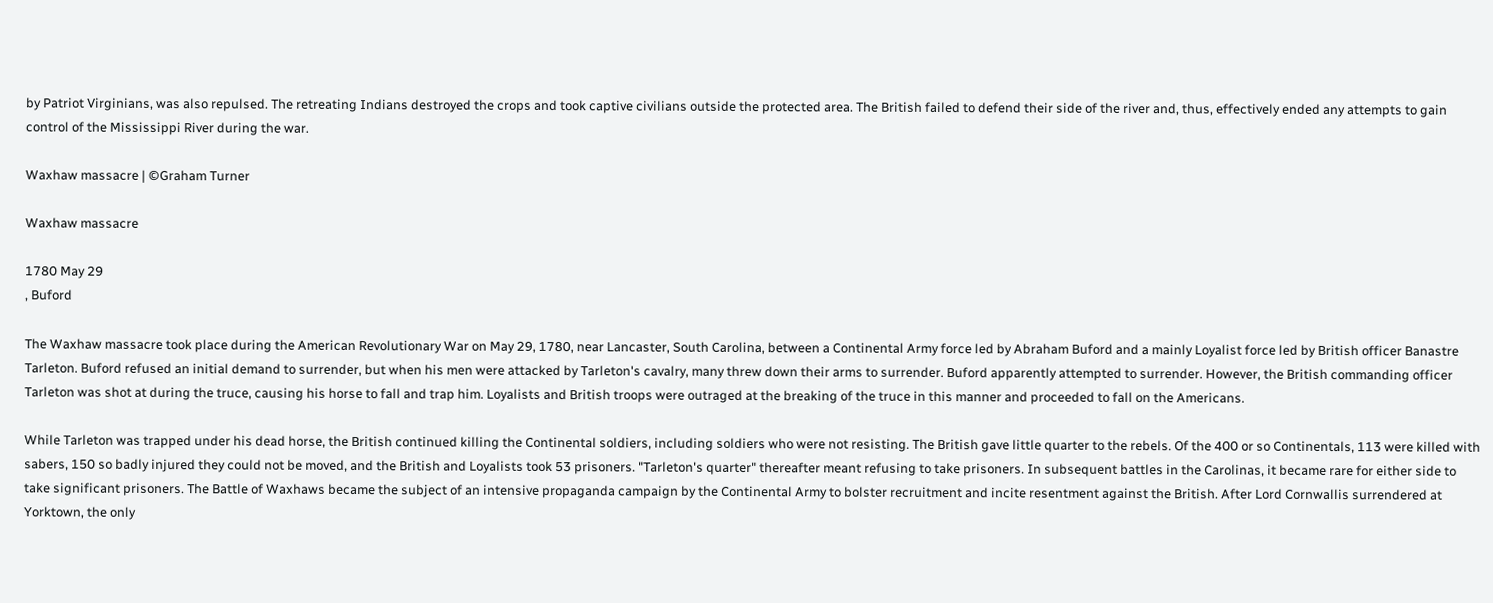by Patriot Virginians, was also repulsed. The retreating Indians destroyed the crops and took captive civilians outside the protected area. The British failed to defend their side of the river and, thus, effectively ended any attempts to gain control of the Mississippi River during the war.

Waxhaw massacre | ©Graham Turner

Waxhaw massacre

1780 May 29
, Buford

The Waxhaw massacre took place during the American Revolutionary War on May 29, 1780, near Lancaster, South Carolina, between a Continental Army force led by Abraham Buford and a mainly Loyalist force led by British officer Banastre Tarleton. Buford refused an initial demand to surrender, but when his men were attacked by Tarleton's cavalry, many threw down their arms to surrender. Buford apparently attempted to surrender. However, the British commanding officer Tarleton was shot at during the truce, causing his horse to fall and trap him. Loyalists and British troops were outraged at the breaking of the truce in this manner and proceeded to fall on the Americans.

While Tarleton was trapped under his dead horse, the British continued killing the Continental soldiers, including soldiers who were not resisting. The British gave little quarter to the rebels. Of the 400 or so Continentals, 113 were killed with sabers, 150 so badly injured they could not be moved, and the British and Loyalists took 53 prisoners. "Tarleton's quarter" thereafter meant refusing to take prisoners. In subsequent battles in the Carolinas, it became rare for either side to take significant prisoners. The Battle of Waxhaws became the subject of an intensive propaganda campaign by the Continental Army to bolster recruitment and incite resentment against the British. After Lord Cornwallis surrendered at Yorktown, the only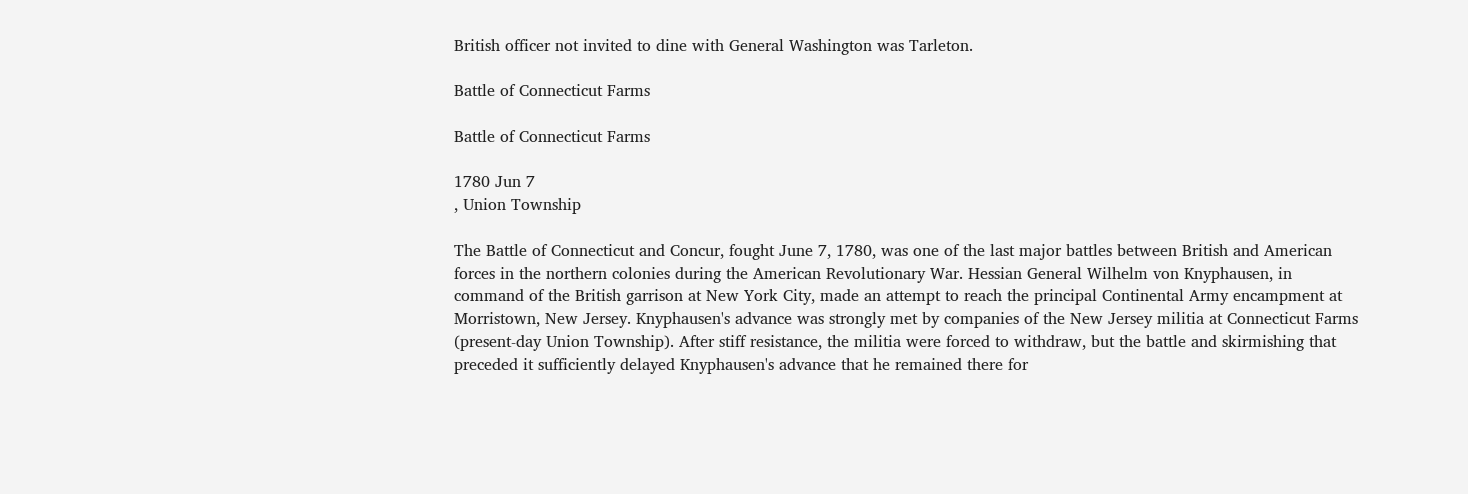British officer not invited to dine with General Washington was Tarleton.

Battle of Connecticut Farms

Battle of Connecticut Farms

1780 Jun 7
, Union Township

The Battle of Connecticut and Concur, fought June 7, 1780, was one of the last major battles between British and American forces in the northern colonies during the American Revolutionary War. Hessian General Wilhelm von Knyphausen, in command of the British garrison at New York City, made an attempt to reach the principal Continental Army encampment at Morristown, New Jersey. Knyphausen's advance was strongly met by companies of the New Jersey militia at Connecticut Farms (present-day Union Township). After stiff resistance, the militia were forced to withdraw, but the battle and skirmishing that preceded it sufficiently delayed Knyphausen's advance that he remained there for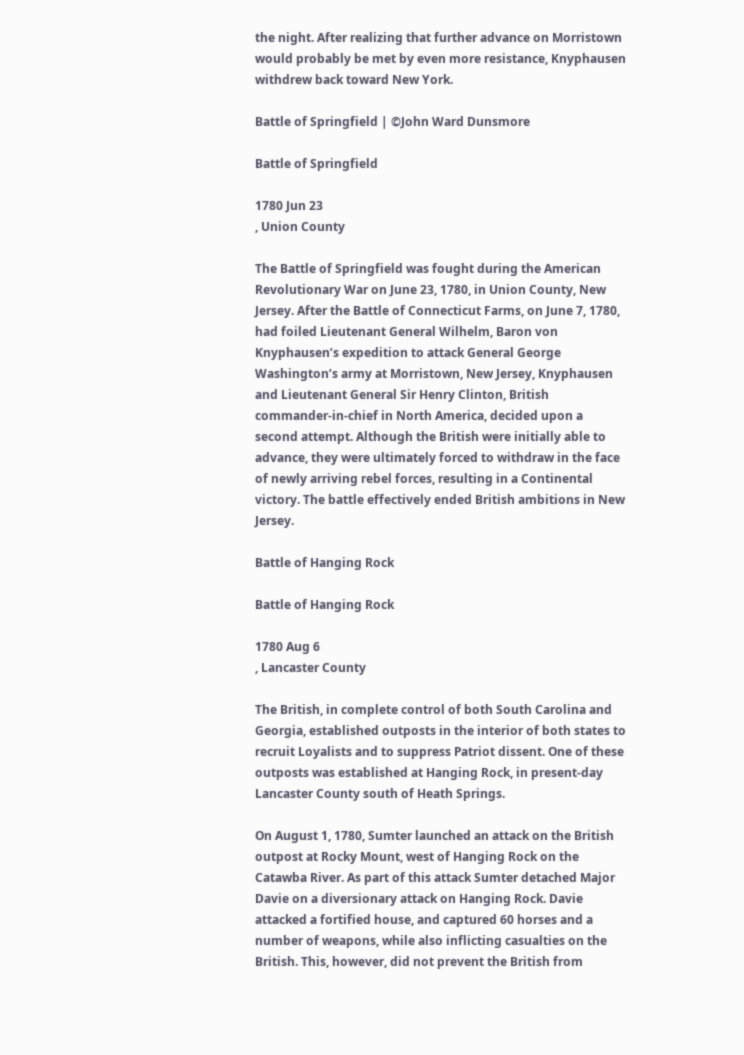the night. After realizing that further advance on Morristown would probably be met by even more resistance, Knyphausen withdrew back toward New York.

Battle of Springfield | ©John Ward Dunsmore

Battle of Springfield

1780 Jun 23
, Union County

The Battle of Springfield was fought during the American Revolutionary War on June 23, 1780, in Union County, New Jersey. After the Battle of Connecticut Farms, on June 7, 1780, had foiled Lieutenant General Wilhelm, Baron von Knyphausen’s expedition to attack General George Washington’s army at Morristown, New Jersey, Knyphausen and Lieutenant General Sir Henry Clinton, British commander-in-chief in North America, decided upon a second attempt. Although the British were initially able to advance, they were ultimately forced to withdraw in the face of newly arriving rebel forces, resulting in a Continental victory. The battle effectively ended British ambitions in New Jersey.

Battle of Hanging Rock

Battle of Hanging Rock

1780 Aug 6
, Lancaster County

The British, in complete control of both South Carolina and Georgia, established outposts in the interior of both states to recruit Loyalists and to suppress Patriot dissent. One of these outposts was established at Hanging Rock, in present-day Lancaster County south of Heath Springs.

On August 1, 1780, Sumter launched an attack on the British outpost at Rocky Mount, west of Hanging Rock on the Catawba River. As part of this attack Sumter detached Major Davie on a diversionary attack on Hanging Rock. Davie attacked a fortified house, and captured 60 horses and a number of weapons, while also inflicting casualties on the British. This, however, did not prevent the British from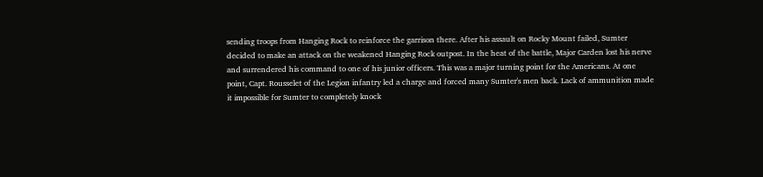sending troops from Hanging Rock to reinforce the garrison there. After his assault on Rocky Mount failed, Sumter decided to make an attack on the weakened Hanging Rock outpost. In the heat of the battle, Major Carden lost his nerve and surrendered his command to one of his junior officers. This was a major turning point for the Americans. At one point, Capt. Rousselet of the Legion infantry led a charge and forced many Sumter's men back. Lack of ammunition made it impossible for Sumter to completely knock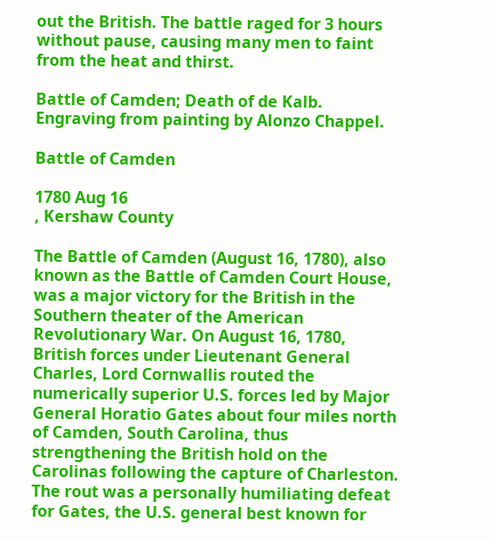out the British. The battle raged for 3 hours without pause, causing many men to faint from the heat and thirst.

Battle of Camden; Death of de Kalb. Engraving from painting by Alonzo Chappel.

Battle of Camden

1780 Aug 16
, Kershaw County

The Battle of Camden (August 16, 1780), also known as the Battle of Camden Court House, was a major victory for the British in the Southern theater of the American Revolutionary War. On August 16, 1780, British forces under Lieutenant General Charles, Lord Cornwallis routed the numerically superior U.S. forces led by Major General Horatio Gates about four miles north of Camden, South Carolina, thus strengthening the British hold on the Carolinas following the capture of Charleston. The rout was a personally humiliating defeat for Gates, the U.S. general best known for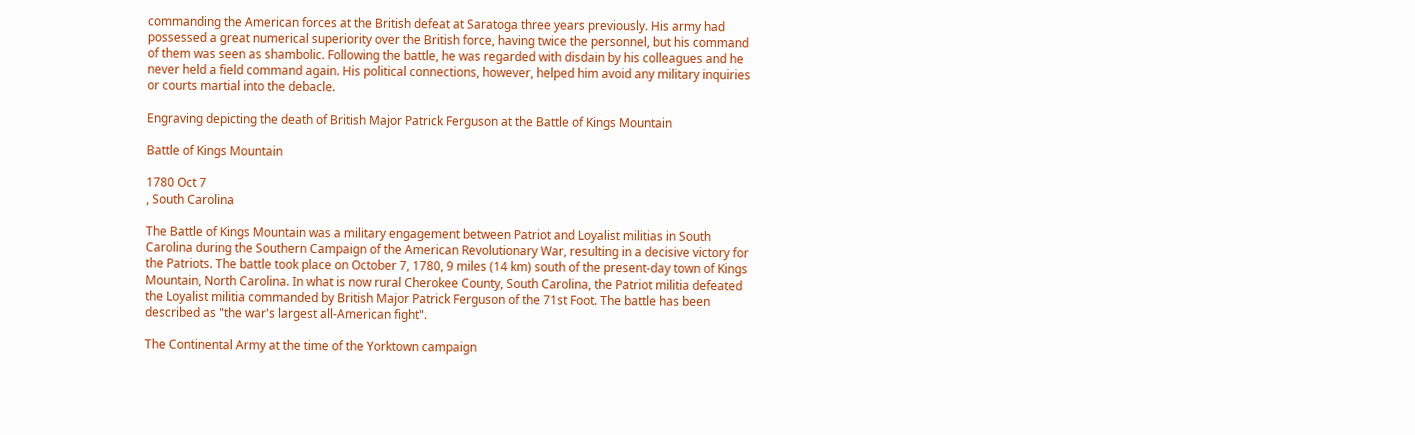commanding the American forces at the British defeat at Saratoga three years previously. His army had possessed a great numerical superiority over the British force, having twice the personnel, but his command of them was seen as shambolic. Following the battle, he was regarded with disdain by his colleagues and he never held a field command again. His political connections, however, helped him avoid any military inquiries or courts martial into the debacle.

Engraving depicting the death of British Major Patrick Ferguson at the Battle of Kings Mountain

Battle of Kings Mountain

1780 Oct 7
, South Carolina

The Battle of Kings Mountain was a military engagement between Patriot and Loyalist militias in South Carolina during the Southern Campaign of the American Revolutionary War, resulting in a decisive victory for the Patriots. The battle took place on October 7, 1780, 9 miles (14 km) south of the present-day town of Kings Mountain, North Carolina. In what is now rural Cherokee County, South Carolina, the Patriot militia defeated the Loyalist militia commanded by British Major Patrick Ferguson of the 71st Foot. The battle has been described as "the war's largest all-American fight".

The Continental Army at the time of the Yorktown campaign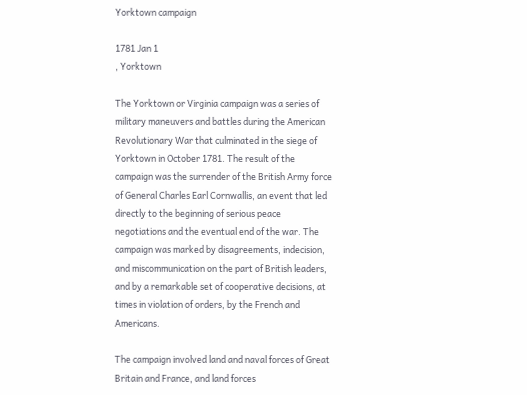Yorktown campaign

1781 Jan 1
, Yorktown

The Yorktown or Virginia campaign was a series of military maneuvers and battles during the American Revolutionary War that culminated in the siege of Yorktown in October 1781. The result of the campaign was the surrender of the British Army force of General Charles Earl Cornwallis, an event that led directly to the beginning of serious peace negotiations and the eventual end of the war. The campaign was marked by disagreements, indecision, and miscommunication on the part of British leaders, and by a remarkable set of cooperative decisions, at times in violation of orders, by the French and Americans.

The campaign involved land and naval forces of Great Britain and France, and land forces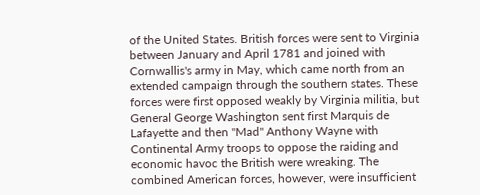of the United States. British forces were sent to Virginia between January and April 1781 and joined with Cornwallis's army in May, which came north from an extended campaign through the southern states. These forces were first opposed weakly by Virginia militia, but General George Washington sent first Marquis de Lafayette and then "Mad" Anthony Wayne with Continental Army troops to oppose the raiding and economic havoc the British were wreaking. The combined American forces, however, were insufficient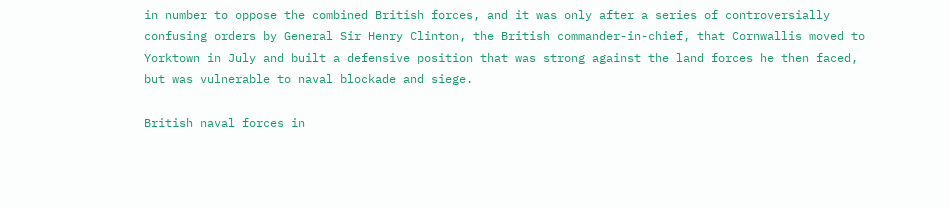in number to oppose the combined British forces, and it was only after a series of controversially confusing orders by General Sir Henry Clinton, the British commander-in-chief, that Cornwallis moved to Yorktown in July and built a defensive position that was strong against the land forces he then faced, but was vulnerable to naval blockade and siege.

British naval forces in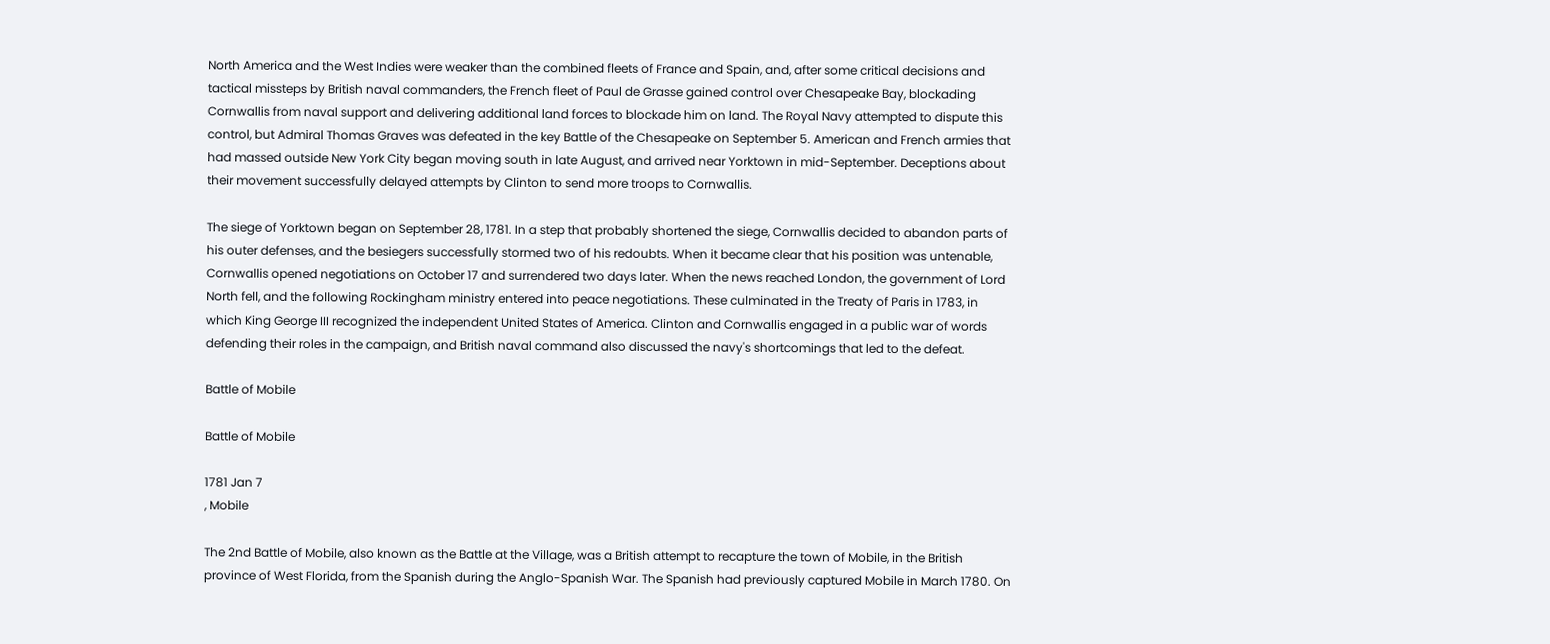North America and the West Indies were weaker than the combined fleets of France and Spain, and, after some critical decisions and tactical missteps by British naval commanders, the French fleet of Paul de Grasse gained control over Chesapeake Bay, blockading Cornwallis from naval support and delivering additional land forces to blockade him on land. The Royal Navy attempted to dispute this control, but Admiral Thomas Graves was defeated in the key Battle of the Chesapeake on September 5. American and French armies that had massed outside New York City began moving south in late August, and arrived near Yorktown in mid-September. Deceptions about their movement successfully delayed attempts by Clinton to send more troops to Cornwallis.

The siege of Yorktown began on September 28, 1781. In a step that probably shortened the siege, Cornwallis decided to abandon parts of his outer defenses, and the besiegers successfully stormed two of his redoubts. When it became clear that his position was untenable, Cornwallis opened negotiations on October 17 and surrendered two days later. When the news reached London, the government of Lord North fell, and the following Rockingham ministry entered into peace negotiations. These culminated in the Treaty of Paris in 1783, in which King George III recognized the independent United States of America. Clinton and Cornwallis engaged in a public war of words defending their roles in the campaign, and British naval command also discussed the navy's shortcomings that led to the defeat.

Battle of Mobile

Battle of Mobile

1781 Jan 7
, Mobile

The 2nd Battle of Mobile, also known as the Battle at the Village, was a British attempt to recapture the town of Mobile, in the British province of West Florida, from the Spanish during the Anglo-Spanish War. The Spanish had previously captured Mobile in March 1780. On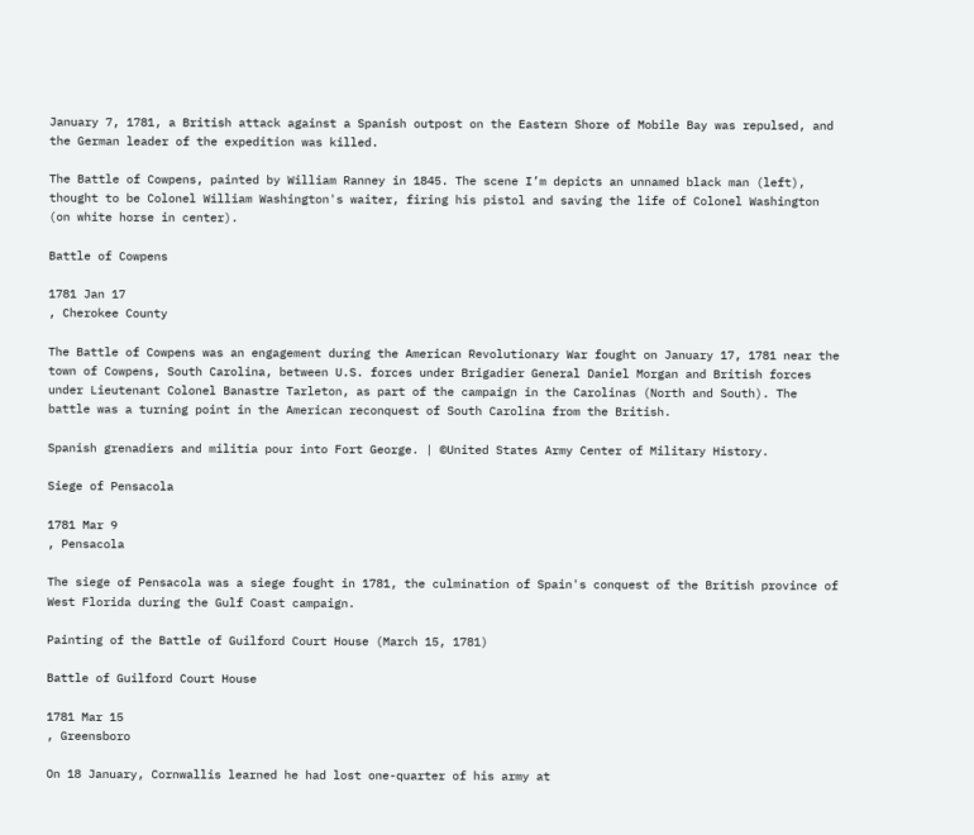January 7, 1781, a British attack against a Spanish outpost on the Eastern Shore of Mobile Bay was repulsed, and the German leader of the expedition was killed.

The Battle of Cowpens, painted by William Ranney in 1845. The scene I’m depicts an unnamed black man (left), thought to be Colonel William Washington's waiter, firing his pistol and saving the life of Colonel Washington (on white horse in center).

Battle of Cowpens

1781 Jan 17
, Cherokee County

The Battle of Cowpens was an engagement during the American Revolutionary War fought on January 17, 1781 near the town of Cowpens, South Carolina, between U.S. forces under Brigadier General Daniel Morgan and British forces under Lieutenant Colonel Banastre Tarleton, as part of the campaign in the Carolinas (North and South). The battle was a turning point in the American reconquest of South Carolina from the British.

Spanish grenadiers and militia pour into Fort George. | ©United States Army Center of Military History.

Siege of Pensacola

1781 Mar 9
, Pensacola

The siege of Pensacola was a siege fought in 1781, the culmination of Spain's conquest of the British province of West Florida during the Gulf Coast campaign.

Painting of the Battle of Guilford Court House (March 15, 1781)

Battle of Guilford Court House

1781 Mar 15
, Greensboro

On 18 January, Cornwallis learned he had lost one-quarter of his army at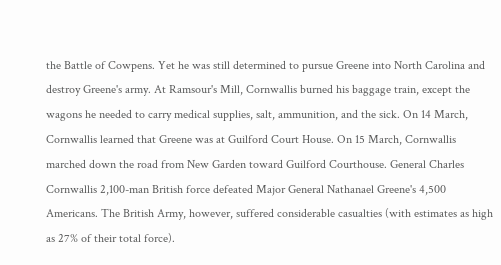the Battle of Cowpens. Yet he was still determined to pursue Greene into North Carolina and destroy Greene's army. At Ramsour's Mill, Cornwallis burned his baggage train, except the wagons he needed to carry medical supplies, salt, ammunition, and the sick. On 14 March, Cornwallis learned that Greene was at Guilford Court House. On 15 March, Cornwallis marched down the road from New Garden toward Guilford Courthouse. General Charles Cornwallis 2,100-man British force defeated Major General Nathanael Greene's 4,500 Americans. The British Army, however, suffered considerable casualties (with estimates as high as 27% of their total force).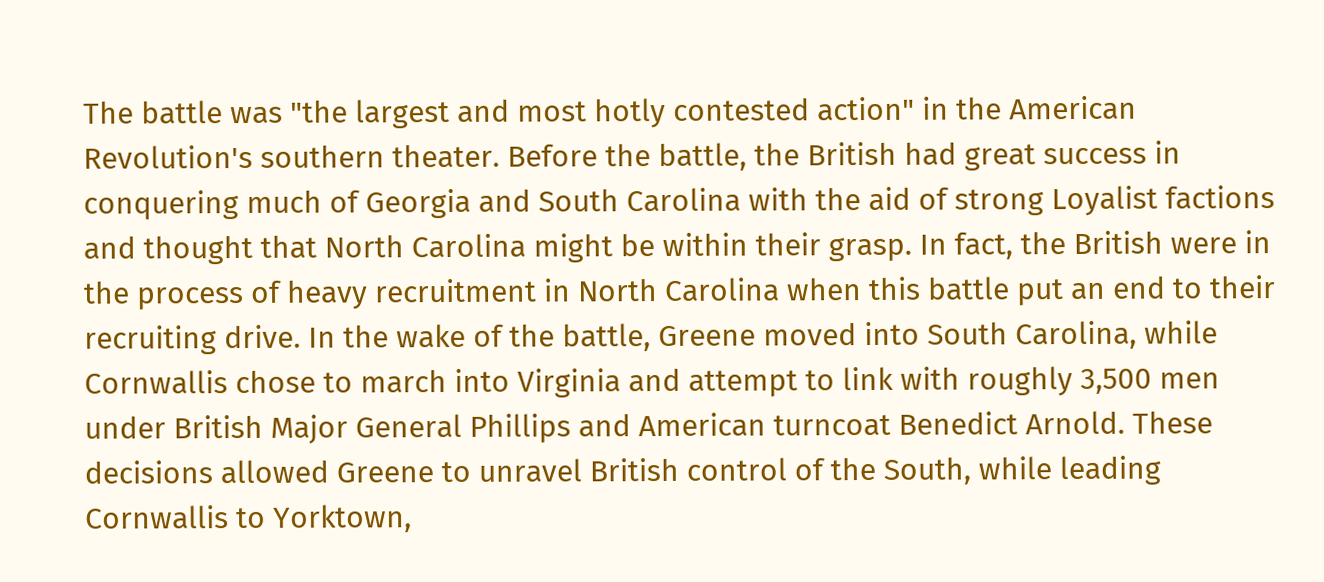The battle was "the largest and most hotly contested action" in the American Revolution's southern theater. Before the battle, the British had great success in conquering much of Georgia and South Carolina with the aid of strong Loyalist factions and thought that North Carolina might be within their grasp. In fact, the British were in the process of heavy recruitment in North Carolina when this battle put an end to their recruiting drive. In the wake of the battle, Greene moved into South Carolina, while Cornwallis chose to march into Virginia and attempt to link with roughly 3,500 men under British Major General Phillips and American turncoat Benedict Arnold. These decisions allowed Greene to unravel British control of the South, while leading Cornwallis to Yorktown,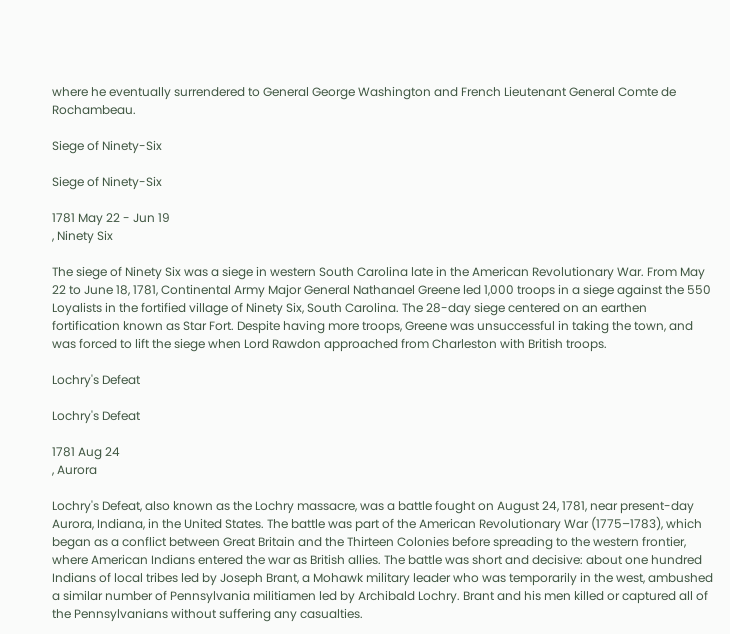where he eventually surrendered to General George Washington and French Lieutenant General Comte de Rochambeau.

Siege of Ninety-Six

Siege of Ninety-Six

1781 May 22 - Jun 19
, Ninety Six

The siege of Ninety Six was a siege in western South Carolina late in the American Revolutionary War. From May 22 to June 18, 1781, Continental Army Major General Nathanael Greene led 1,000 troops in a siege against the 550 Loyalists in the fortified village of Ninety Six, South Carolina. The 28-day siege centered on an earthen fortification known as Star Fort. Despite having more troops, Greene was unsuccessful in taking the town, and was forced to lift the siege when Lord Rawdon approached from Charleston with British troops.

Lochry's Defeat

Lochry's Defeat

1781 Aug 24
, Aurora

Lochry's Defeat, also known as the Lochry massacre, was a battle fought on August 24, 1781, near present-day Aurora, Indiana, in the United States. The battle was part of the American Revolutionary War (1775–1783), which began as a conflict between Great Britain and the Thirteen Colonies before spreading to the western frontier, where American Indians entered the war as British allies. The battle was short and decisive: about one hundred Indians of local tribes led by Joseph Brant, a Mohawk military leader who was temporarily in the west, ambushed a similar number of Pennsylvania militiamen led by Archibald Lochry. Brant and his men killed or captured all of the Pennsylvanians without suffering any casualties.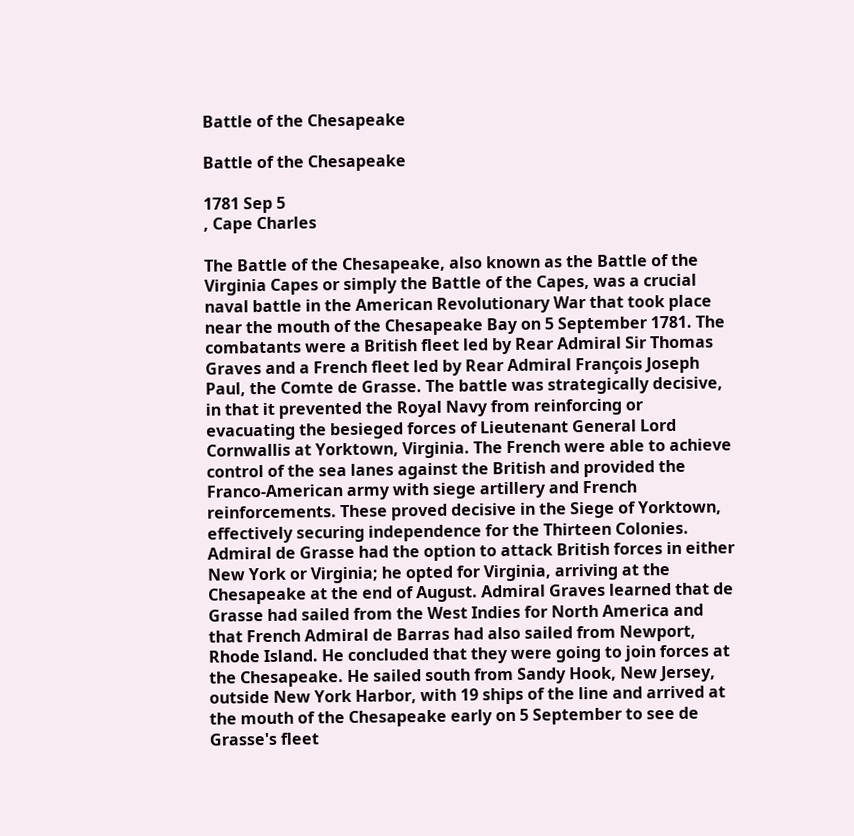Battle of the Chesapeake

Battle of the Chesapeake

1781 Sep 5
, Cape Charles

The Battle of the Chesapeake, also known as the Battle of the Virginia Capes or simply the Battle of the Capes, was a crucial naval battle in the American Revolutionary War that took place near the mouth of the Chesapeake Bay on 5 September 1781. The combatants were a British fleet led by Rear Admiral Sir Thomas Graves and a French fleet led by Rear Admiral François Joseph Paul, the Comte de Grasse. The battle was strategically decisive, in that it prevented the Royal Navy from reinforcing or evacuating the besieged forces of Lieutenant General Lord Cornwallis at Yorktown, Virginia. The French were able to achieve control of the sea lanes against the British and provided the Franco-American army with siege artillery and French reinforcements. These proved decisive in the Siege of Yorktown, effectively securing independence for the Thirteen Colonies. Admiral de Grasse had the option to attack British forces in either New York or Virginia; he opted for Virginia, arriving at the Chesapeake at the end of August. Admiral Graves learned that de Grasse had sailed from the West Indies for North America and that French Admiral de Barras had also sailed from Newport, Rhode Island. He concluded that they were going to join forces at the Chesapeake. He sailed south from Sandy Hook, New Jersey, outside New York Harbor, with 19 ships of the line and arrived at the mouth of the Chesapeake early on 5 September to see de Grasse's fleet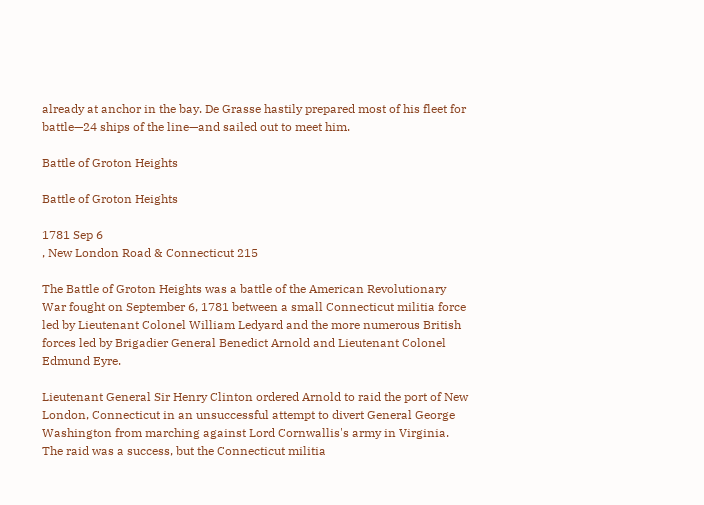already at anchor in the bay. De Grasse hastily prepared most of his fleet for battle—24 ships of the line—and sailed out to meet him.

Battle of Groton Heights

Battle of Groton Heights

1781 Sep 6
, New London Road & Connecticut 215

The Battle of Groton Heights was a battle of the American Revolutionary War fought on September 6, 1781 between a small Connecticut militia force led by Lieutenant Colonel William Ledyard and the more numerous British forces led by Brigadier General Benedict Arnold and Lieutenant Colonel Edmund Eyre.

Lieutenant General Sir Henry Clinton ordered Arnold to raid the port of New London, Connecticut in an unsuccessful attempt to divert General George Washington from marching against Lord Cornwallis's army in Virginia. The raid was a success, but the Connecticut militia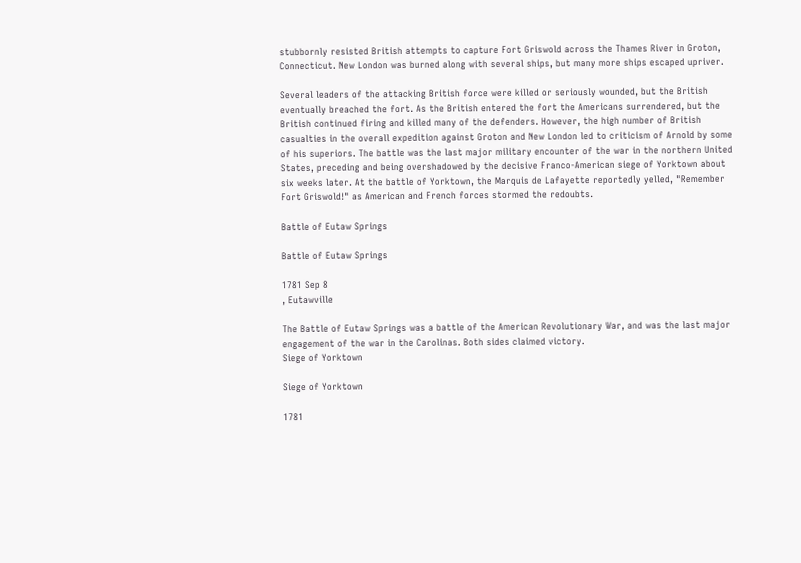stubbornly resisted British attempts to capture Fort Griswold across the Thames River in Groton, Connecticut. New London was burned along with several ships, but many more ships escaped upriver.

Several leaders of the attacking British force were killed or seriously wounded, but the British eventually breached the fort. As the British entered the fort the Americans surrendered, but the British continued firing and killed many of the defenders. However, the high number of British casualties in the overall expedition against Groton and New London led to criticism of Arnold by some of his superiors. The battle was the last major military encounter of the war in the northern United States, preceding and being overshadowed by the decisive Franco-American siege of Yorktown about six weeks later. At the battle of Yorktown, the Marquis de Lafayette reportedly yelled, "Remember Fort Griswold!" as American and French forces stormed the redoubts.

Battle of Eutaw Springs

Battle of Eutaw Springs

1781 Sep 8
, Eutawville

The Battle of Eutaw Springs was a battle of the American Revolutionary War, and was the last major engagement of the war in the Carolinas. Both sides claimed victory.
Siege of Yorktown

Siege of Yorktown

1781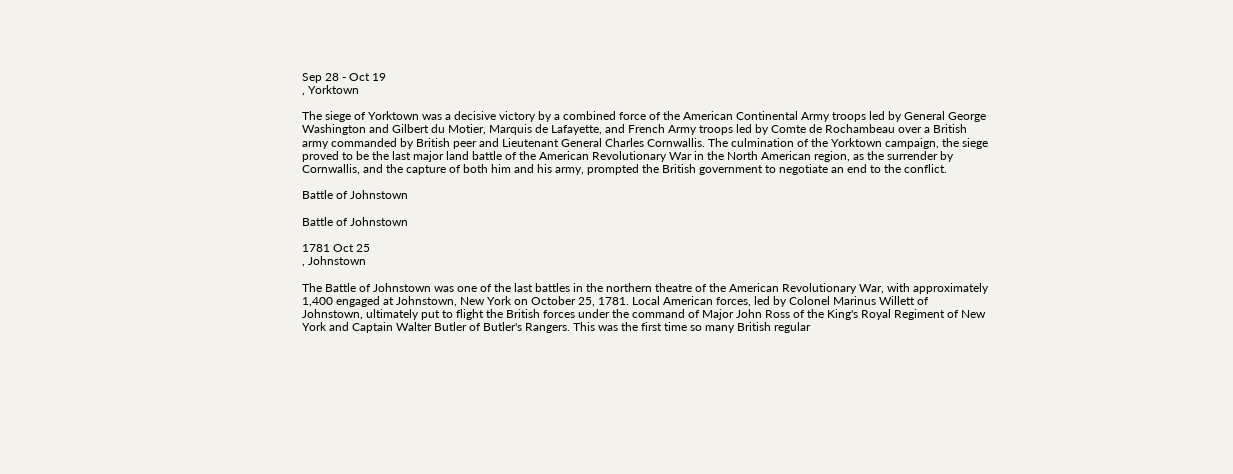Sep 28 - Oct 19
, Yorktown

The siege of Yorktown was a decisive victory by a combined force of the American Continental Army troops led by General George Washington and Gilbert du Motier, Marquis de Lafayette, and French Army troops led by Comte de Rochambeau over a British army commanded by British peer and Lieutenant General Charles Cornwallis. The culmination of the Yorktown campaign, the siege proved to be the last major land battle of the American Revolutionary War in the North American region, as the surrender by Cornwallis, and the capture of both him and his army, prompted the British government to negotiate an end to the conflict.

Battle of Johnstown

Battle of Johnstown

1781 Oct 25
, Johnstown

The Battle of Johnstown was one of the last battles in the northern theatre of the American Revolutionary War, with approximately 1,400 engaged at Johnstown, New York on October 25, 1781. Local American forces, led by Colonel Marinus Willett of Johnstown, ultimately put to flight the British forces under the command of Major John Ross of the King's Royal Regiment of New York and Captain Walter Butler of Butler's Rangers. This was the first time so many British regular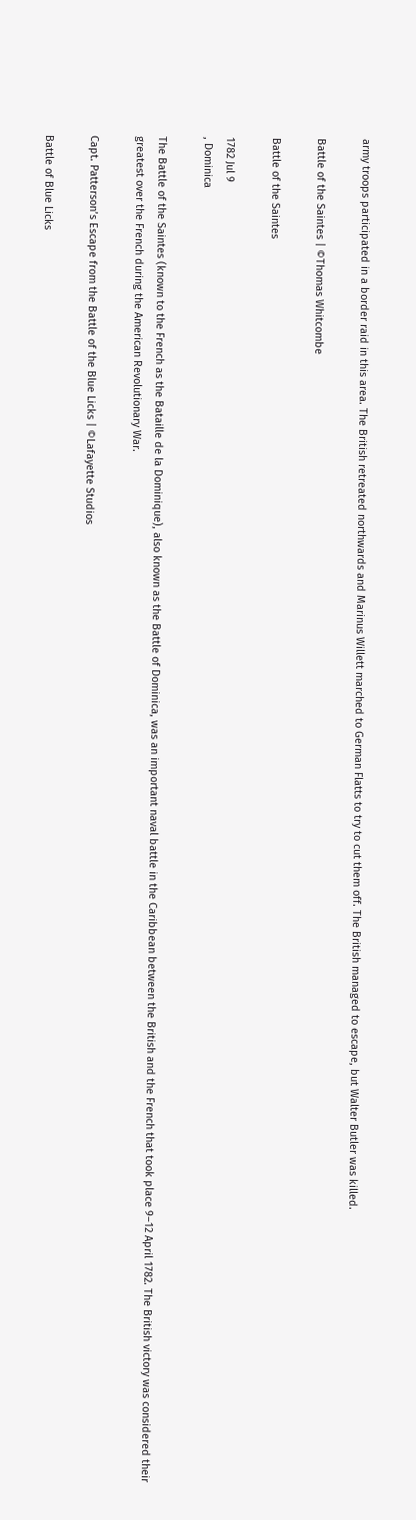army troops participated in a border raid in this area. The British retreated northwards and Marinus Willett marched to German Flatts to try to cut them off. The British managed to escape, but Walter Butler was killed.

Battle of the Saintes | ©Thomas Whitcombe

Battle of the Saintes

1782 Jul 9
, Dominica

The Battle of the Saintes (known to the French as the Bataille de la Dominique), also known as the Battle of Dominica, was an important naval battle in the Caribbean between the British and the French that took place 9–12 April 1782. The British victory was considered their greatest over the French during the American Revolutionary War.

Capt. Patterson’s Escape from the Battle of the Blue Licks | ©Lafayette Studios

Battle of Blue Licks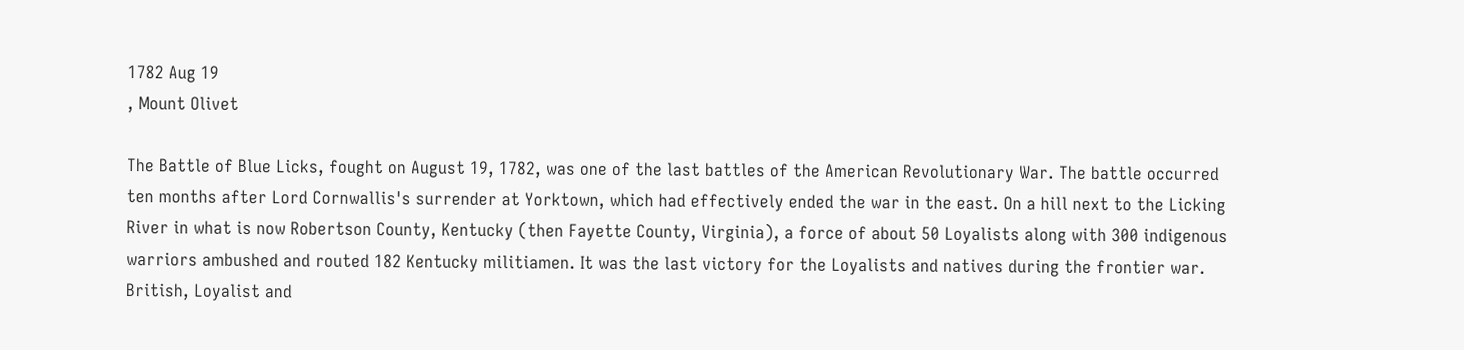1782 Aug 19
, Mount Olivet

The Battle of Blue Licks, fought on August 19, 1782, was one of the last battles of the American Revolutionary War. The battle occurred ten months after Lord Cornwallis's surrender at Yorktown, which had effectively ended the war in the east. On a hill next to the Licking River in what is now Robertson County, Kentucky (then Fayette County, Virginia), a force of about 50 Loyalists along with 300 indigenous warriors ambushed and routed 182 Kentucky militiamen. It was the last victory for the Loyalists and natives during the frontier war. British, Loyalist and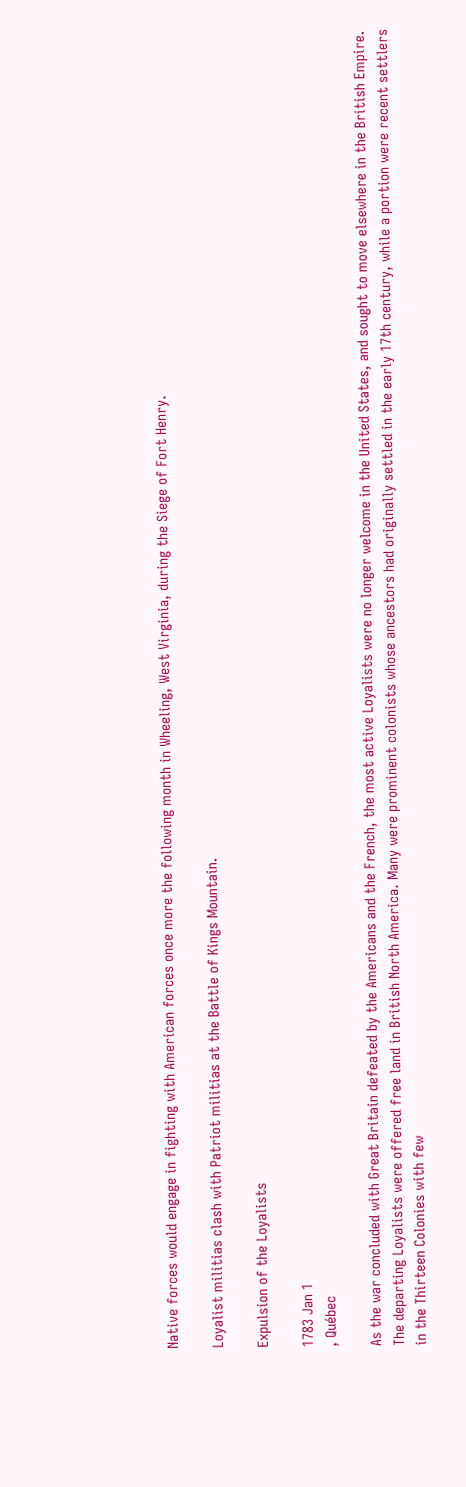Native forces would engage in fighting with American forces once more the following month in Wheeling, West Virginia, during the Siege of Fort Henry.

Loyalist militias clash with Patriot militias at the Battle of Kings Mountain.

Expulsion of the Loyalists

1783 Jan 1
, Québec

As the war concluded with Great Britain defeated by the Americans and the French, the most active Loyalists were no longer welcome in the United States, and sought to move elsewhere in the British Empire. The departing Loyalists were offered free land in British North America. Many were prominent colonists whose ancestors had originally settled in the early 17th century, while a portion were recent settlers in the Thirteen Colonies with few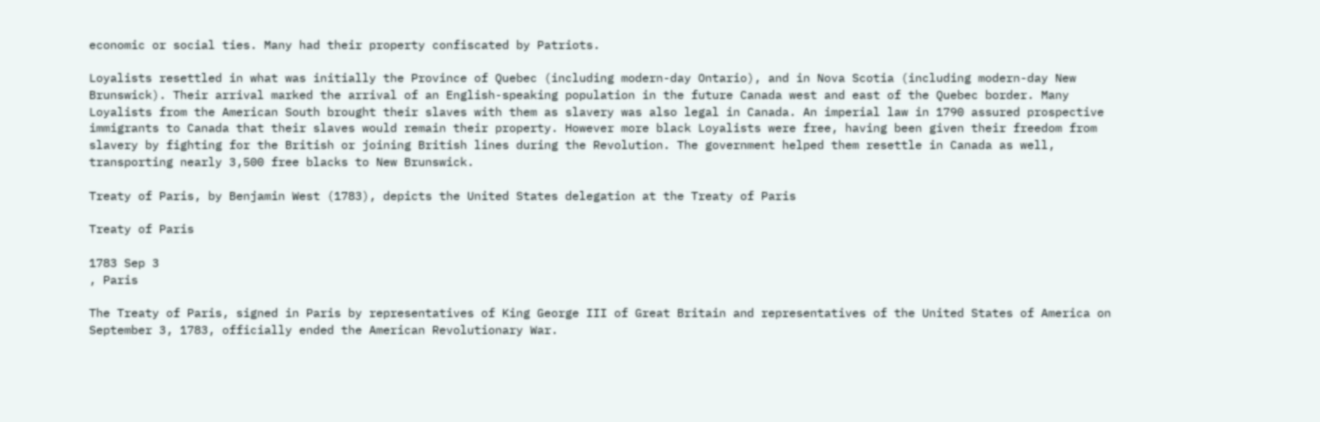economic or social ties. Many had their property confiscated by Patriots.

Loyalists resettled in what was initially the Province of Quebec (including modern-day Ontario), and in Nova Scotia (including modern-day New Brunswick). Their arrival marked the arrival of an English-speaking population in the future Canada west and east of the Quebec border. Many Loyalists from the American South brought their slaves with them as slavery was also legal in Canada. An imperial law in 1790 assured prospective immigrants to Canada that their slaves would remain their property. However more black Loyalists were free, having been given their freedom from slavery by fighting for the British or joining British lines during the Revolution. The government helped them resettle in Canada as well, transporting nearly 3,500 free blacks to New Brunswick.

Treaty of Paris, by Benjamin West (1783), depicts the United States delegation at the Treaty of Paris

Treaty of Paris

1783 Sep 3
, Paris

The Treaty of Paris, signed in Paris by representatives of King George III of Great Britain and representatives of the United States of America on September 3, 1783, officially ended the American Revolutionary War.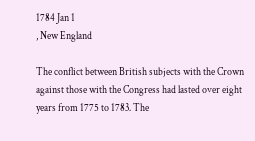1784 Jan 1
, New England

The conflict between British subjects with the Crown against those with the Congress had lasted over eight years from 1775 to 1783. The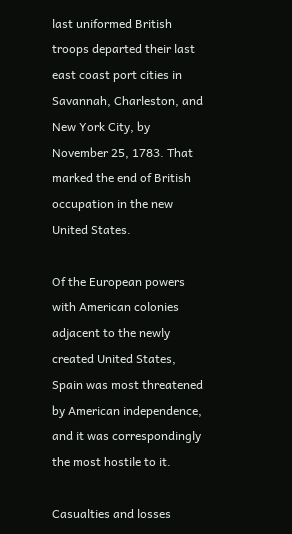last uniformed British troops departed their last east coast port cities in Savannah, Charleston, and New York City, by November 25, 1783. That marked the end of British occupation in the new United States.

Of the European powers with American colonies adjacent to the newly created United States, Spain was most threatened by American independence, and it was correspondingly the most hostile to it.

Casualties and losses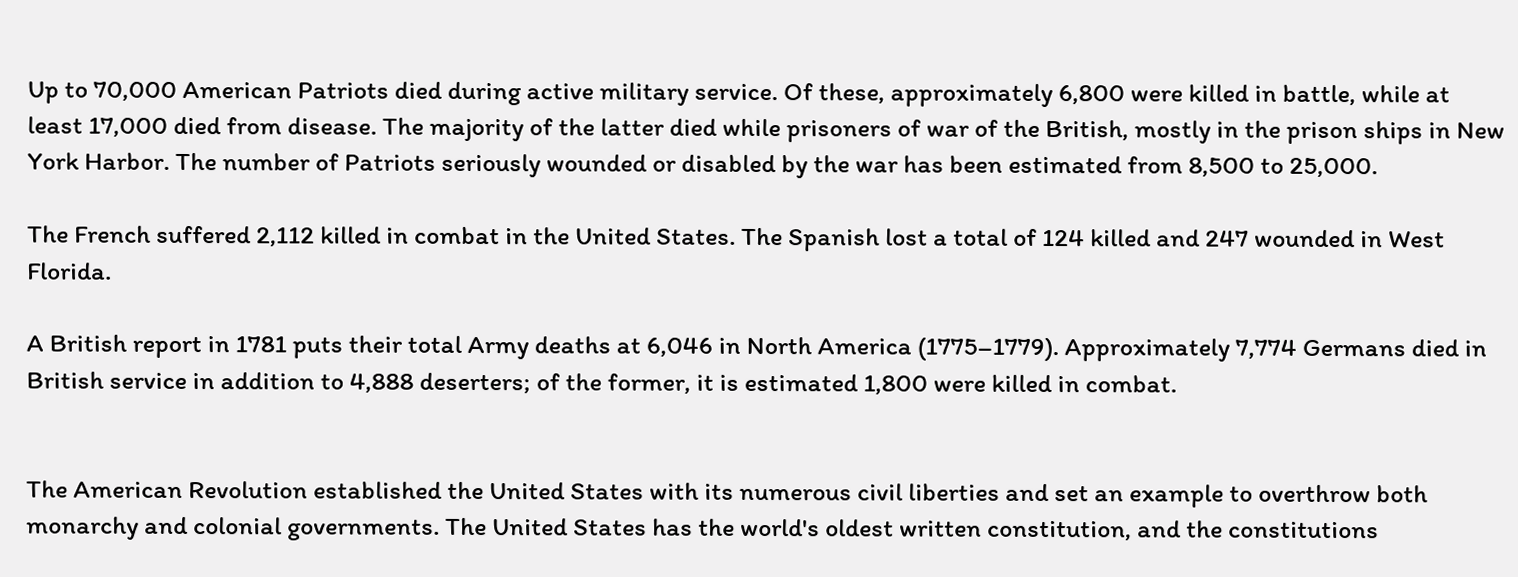Up to 70,000 American Patriots died during active military service. Of these, approximately 6,800 were killed in battle, while at least 17,000 died from disease. The majority of the latter died while prisoners of war of the British, mostly in the prison ships in New York Harbor. The number of Patriots seriously wounded or disabled by the war has been estimated from 8,500 to 25,000.

The French suffered 2,112 killed in combat in the United States. The Spanish lost a total of 124 killed and 247 wounded in West Florida.

A British report in 1781 puts their total Army deaths at 6,046 in North America (1775–1779). Approximately 7,774 Germans died in British service in addition to 4,888 deserters; of the former, it is estimated 1,800 were killed in combat.


The American Revolution established the United States with its numerous civil liberties and set an example to overthrow both monarchy and colonial governments. The United States has the world's oldest written constitution, and the constitutions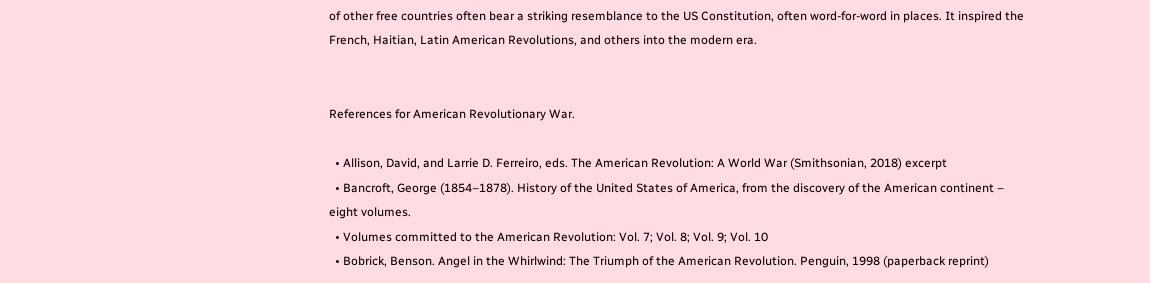of other free countries often bear a striking resemblance to the US Constitution, often word-for-word in places. It inspired the French, Haitian, Latin American Revolutions, and others into the modern era.


References for American Revolutionary War.

  • Allison, David, and Larrie D. Ferreiro, eds. The American Revolution: A World War (Smithsonian, 2018) excerpt
  • Bancroft, George (1854–1878). History of the United States of America, from the discovery of the American continent – eight volumes.
  • Volumes committed to the American Revolution: Vol. 7; Vol. 8; Vol. 9; Vol. 10
  • Bobrick, Benson. Angel in the Whirlwind: The Triumph of the American Revolution. Penguin, 1998 (paperback reprint)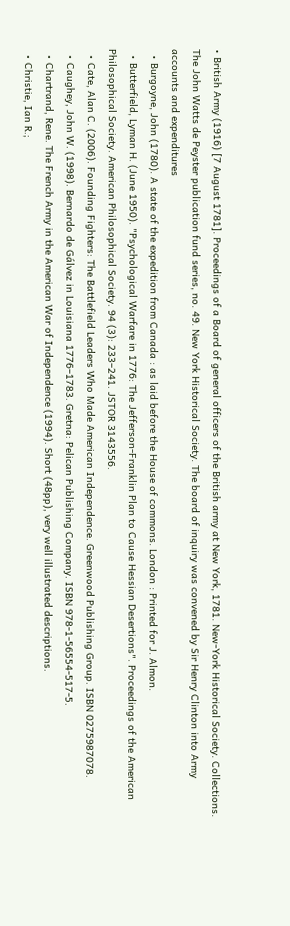• British Army (1916) [7 August 1781]. Proceedings of a Board of general officers of the British army at New York, 1781. New-York Historical Society. Collections. The John Watts de Peyster publication fund series, no. 49. New York Historical Society. The board of inquiry was convened by Sir Henry Clinton into Army accounts and expenditures
  • Burgoyne, John (1780). A state of the expedition from Canada : as laid before the House of commons. London : Printed for J. Almon.
  • Butterfield, Lyman H. (June 1950). "Psychological Warfare in 1776: The Jefferson-Franklin Plan to Cause Hessian Desertions". Proceedings of the American Philosophical Society. American Philosophical Society. 94 (3): 233–241. JSTOR 3143556.
  • Cate, Alan C. (2006). Founding Fighters: The Battlefield Leaders Who Made American Independence. Greenwood Publishing Group. ISBN 0275987078.
  • Caughey, John W. (1998). Bernardo de Gálvez in Louisiana 1776–1783. Gretna: Pelican Publishing Company. ISBN 978-1-56554-517-5.
  • Chartrand, Rene. The French Army in the American War of Independence (1994). Short (48pp), very well illustrated descriptions.
  • Christie, Ian R.;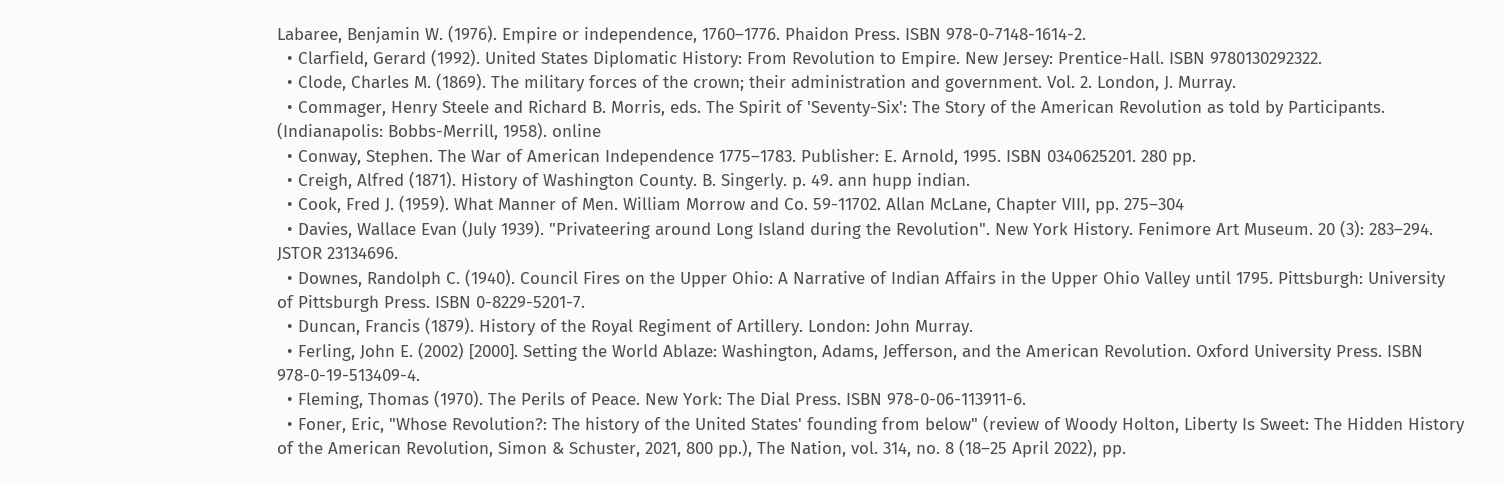Labaree, Benjamin W. (1976). Empire or independence, 1760–1776. Phaidon Press. ISBN 978-0-7148-1614-2.
  • Clarfield, Gerard (1992). United States Diplomatic History: From Revolution to Empire. New Jersey: Prentice-Hall. ISBN 9780130292322.
  • Clode, Charles M. (1869). The military forces of the crown; their administration and government. Vol. 2. London, J. Murray.
  • Commager, Henry Steele and Richard B. Morris, eds. The Spirit of 'Seventy-Six': The Story of the American Revolution as told by Participants. (Indianapolis: Bobbs-Merrill, 1958). online
  • Conway, Stephen. The War of American Independence 1775–1783. Publisher: E. Arnold, 1995. ISBN 0340625201. 280 pp.
  • Creigh, Alfred (1871). History of Washington County. B. Singerly. p. 49. ann hupp indian.
  • Cook, Fred J. (1959). What Manner of Men. William Morrow and Co. 59-11702. Allan McLane, Chapter VIII, pp. 275–304
  • Davies, Wallace Evan (July 1939). "Privateering around Long Island during the Revolution". New York History. Fenimore Art Museum. 20 (3): 283–294. JSTOR 23134696.
  • Downes, Randolph C. (1940). Council Fires on the Upper Ohio: A Narrative of Indian Affairs in the Upper Ohio Valley until 1795. Pittsburgh: University of Pittsburgh Press. ISBN 0-8229-5201-7.
  • Duncan, Francis (1879). History of the Royal Regiment of Artillery. London: John Murray.
  • Ferling, John E. (2002) [2000]. Setting the World Ablaze: Washington, Adams, Jefferson, and the American Revolution. Oxford University Press. ISBN 978-0-19-513409-4.
  • Fleming, Thomas (1970). The Perils of Peace. New York: The Dial Press. ISBN 978-0-06-113911-6.
  • Foner, Eric, "Whose Revolution?: The history of the United States' founding from below" (review of Woody Holton, Liberty Is Sweet: The Hidden History of the American Revolution, Simon & Schuster, 2021, 800 pp.), The Nation, vol. 314, no. 8 (18–25 April 2022), pp.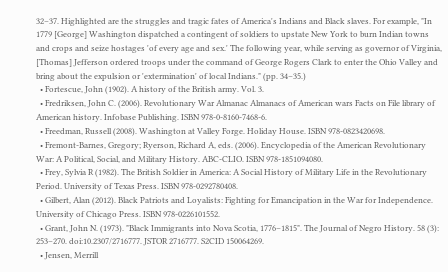32–37. Highlighted are the struggles and tragic fates of America's Indians and Black slaves. For example, "In 1779 [George] Washington dispatched a contingent of soldiers to upstate New York to burn Indian towns and crops and seize hostages 'of every age and sex.' The following year, while serving as governor of Virginia, [Thomas] Jefferson ordered troops under the command of George Rogers Clark to enter the Ohio Valley and bring about the expulsion or 'extermination' of local Indians." (pp. 34–35.)
  • Fortescue, John (1902). A history of the British army. Vol. 3.
  • Fredriksen, John C. (2006). Revolutionary War Almanac Almanacs of American wars Facts on File library of American history. Infobase Publishing. ISBN 978-0-8160-7468-6.
  • Freedman, Russell (2008). Washington at Valley Forge. Holiday House. ISBN 978-0823420698.
  • Fremont-Barnes, Gregory; Ryerson, Richard A, eds. (2006). Encyclopedia of the American Revolutionary War: A Political, Social, and Military History. ABC-CLIO. ISBN 978-1851094080.
  • Frey, Sylvia R (1982). The British Soldier in America: A Social History of Military Life in the Revolutionary Period. University of Texas Press. ISBN 978-0292780408.
  • Gilbert, Alan (2012). Black Patriots and Loyalists: Fighting for Emancipation in the War for Independence. University of Chicago Press. ISBN 978-0226101552.
  • Grant, John N. (1973). "Black Immigrants into Nova Scotia, 1776–1815". The Journal of Negro History. 58 (3): 253–270. doi:10.2307/2716777. JSTOR 2716777. S2CID 150064269.
  • Jensen, Merrill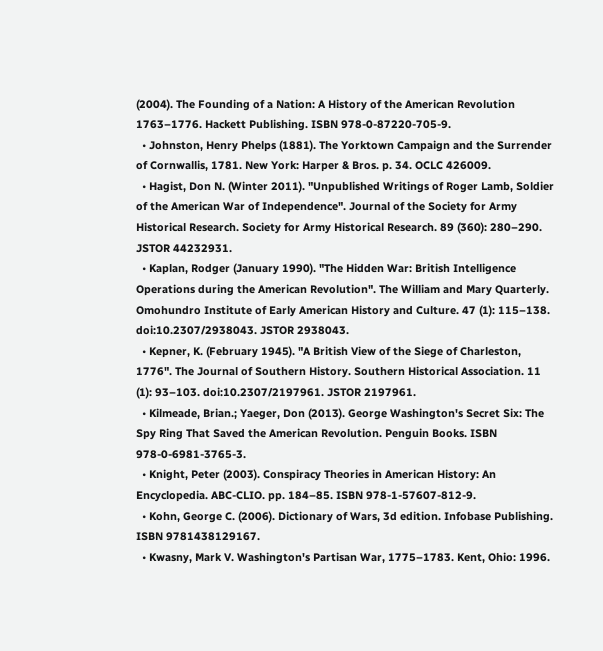(2004). The Founding of a Nation: A History of the American Revolution 1763–1776. Hackett Publishing. ISBN 978-0-87220-705-9.
  • Johnston, Henry Phelps (1881). The Yorktown Campaign and the Surrender of Cornwallis, 1781. New York: Harper & Bros. p. 34. OCLC 426009.
  • Hagist, Don N. (Winter 2011). "Unpublished Writings of Roger Lamb, Soldier of the American War of Independence". Journal of the Society for Army Historical Research. Society for Army Historical Research. 89 (360): 280–290. JSTOR 44232931.
  • Kaplan, Rodger (January 1990). "The Hidden War: British Intelligence Operations during the American Revolution". The William and Mary Quarterly. Omohundro Institute of Early American History and Culture. 47 (1): 115–138. doi:10.2307/2938043. JSTOR 2938043.
  • Kepner, K. (February 1945). "A British View of the Siege of Charleston, 1776". The Journal of Southern History. Southern Historical Association. 11 (1): 93–103. doi:10.2307/2197961. JSTOR 2197961.
  • Kilmeade, Brian.; Yaeger, Don (2013). George Washington's Secret Six: The Spy Ring That Saved the American Revolution. Penguin Books. ISBN 978-0-6981-3765-3.
  • Knight, Peter (2003). Conspiracy Theories in American History: An Encyclopedia. ABC-CLIO. pp. 184–85. ISBN 978-1-57607-812-9.
  • Kohn, George C. (2006). Dictionary of Wars, 3d edition. Infobase Publishing. ISBN 9781438129167.
  • Kwasny, Mark V. Washington's Partisan War, 1775–1783. Kent, Ohio: 1996.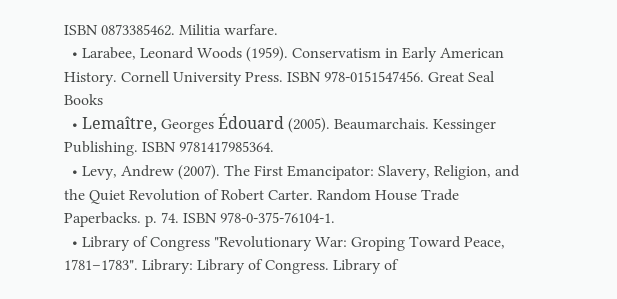ISBN 0873385462. Militia warfare.
  • Larabee, Leonard Woods (1959). Conservatism in Early American History. Cornell University Press. ISBN 978-0151547456. Great Seal Books
  • Lemaître, Georges Édouard (2005). Beaumarchais. Kessinger Publishing. ISBN 9781417985364.
  • Levy, Andrew (2007). The First Emancipator: Slavery, Religion, and the Quiet Revolution of Robert Carter. Random House Trade Paperbacks. p. 74. ISBN 978-0-375-76104-1.
  • Library of Congress "Revolutionary War: Groping Toward Peace, 1781–1783". Library: Library of Congress. Library of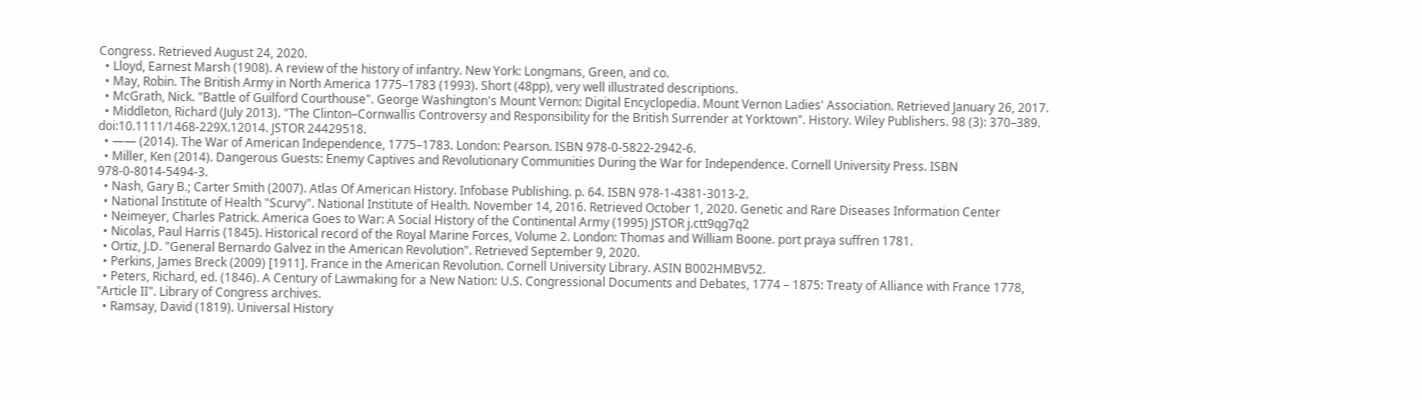Congress. Retrieved August 24, 2020.
  • Lloyd, Earnest Marsh (1908). A review of the history of infantry. New York: Longmans, Green, and co.
  • May, Robin. The British Army in North America 1775–1783 (1993). Short (48pp), very well illustrated descriptions.
  • McGrath, Nick. "Battle of Guilford Courthouse". George Washington's Mount Vernon: Digital Encyclopedia. Mount Vernon Ladies' Association. Retrieved January 26, 2017.
  • Middleton, Richard (July 2013). "The Clinton–Cornwallis Controversy and Responsibility for the British Surrender at Yorktown". History. Wiley Publishers. 98 (3): 370–389. doi:10.1111/1468-229X.12014. JSTOR 24429518.
  • —— (2014). The War of American Independence, 1775–1783. London: Pearson. ISBN 978-0-5822-2942-6.
  • Miller, Ken (2014). Dangerous Guests: Enemy Captives and Revolutionary Communities During the War for Independence. Cornell University Press. ISBN 978-0-8014-5494-3.
  • Nash, Gary B.; Carter Smith (2007). Atlas Of American History. Infobase Publishing. p. 64. ISBN 978-1-4381-3013-2.
  • National Institute of Health "Scurvy". National Institute of Health. November 14, 2016. Retrieved October 1, 2020. Genetic and Rare Diseases Information Center
  • Neimeyer, Charles Patrick. America Goes to War: A Social History of the Continental Army (1995) JSTOR j.ctt9qg7q2
  • Nicolas, Paul Harris (1845). Historical record of the Royal Marine Forces, Volume 2. London: Thomas and William Boone. port praya suffren 1781.
  • Ortiz, J.D. "General Bernardo Galvez in the American Revolution". Retrieved September 9, 2020.
  • Perkins, James Breck (2009) [1911]. France in the American Revolution. Cornell University Library. ASIN B002HMBV52.
  • Peters, Richard, ed. (1846). A Century of Lawmaking for a New Nation: U.S. Congressional Documents and Debates, 1774 – 1875: Treaty of Alliance with France 1778, "Article II". Library of Congress archives.
  • Ramsay, David (1819). Universal History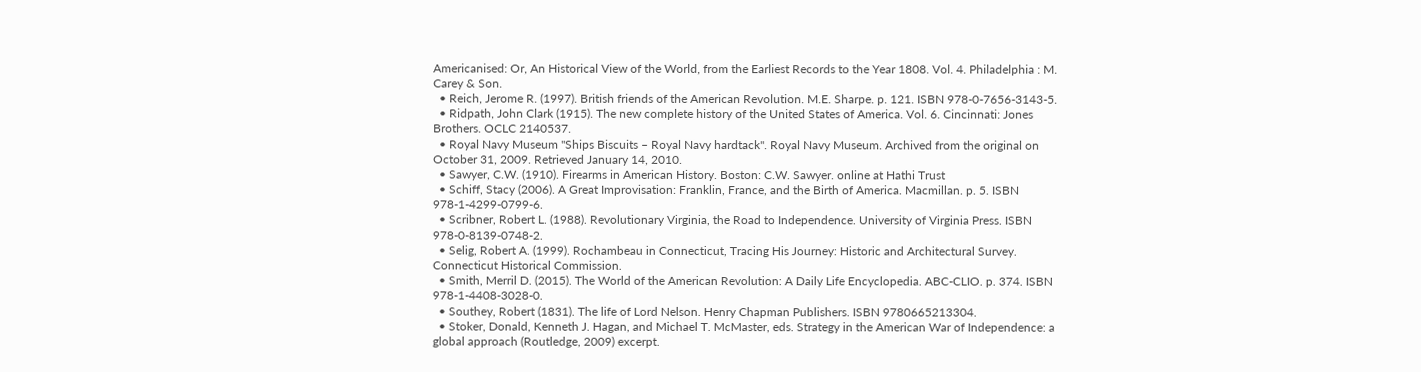Americanised: Or, An Historical View of the World, from the Earliest Records to the Year 1808. Vol. 4. Philadelphia : M. Carey & Son.
  • Reich, Jerome R. (1997). British friends of the American Revolution. M.E. Sharpe. p. 121. ISBN 978-0-7656-3143-5.
  • Ridpath, John Clark (1915). The new complete history of the United States of America. Vol. 6. Cincinnati: Jones Brothers. OCLC 2140537.
  • Royal Navy Museum "Ships Biscuits – Royal Navy hardtack". Royal Navy Museum. Archived from the original on October 31, 2009. Retrieved January 14, 2010.
  • Sawyer, C.W. (1910). Firearms in American History. Boston: C.W. Sawyer. online at Hathi Trust
  • Schiff, Stacy (2006). A Great Improvisation: Franklin, France, and the Birth of America. Macmillan. p. 5. ISBN 978-1-4299-0799-6.
  • Scribner, Robert L. (1988). Revolutionary Virginia, the Road to Independence. University of Virginia Press. ISBN 978-0-8139-0748-2.
  • Selig, Robert A. (1999). Rochambeau in Connecticut, Tracing His Journey: Historic and Architectural Survey. Connecticut Historical Commission.
  • Smith, Merril D. (2015). The World of the American Revolution: A Daily Life Encyclopedia. ABC-CLIO. p. 374. ISBN 978-1-4408-3028-0.
  • Southey, Robert (1831). The life of Lord Nelson. Henry Chapman Publishers. ISBN 9780665213304.
  • Stoker, Donald, Kenneth J. Hagan, and Michael T. McMaster, eds. Strategy in the American War of Independence: a global approach (Routledge, 2009) excerpt.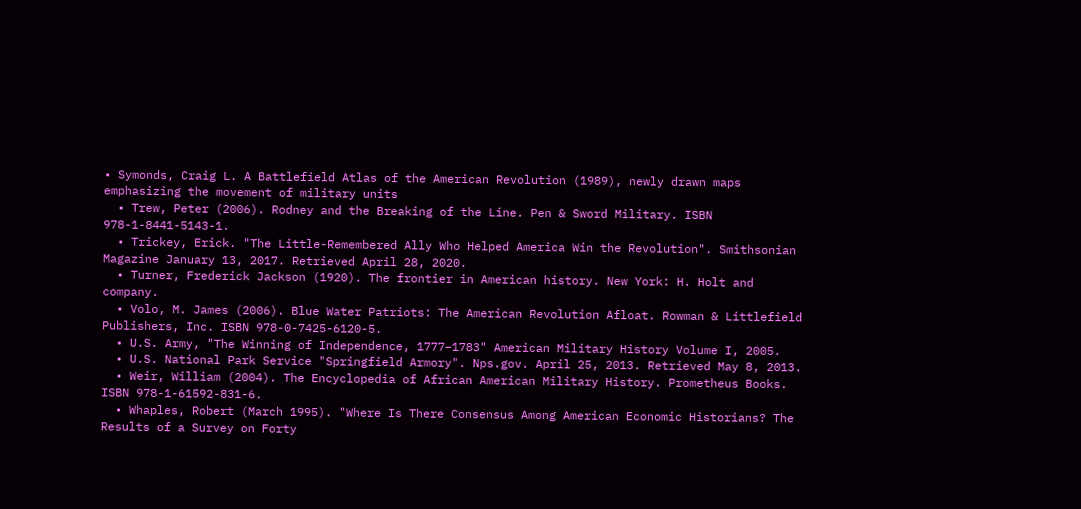• Symonds, Craig L. A Battlefield Atlas of the American Revolution (1989), newly drawn maps emphasizing the movement of military units
  • Trew, Peter (2006). Rodney and the Breaking of the Line. Pen & Sword Military. ISBN 978-1-8441-5143-1.
  • Trickey, Erick. "The Little-Remembered Ally Who Helped America Win the Revolution". Smithsonian Magazine January 13, 2017. Retrieved April 28, 2020.
  • Turner, Frederick Jackson (1920). The frontier in American history. New York: H. Holt and company.
  • Volo, M. James (2006). Blue Water Patriots: The American Revolution Afloat. Rowman & Littlefield Publishers, Inc. ISBN 978-0-7425-6120-5.
  • U.S. Army, "The Winning of Independence, 1777–1783" American Military History Volume I, 2005.
  • U.S. National Park Service "Springfield Armory". Nps.gov. April 25, 2013. Retrieved May 8, 2013.
  • Weir, William (2004). The Encyclopedia of African American Military History. Prometheus Books. ISBN 978-1-61592-831-6.
  • Whaples, Robert (March 1995). "Where Is There Consensus Among American Economic Historians? The Results of a Survey on Forty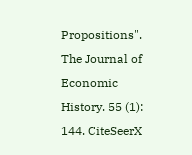Propositions". The Journal of Economic History. 55 (1): 144. CiteSeerX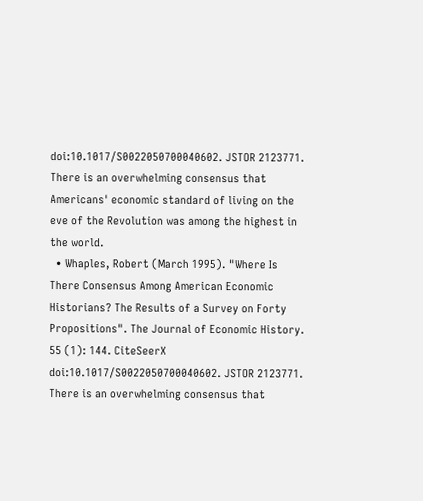doi:10.1017/S0022050700040602. JSTOR 2123771. There is an overwhelming consensus that Americans' economic standard of living on the eve of the Revolution was among the highest in the world.
  • Whaples, Robert (March 1995). "Where Is There Consensus Among American Economic Historians? The Results of a Survey on Forty Propositions". The Journal of Economic History. 55 (1): 144. CiteSeerX doi:10.1017/S0022050700040602. JSTOR 2123771. There is an overwhelming consensus that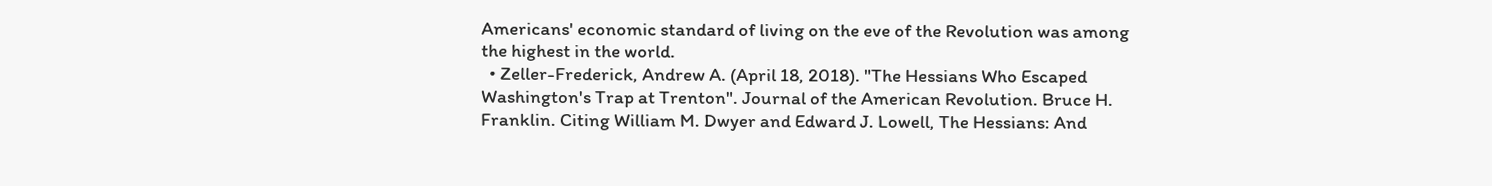Americans' economic standard of living on the eve of the Revolution was among the highest in the world.
  • Zeller-Frederick, Andrew A. (April 18, 2018). "The Hessians Who Escaped Washington's Trap at Trenton". Journal of the American Revolution. Bruce H. Franklin. Citing William M. Dwyer and Edward J. Lowell, The Hessians: And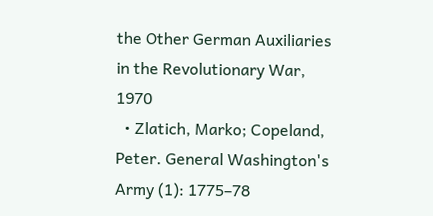the Other German Auxiliaries in the Revolutionary War, 1970
  • Zlatich, Marko; Copeland, Peter. General Washington's Army (1): 1775–78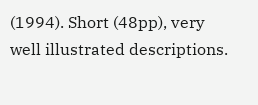(1994). Short (48pp), very well illustrated descriptions.